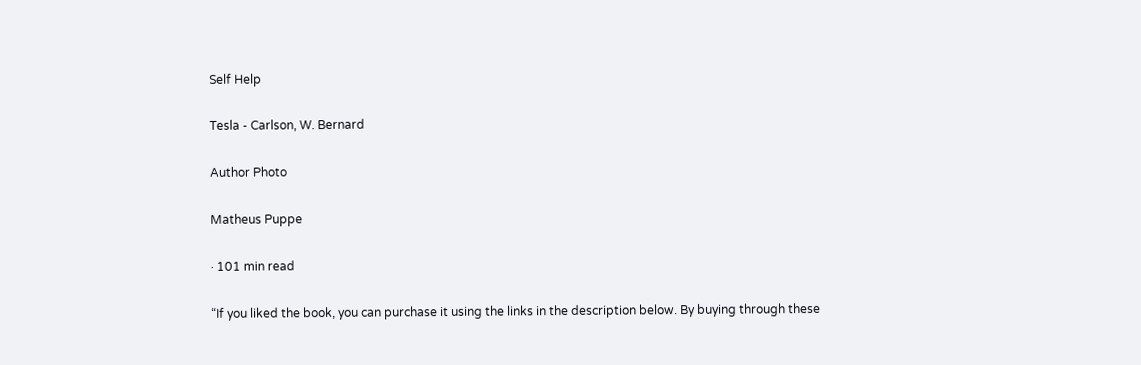Self Help

Tesla - Carlson, W. Bernard

Author Photo

Matheus Puppe

· 101 min read

“If you liked the book, you can purchase it using the links in the description below. By buying through these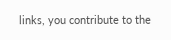links, you contribute to the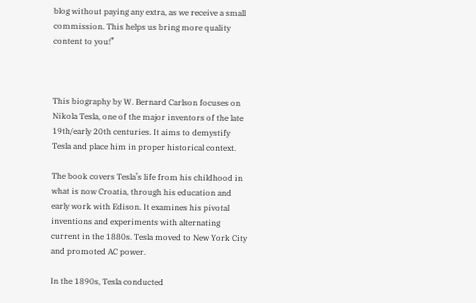blog without paying any extra, as we receive a small commission. This helps us bring more quality content to you!”



This biography by W. Bernard Carlson focuses on Nikola Tesla, one of the major inventors of the late 19th/early 20th centuries. It aims to demystify Tesla and place him in proper historical context.

The book covers Tesla’s life from his childhood in what is now Croatia, through his education and early work with Edison. It examines his pivotal inventions and experiments with alternating current in the 1880s. Tesla moved to New York City and promoted AC power.

In the 1890s, Tesla conducted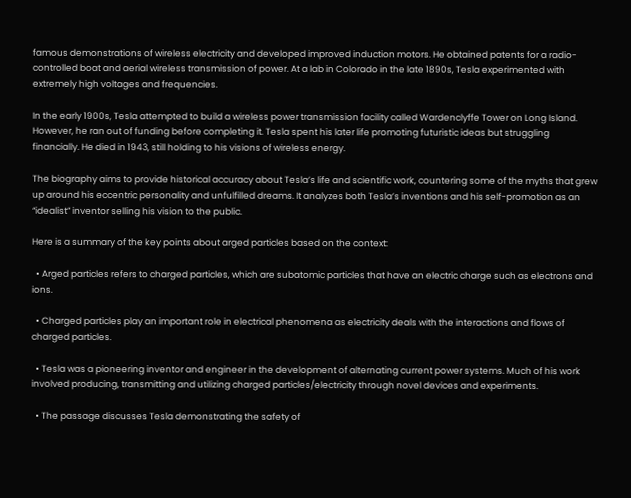famous demonstrations of wireless electricity and developed improved induction motors. He obtained patents for a radio-controlled boat and aerial wireless transmission of power. At a lab in Colorado in the late 1890s, Tesla experimented with extremely high voltages and frequencies.

In the early 1900s, Tesla attempted to build a wireless power transmission facility called Wardenclyffe Tower on Long Island. However, he ran out of funding before completing it. Tesla spent his later life promoting futuristic ideas but struggling financially. He died in 1943, still holding to his visions of wireless energy.

The biography aims to provide historical accuracy about Tesla’s life and scientific work, countering some of the myths that grew up around his eccentric personality and unfulfilled dreams. It analyzes both Tesla’s inventions and his self-promotion as an “idealist” inventor selling his vision to the public.

Here is a summary of the key points about arged particles based on the context:

  • Arged particles refers to charged particles, which are subatomic particles that have an electric charge such as electrons and ions.

  • Charged particles play an important role in electrical phenomena as electricity deals with the interactions and flows of charged particles.

  • Tesla was a pioneering inventor and engineer in the development of alternating current power systems. Much of his work involved producing, transmitting and utilizing charged particles/electricity through novel devices and experiments.

  • The passage discusses Tesla demonstrating the safety of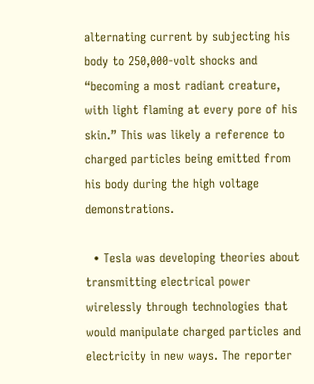alternating current by subjecting his body to 250,000-volt shocks and “becoming a most radiant creature, with light flaming at every pore of his skin.” This was likely a reference to charged particles being emitted from his body during the high voltage demonstrations.

  • Tesla was developing theories about transmitting electrical power wirelessly through technologies that would manipulate charged particles and electricity in new ways. The reporter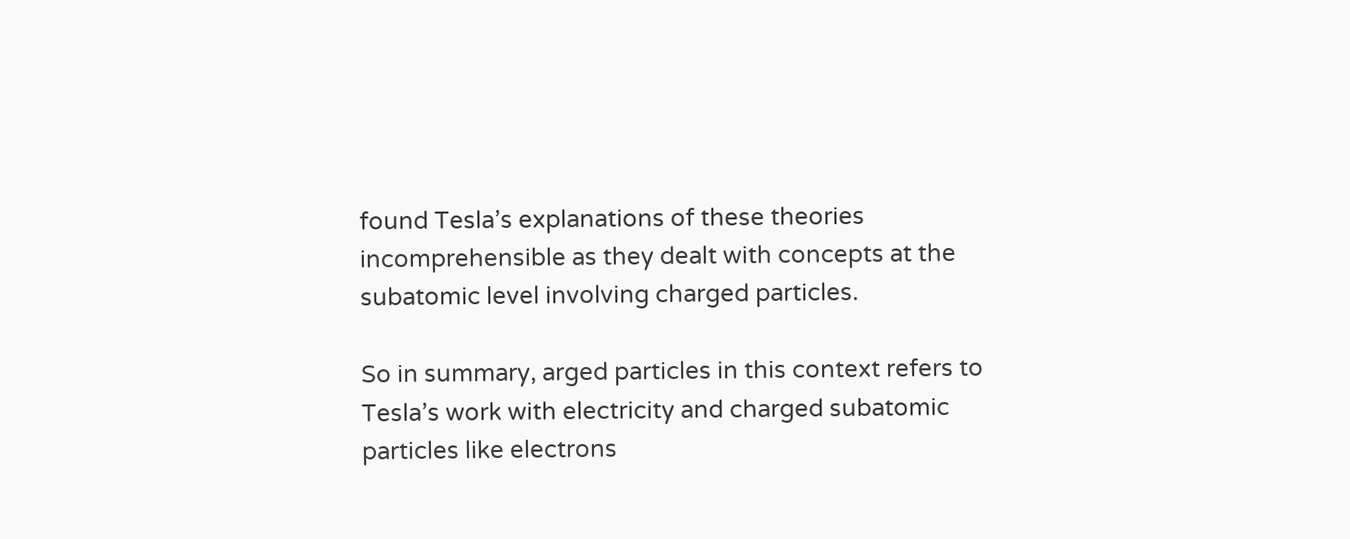found Tesla’s explanations of these theories incomprehensible as they dealt with concepts at the subatomic level involving charged particles.

So in summary, arged particles in this context refers to Tesla’s work with electricity and charged subatomic particles like electrons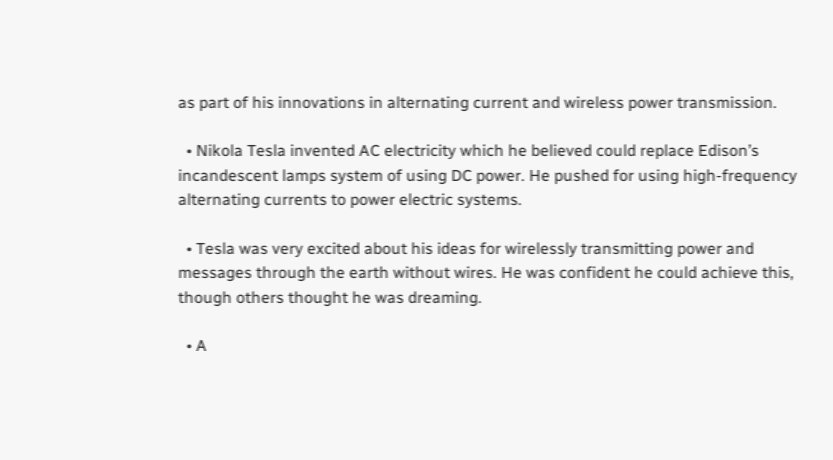as part of his innovations in alternating current and wireless power transmission.

  • Nikola Tesla invented AC electricity which he believed could replace Edison’s incandescent lamps system of using DC power. He pushed for using high-frequency alternating currents to power electric systems.

  • Tesla was very excited about his ideas for wirelessly transmitting power and messages through the earth without wires. He was confident he could achieve this, though others thought he was dreaming.

  • A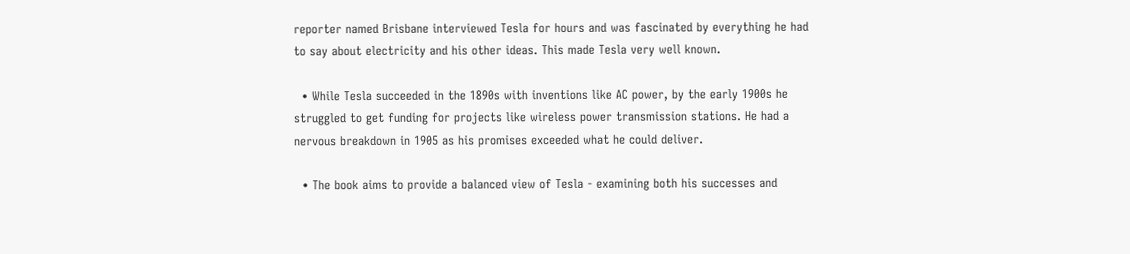reporter named Brisbane interviewed Tesla for hours and was fascinated by everything he had to say about electricity and his other ideas. This made Tesla very well known.

  • While Tesla succeeded in the 1890s with inventions like AC power, by the early 1900s he struggled to get funding for projects like wireless power transmission stations. He had a nervous breakdown in 1905 as his promises exceeded what he could deliver.

  • The book aims to provide a balanced view of Tesla - examining both his successes and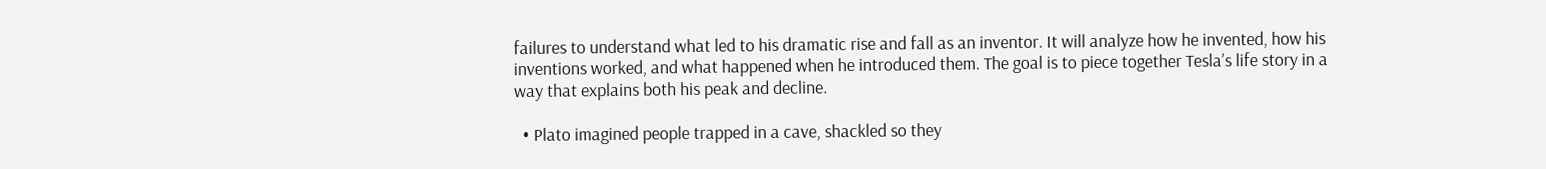failures to understand what led to his dramatic rise and fall as an inventor. It will analyze how he invented, how his inventions worked, and what happened when he introduced them. The goal is to piece together Tesla’s life story in a way that explains both his peak and decline.

  • Plato imagined people trapped in a cave, shackled so they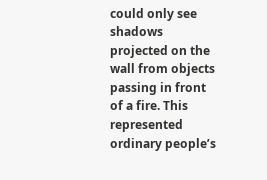could only see shadows projected on the wall from objects passing in front of a fire. This represented ordinary people’s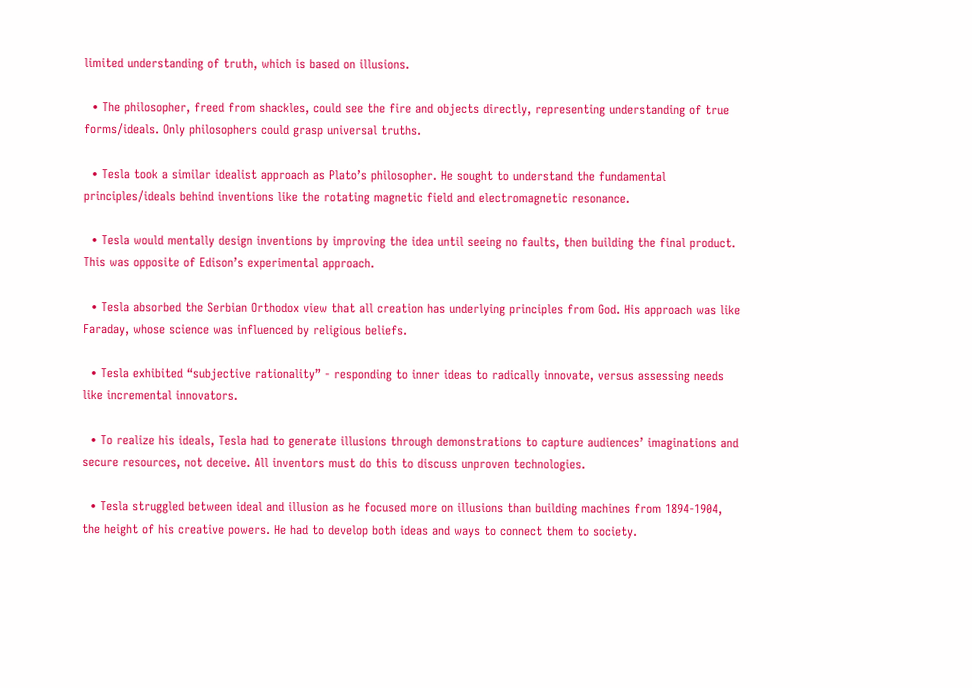limited understanding of truth, which is based on illusions.

  • The philosopher, freed from shackles, could see the fire and objects directly, representing understanding of true forms/ideals. Only philosophers could grasp universal truths.

  • Tesla took a similar idealist approach as Plato’s philosopher. He sought to understand the fundamental principles/ideals behind inventions like the rotating magnetic field and electromagnetic resonance.

  • Tesla would mentally design inventions by improving the idea until seeing no faults, then building the final product. This was opposite of Edison’s experimental approach.

  • Tesla absorbed the Serbian Orthodox view that all creation has underlying principles from God. His approach was like Faraday, whose science was influenced by religious beliefs.

  • Tesla exhibited “subjective rationality” - responding to inner ideas to radically innovate, versus assessing needs like incremental innovators.

  • To realize his ideals, Tesla had to generate illusions through demonstrations to capture audiences’ imaginations and secure resources, not deceive. All inventors must do this to discuss unproven technologies.

  • Tesla struggled between ideal and illusion as he focused more on illusions than building machines from 1894-1904, the height of his creative powers. He had to develop both ideas and ways to connect them to society.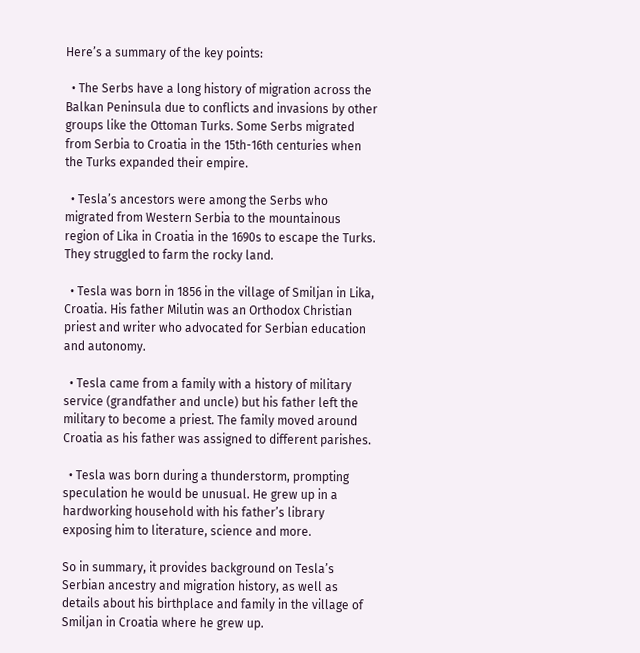Here’s a summary of the key points:

  • The Serbs have a long history of migration across the Balkan Peninsula due to conflicts and invasions by other groups like the Ottoman Turks. Some Serbs migrated from Serbia to Croatia in the 15th-16th centuries when the Turks expanded their empire.

  • Tesla’s ancestors were among the Serbs who migrated from Western Serbia to the mountainous region of Lika in Croatia in the 1690s to escape the Turks. They struggled to farm the rocky land.

  • Tesla was born in 1856 in the village of Smiljan in Lika, Croatia. His father Milutin was an Orthodox Christian priest and writer who advocated for Serbian education and autonomy.

  • Tesla came from a family with a history of military service (grandfather and uncle) but his father left the military to become a priest. The family moved around Croatia as his father was assigned to different parishes.

  • Tesla was born during a thunderstorm, prompting speculation he would be unusual. He grew up in a hardworking household with his father’s library exposing him to literature, science and more.

So in summary, it provides background on Tesla’s Serbian ancestry and migration history, as well as details about his birthplace and family in the village of Smiljan in Croatia where he grew up.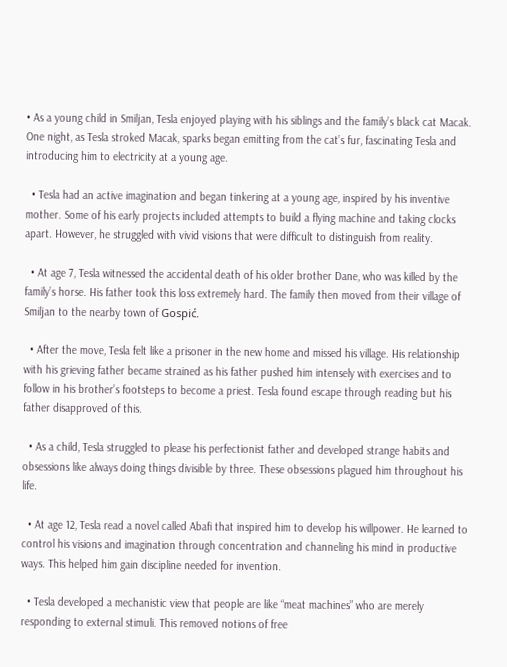• As a young child in Smiljan, Tesla enjoyed playing with his siblings and the family’s black cat Macak. One night, as Tesla stroked Macak, sparks began emitting from the cat’s fur, fascinating Tesla and introducing him to electricity at a young age.

  • Tesla had an active imagination and began tinkering at a young age, inspired by his inventive mother. Some of his early projects included attempts to build a flying machine and taking clocks apart. However, he struggled with vivid visions that were difficult to distinguish from reality.

  • At age 7, Tesla witnessed the accidental death of his older brother Dane, who was killed by the family’s horse. His father took this loss extremely hard. The family then moved from their village of Smiljan to the nearby town of Gospić.

  • After the move, Tesla felt like a prisoner in the new home and missed his village. His relationship with his grieving father became strained as his father pushed him intensely with exercises and to follow in his brother’s footsteps to become a priest. Tesla found escape through reading but his father disapproved of this.

  • As a child, Tesla struggled to please his perfectionist father and developed strange habits and obsessions like always doing things divisible by three. These obsessions plagued him throughout his life.

  • At age 12, Tesla read a novel called Abafi that inspired him to develop his willpower. He learned to control his visions and imagination through concentration and channeling his mind in productive ways. This helped him gain discipline needed for invention.

  • Tesla developed a mechanistic view that people are like “meat machines” who are merely responding to external stimuli. This removed notions of free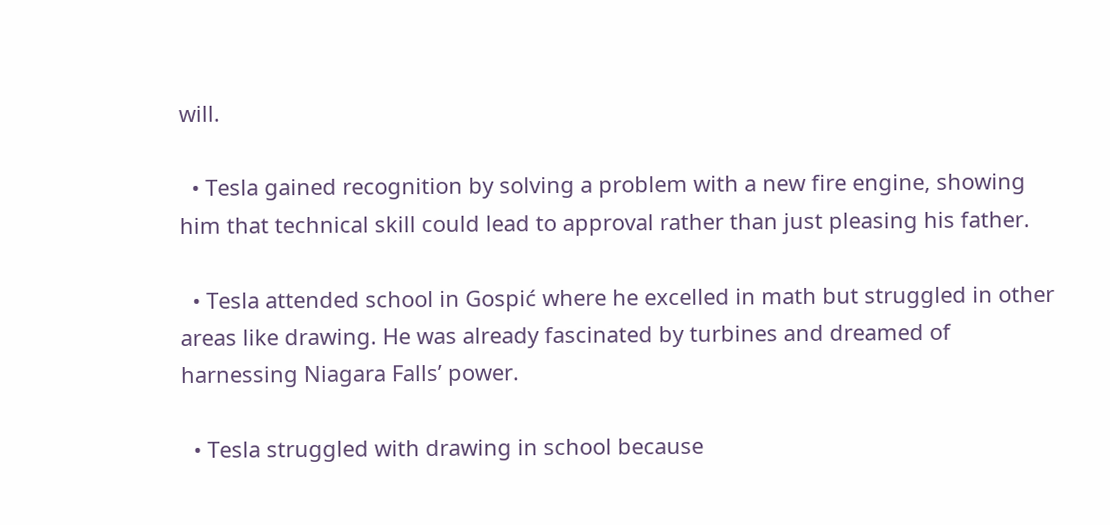will.

  • Tesla gained recognition by solving a problem with a new fire engine, showing him that technical skill could lead to approval rather than just pleasing his father.

  • Tesla attended school in Gospić where he excelled in math but struggled in other areas like drawing. He was already fascinated by turbines and dreamed of harnessing Niagara Falls’ power.

  • Tesla struggled with drawing in school because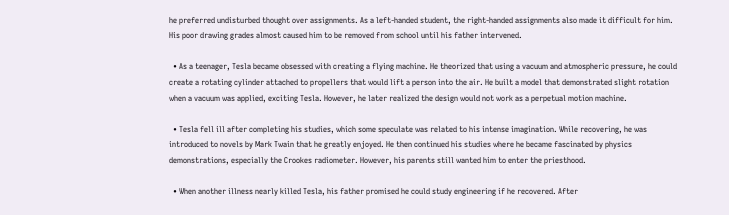he preferred undisturbed thought over assignments. As a left-handed student, the right-handed assignments also made it difficult for him. His poor drawing grades almost caused him to be removed from school until his father intervened.

  • As a teenager, Tesla became obsessed with creating a flying machine. He theorized that using a vacuum and atmospheric pressure, he could create a rotating cylinder attached to propellers that would lift a person into the air. He built a model that demonstrated slight rotation when a vacuum was applied, exciting Tesla. However, he later realized the design would not work as a perpetual motion machine.

  • Tesla fell ill after completing his studies, which some speculate was related to his intense imagination. While recovering, he was introduced to novels by Mark Twain that he greatly enjoyed. He then continued his studies where he became fascinated by physics demonstrations, especially the Crookes radiometer. However, his parents still wanted him to enter the priesthood.

  • When another illness nearly killed Tesla, his father promised he could study engineering if he recovered. After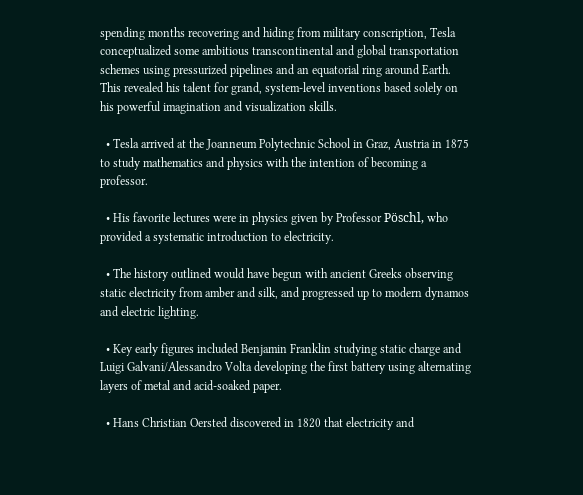spending months recovering and hiding from military conscription, Tesla conceptualized some ambitious transcontinental and global transportation schemes using pressurized pipelines and an equatorial ring around Earth. This revealed his talent for grand, system-level inventions based solely on his powerful imagination and visualization skills.

  • Tesla arrived at the Joanneum Polytechnic School in Graz, Austria in 1875 to study mathematics and physics with the intention of becoming a professor.

  • His favorite lectures were in physics given by Professor Pöschl, who provided a systematic introduction to electricity.

  • The history outlined would have begun with ancient Greeks observing static electricity from amber and silk, and progressed up to modern dynamos and electric lighting.

  • Key early figures included Benjamin Franklin studying static charge and Luigi Galvani/Alessandro Volta developing the first battery using alternating layers of metal and acid-soaked paper.

  • Hans Christian Oersted discovered in 1820 that electricity and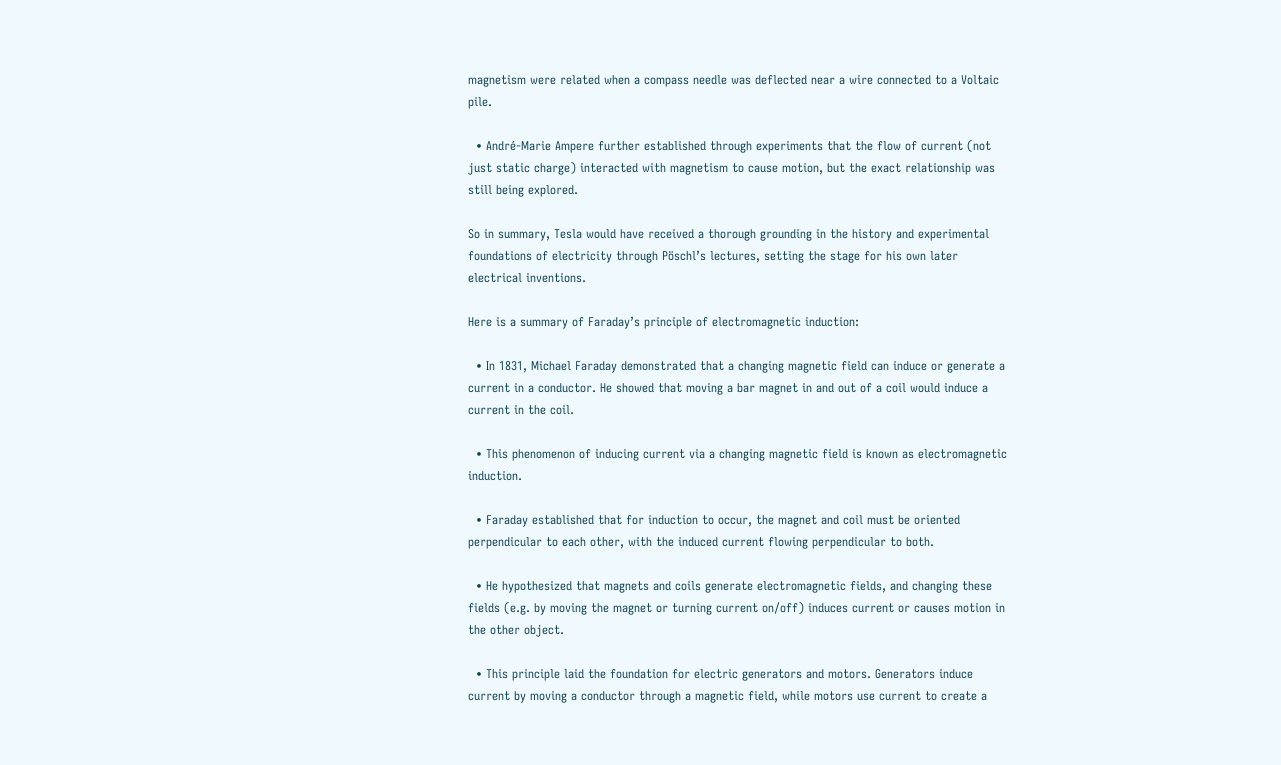magnetism were related when a compass needle was deflected near a wire connected to a Voltaic pile.

  • André-Marie Ampere further established through experiments that the flow of current (not just static charge) interacted with magnetism to cause motion, but the exact relationship was still being explored.

So in summary, Tesla would have received a thorough grounding in the history and experimental foundations of electricity through Pöschl’s lectures, setting the stage for his own later electrical inventions.

Here is a summary of Faraday’s principle of electromagnetic induction:

  • In 1831, Michael Faraday demonstrated that a changing magnetic field can induce or generate a current in a conductor. He showed that moving a bar magnet in and out of a coil would induce a current in the coil.

  • This phenomenon of inducing current via a changing magnetic field is known as electromagnetic induction.

  • Faraday established that for induction to occur, the magnet and coil must be oriented perpendicular to each other, with the induced current flowing perpendicular to both.

  • He hypothesized that magnets and coils generate electromagnetic fields, and changing these fields (e.g. by moving the magnet or turning current on/off) induces current or causes motion in the other object.

  • This principle laid the foundation for electric generators and motors. Generators induce current by moving a conductor through a magnetic field, while motors use current to create a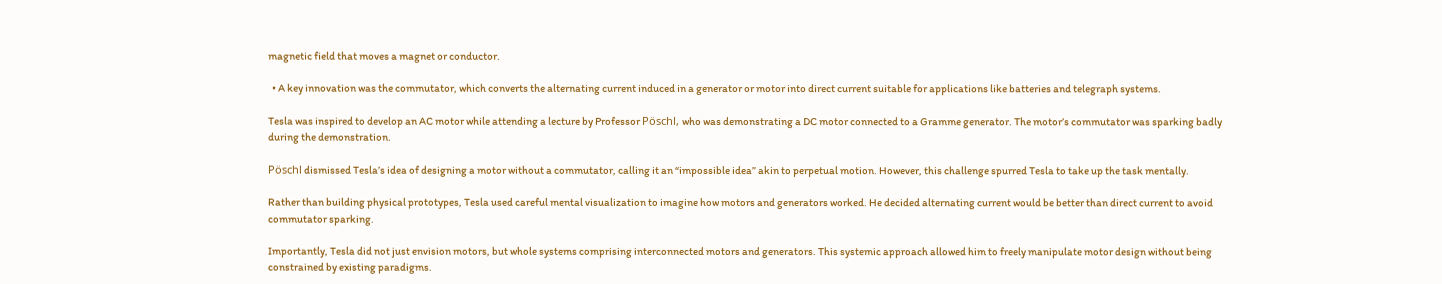magnetic field that moves a magnet or conductor.

  • A key innovation was the commutator, which converts the alternating current induced in a generator or motor into direct current suitable for applications like batteries and telegraph systems.

Tesla was inspired to develop an AC motor while attending a lecture by Professor Pöschl, who was demonstrating a DC motor connected to a Gramme generator. The motor’s commutator was sparking badly during the demonstration.

Pöschl dismissed Tesla’s idea of designing a motor without a commutator, calling it an “impossible idea” akin to perpetual motion. However, this challenge spurred Tesla to take up the task mentally.

Rather than building physical prototypes, Tesla used careful mental visualization to imagine how motors and generators worked. He decided alternating current would be better than direct current to avoid commutator sparking.

Importantly, Tesla did not just envision motors, but whole systems comprising interconnected motors and generators. This systemic approach allowed him to freely manipulate motor design without being constrained by existing paradigms.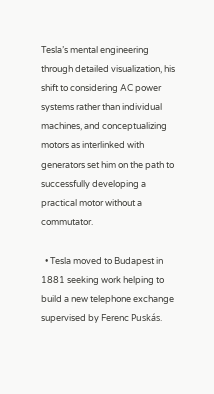Tesla’s mental engineering through detailed visualization, his shift to considering AC power systems rather than individual machines, and conceptualizing motors as interlinked with generators set him on the path to successfully developing a practical motor without a commutator.

  • Tesla moved to Budapest in 1881 seeking work helping to build a new telephone exchange supervised by Ferenc Puskás.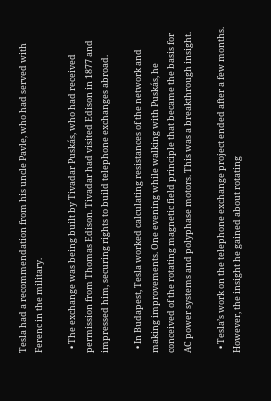Tesla had a recommendation from his uncle Pavle, who had served with Ferenc in the military.

  • The exchange was being built by Tivadar Puskás, who had received permission from Thomas Edison. Tivadar had visited Edison in 1877 and impressed him, securing rights to build telephone exchanges abroad.

  • In Budapest, Tesla worked calculating resistances of the network and making improvements. One evening while walking with Puskás, he conceived of the rotating magnetic field principle that became the basis for AC power systems and polyphase motors. This was a breakthrough insight.

  • Tesla’s work on the telephone exchange project ended after a few months. However, the insight he gained about rotating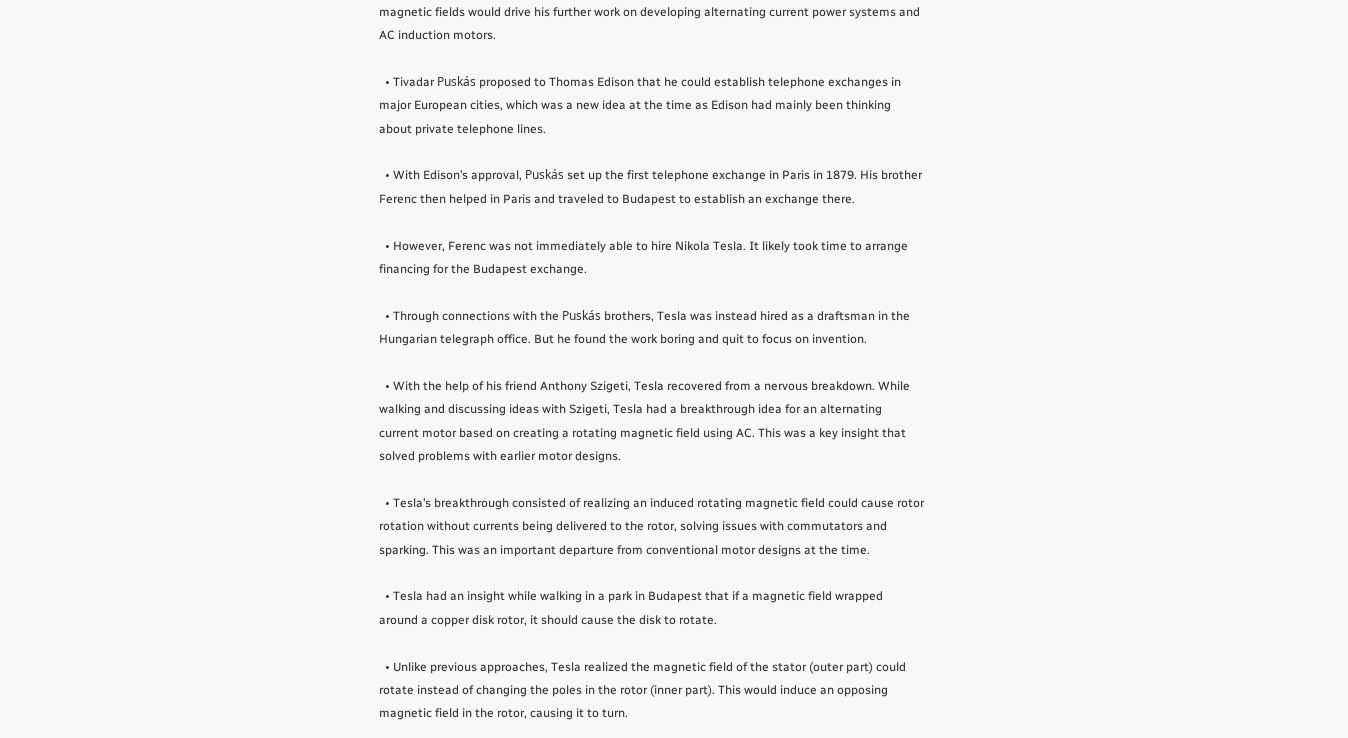magnetic fields would drive his further work on developing alternating current power systems and AC induction motors.

  • Tivadar Puskás proposed to Thomas Edison that he could establish telephone exchanges in major European cities, which was a new idea at the time as Edison had mainly been thinking about private telephone lines.

  • With Edison’s approval, Puskás set up the first telephone exchange in Paris in 1879. His brother Ferenc then helped in Paris and traveled to Budapest to establish an exchange there.

  • However, Ferenc was not immediately able to hire Nikola Tesla. It likely took time to arrange financing for the Budapest exchange.

  • Through connections with the Puskás brothers, Tesla was instead hired as a draftsman in the Hungarian telegraph office. But he found the work boring and quit to focus on invention.

  • With the help of his friend Anthony Szigeti, Tesla recovered from a nervous breakdown. While walking and discussing ideas with Szigeti, Tesla had a breakthrough idea for an alternating current motor based on creating a rotating magnetic field using AC. This was a key insight that solved problems with earlier motor designs.

  • Tesla’s breakthrough consisted of realizing an induced rotating magnetic field could cause rotor rotation without currents being delivered to the rotor, solving issues with commutators and sparking. This was an important departure from conventional motor designs at the time.

  • Tesla had an insight while walking in a park in Budapest that if a magnetic field wrapped around a copper disk rotor, it should cause the disk to rotate.

  • Unlike previous approaches, Tesla realized the magnetic field of the stator (outer part) could rotate instead of changing the poles in the rotor (inner part). This would induce an opposing magnetic field in the rotor, causing it to turn.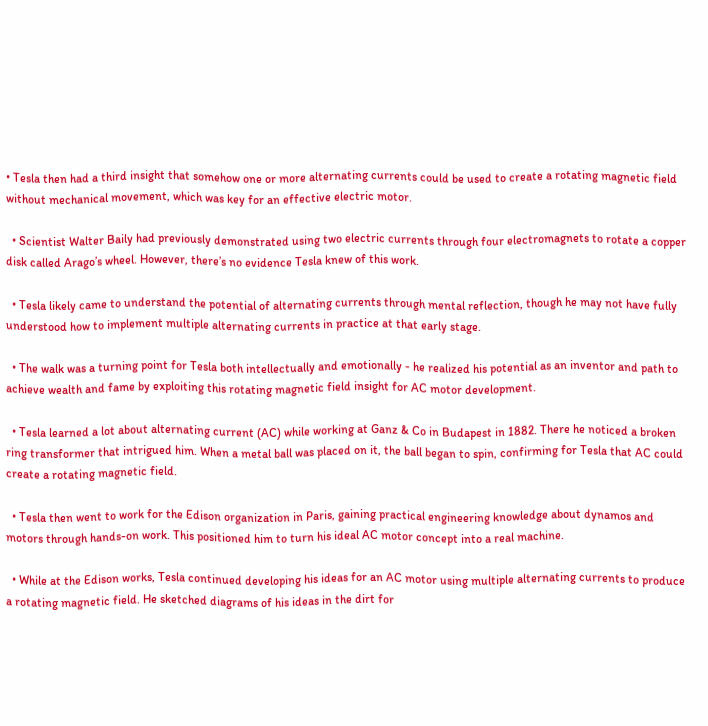• Tesla then had a third insight that somehow one or more alternating currents could be used to create a rotating magnetic field without mechanical movement, which was key for an effective electric motor.

  • Scientist Walter Baily had previously demonstrated using two electric currents through four electromagnets to rotate a copper disk called Arago’s wheel. However, there’s no evidence Tesla knew of this work.

  • Tesla likely came to understand the potential of alternating currents through mental reflection, though he may not have fully understood how to implement multiple alternating currents in practice at that early stage.

  • The walk was a turning point for Tesla both intellectually and emotionally - he realized his potential as an inventor and path to achieve wealth and fame by exploiting this rotating magnetic field insight for AC motor development.

  • Tesla learned a lot about alternating current (AC) while working at Ganz & Co in Budapest in 1882. There he noticed a broken ring transformer that intrigued him. When a metal ball was placed on it, the ball began to spin, confirming for Tesla that AC could create a rotating magnetic field.

  • Tesla then went to work for the Edison organization in Paris, gaining practical engineering knowledge about dynamos and motors through hands-on work. This positioned him to turn his ideal AC motor concept into a real machine.

  • While at the Edison works, Tesla continued developing his ideas for an AC motor using multiple alternating currents to produce a rotating magnetic field. He sketched diagrams of his ideas in the dirt for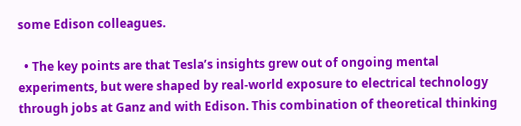some Edison colleagues.

  • The key points are that Tesla’s insights grew out of ongoing mental experiments, but were shaped by real-world exposure to electrical technology through jobs at Ganz and with Edison. This combination of theoretical thinking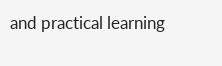and practical learning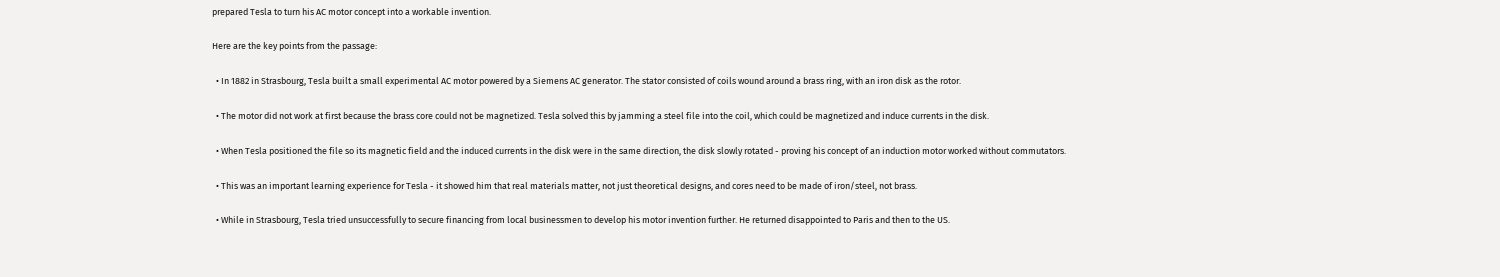prepared Tesla to turn his AC motor concept into a workable invention.

Here are the key points from the passage:

  • In 1882 in Strasbourg, Tesla built a small experimental AC motor powered by a Siemens AC generator. The stator consisted of coils wound around a brass ring, with an iron disk as the rotor.

  • The motor did not work at first because the brass core could not be magnetized. Tesla solved this by jamming a steel file into the coil, which could be magnetized and induce currents in the disk.

  • When Tesla positioned the file so its magnetic field and the induced currents in the disk were in the same direction, the disk slowly rotated - proving his concept of an induction motor worked without commutators.

  • This was an important learning experience for Tesla - it showed him that real materials matter, not just theoretical designs, and cores need to be made of iron/steel, not brass.

  • While in Strasbourg, Tesla tried unsuccessfully to secure financing from local businessmen to develop his motor invention further. He returned disappointed to Paris and then to the US.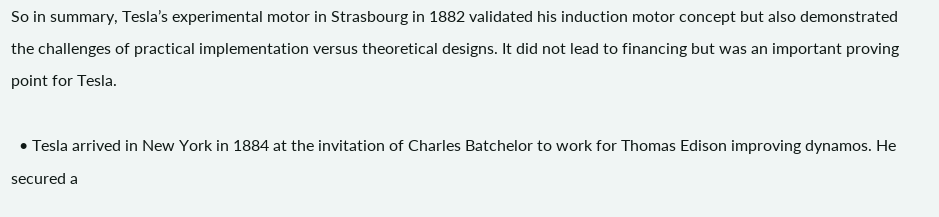So in summary, Tesla’s experimental motor in Strasbourg in 1882 validated his induction motor concept but also demonstrated the challenges of practical implementation versus theoretical designs. It did not lead to financing but was an important proving point for Tesla.

  • Tesla arrived in New York in 1884 at the invitation of Charles Batchelor to work for Thomas Edison improving dynamos. He secured a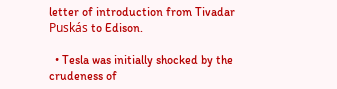letter of introduction from Tivadar Puskás to Edison.

  • Tesla was initially shocked by the crudeness of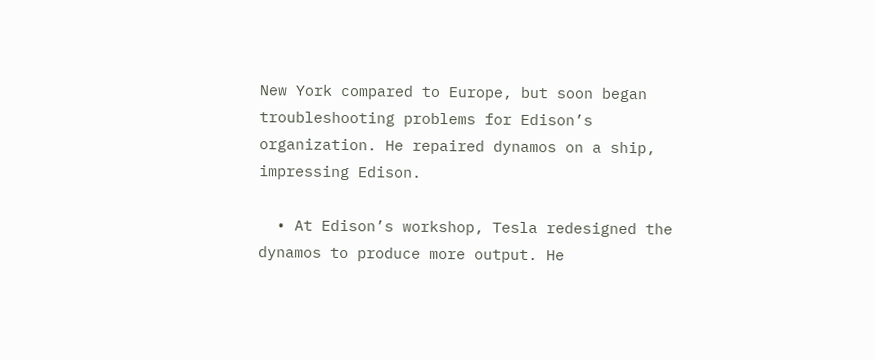New York compared to Europe, but soon began troubleshooting problems for Edison’s organization. He repaired dynamos on a ship, impressing Edison.

  • At Edison’s workshop, Tesla redesigned the dynamos to produce more output. He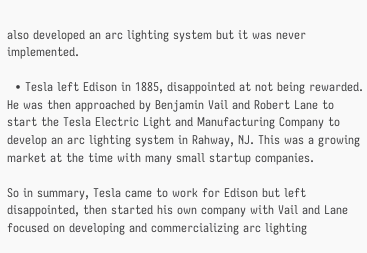also developed an arc lighting system but it was never implemented.

  • Tesla left Edison in 1885, disappointed at not being rewarded. He was then approached by Benjamin Vail and Robert Lane to start the Tesla Electric Light and Manufacturing Company to develop an arc lighting system in Rahway, NJ. This was a growing market at the time with many small startup companies.

So in summary, Tesla came to work for Edison but left disappointed, then started his own company with Vail and Lane focused on developing and commercializing arc lighting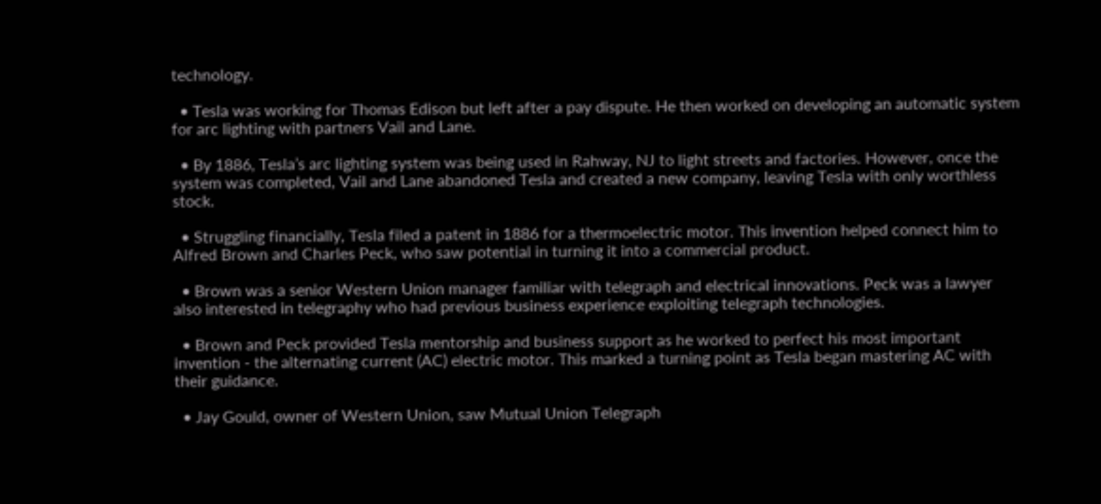technology.

  • Tesla was working for Thomas Edison but left after a pay dispute. He then worked on developing an automatic system for arc lighting with partners Vail and Lane.

  • By 1886, Tesla’s arc lighting system was being used in Rahway, NJ to light streets and factories. However, once the system was completed, Vail and Lane abandoned Tesla and created a new company, leaving Tesla with only worthless stock.

  • Struggling financially, Tesla filed a patent in 1886 for a thermoelectric motor. This invention helped connect him to Alfred Brown and Charles Peck, who saw potential in turning it into a commercial product.

  • Brown was a senior Western Union manager familiar with telegraph and electrical innovations. Peck was a lawyer also interested in telegraphy who had previous business experience exploiting telegraph technologies.

  • Brown and Peck provided Tesla mentorship and business support as he worked to perfect his most important invention - the alternating current (AC) electric motor. This marked a turning point as Tesla began mastering AC with their guidance.

  • Jay Gould, owner of Western Union, saw Mutual Union Telegraph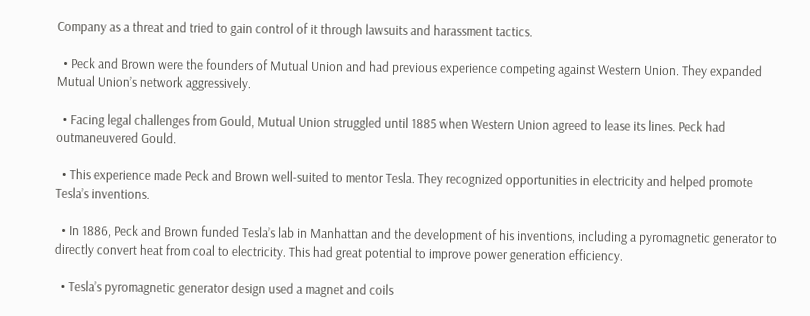Company as a threat and tried to gain control of it through lawsuits and harassment tactics.

  • Peck and Brown were the founders of Mutual Union and had previous experience competing against Western Union. They expanded Mutual Union’s network aggressively.

  • Facing legal challenges from Gould, Mutual Union struggled until 1885 when Western Union agreed to lease its lines. Peck had outmaneuvered Gould.

  • This experience made Peck and Brown well-suited to mentor Tesla. They recognized opportunities in electricity and helped promote Tesla’s inventions.

  • In 1886, Peck and Brown funded Tesla’s lab in Manhattan and the development of his inventions, including a pyromagnetic generator to directly convert heat from coal to electricity. This had great potential to improve power generation efficiency.

  • Tesla’s pyromagnetic generator design used a magnet and coils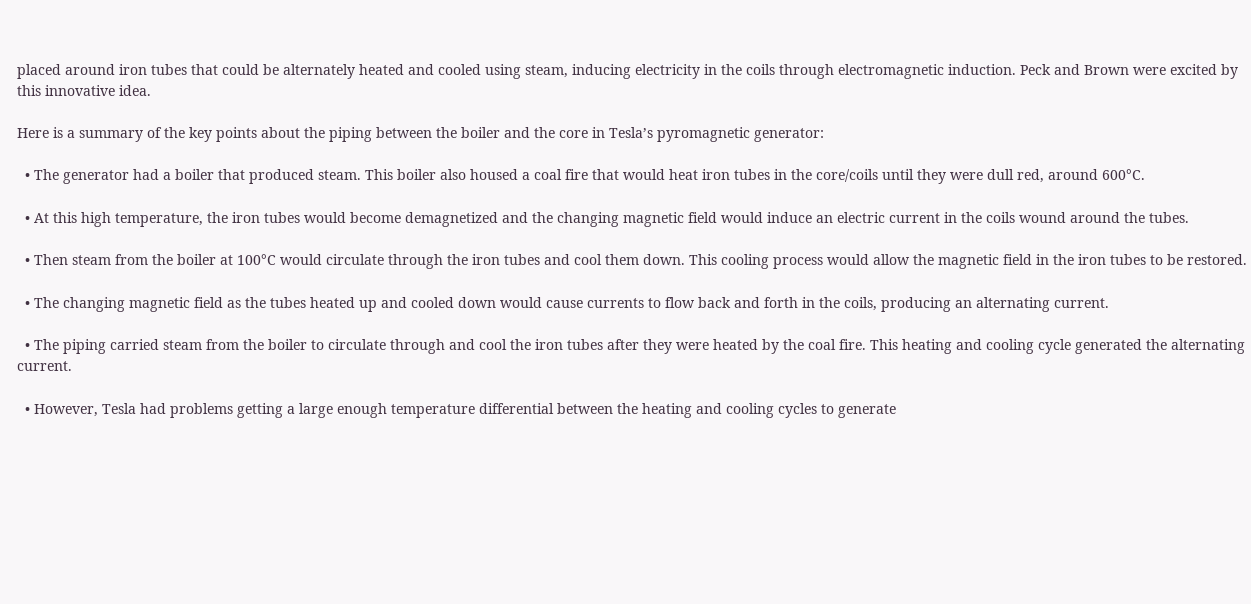placed around iron tubes that could be alternately heated and cooled using steam, inducing electricity in the coils through electromagnetic induction. Peck and Brown were excited by this innovative idea.

Here is a summary of the key points about the piping between the boiler and the core in Tesla’s pyromagnetic generator:

  • The generator had a boiler that produced steam. This boiler also housed a coal fire that would heat iron tubes in the core/coils until they were dull red, around 600°C.

  • At this high temperature, the iron tubes would become demagnetized and the changing magnetic field would induce an electric current in the coils wound around the tubes.

  • Then steam from the boiler at 100°C would circulate through the iron tubes and cool them down. This cooling process would allow the magnetic field in the iron tubes to be restored.

  • The changing magnetic field as the tubes heated up and cooled down would cause currents to flow back and forth in the coils, producing an alternating current.

  • The piping carried steam from the boiler to circulate through and cool the iron tubes after they were heated by the coal fire. This heating and cooling cycle generated the alternating current.

  • However, Tesla had problems getting a large enough temperature differential between the heating and cooling cycles to generate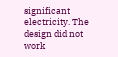significant electricity. The design did not work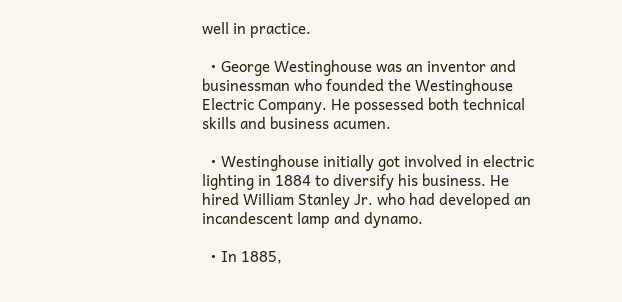well in practice.

  • George Westinghouse was an inventor and businessman who founded the Westinghouse Electric Company. He possessed both technical skills and business acumen.

  • Westinghouse initially got involved in electric lighting in 1884 to diversify his business. He hired William Stanley Jr. who had developed an incandescent lamp and dynamo.

  • In 1885,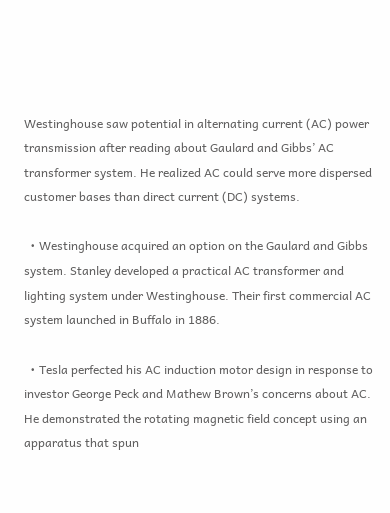Westinghouse saw potential in alternating current (AC) power transmission after reading about Gaulard and Gibbs’ AC transformer system. He realized AC could serve more dispersed customer bases than direct current (DC) systems.

  • Westinghouse acquired an option on the Gaulard and Gibbs system. Stanley developed a practical AC transformer and lighting system under Westinghouse. Their first commercial AC system launched in Buffalo in 1886.

  • Tesla perfected his AC induction motor design in response to investor George Peck and Mathew Brown’s concerns about AC. He demonstrated the rotating magnetic field concept using an apparatus that spun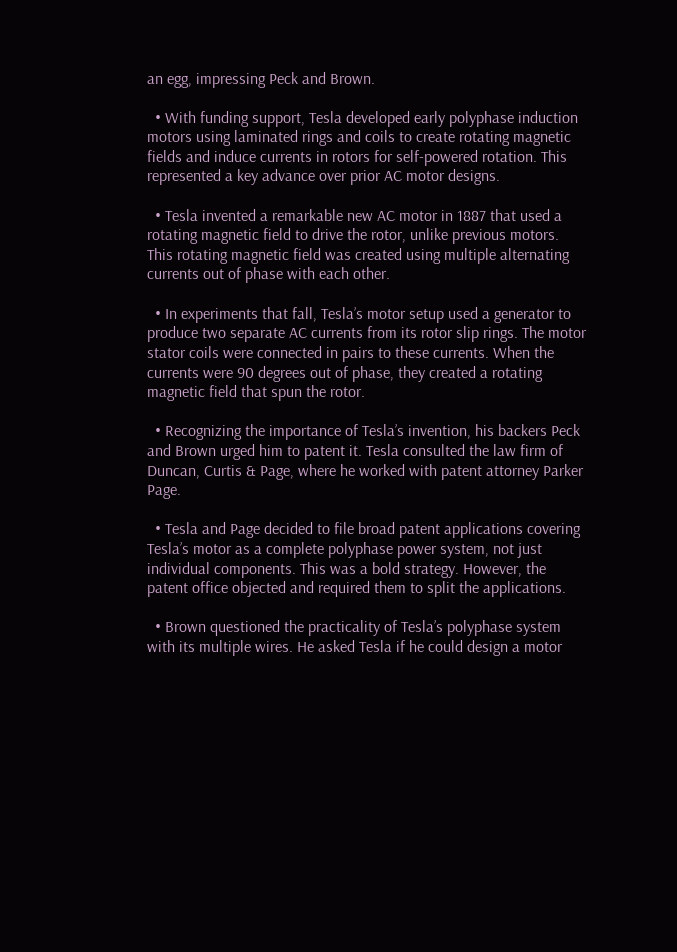an egg, impressing Peck and Brown.

  • With funding support, Tesla developed early polyphase induction motors using laminated rings and coils to create rotating magnetic fields and induce currents in rotors for self-powered rotation. This represented a key advance over prior AC motor designs.

  • Tesla invented a remarkable new AC motor in 1887 that used a rotating magnetic field to drive the rotor, unlike previous motors. This rotating magnetic field was created using multiple alternating currents out of phase with each other.

  • In experiments that fall, Tesla’s motor setup used a generator to produce two separate AC currents from its rotor slip rings. The motor stator coils were connected in pairs to these currents. When the currents were 90 degrees out of phase, they created a rotating magnetic field that spun the rotor.

  • Recognizing the importance of Tesla’s invention, his backers Peck and Brown urged him to patent it. Tesla consulted the law firm of Duncan, Curtis & Page, where he worked with patent attorney Parker Page.

  • Tesla and Page decided to file broad patent applications covering Tesla’s motor as a complete polyphase power system, not just individual components. This was a bold strategy. However, the patent office objected and required them to split the applications.

  • Brown questioned the practicality of Tesla’s polyphase system with its multiple wires. He asked Tesla if he could design a motor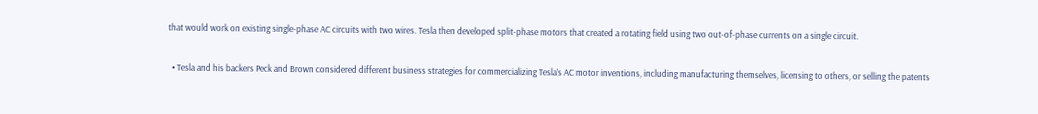that would work on existing single-phase AC circuits with two wires. Tesla then developed split-phase motors that created a rotating field using two out-of-phase currents on a single circuit.

  • Tesla and his backers Peck and Brown considered different business strategies for commercializing Tesla’s AC motor inventions, including manufacturing themselves, licensing to others, or selling the patents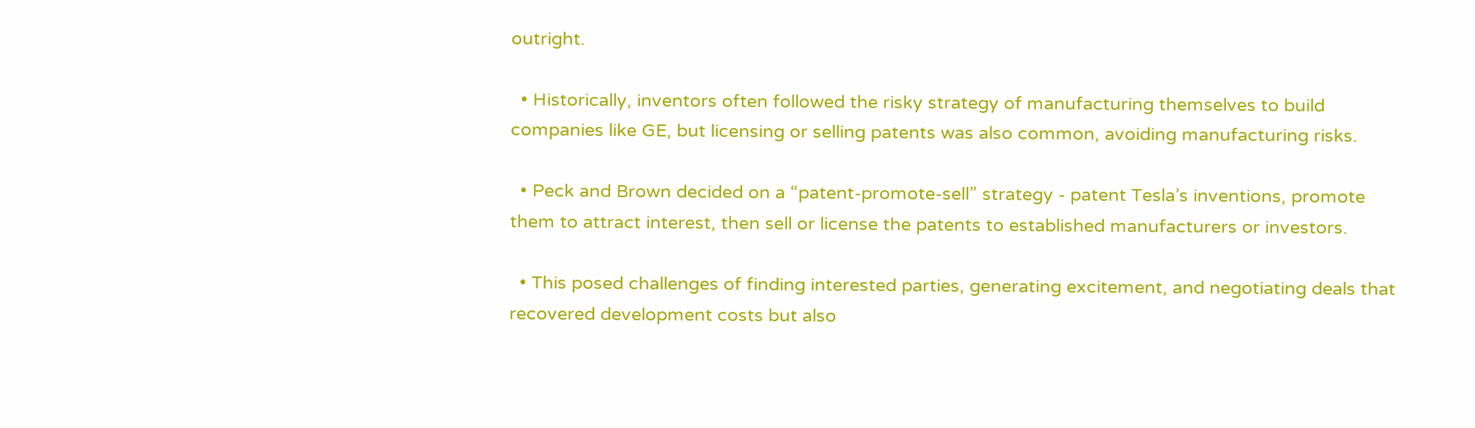outright.

  • Historically, inventors often followed the risky strategy of manufacturing themselves to build companies like GE, but licensing or selling patents was also common, avoiding manufacturing risks.

  • Peck and Brown decided on a “patent-promote-sell” strategy - patent Tesla’s inventions, promote them to attract interest, then sell or license the patents to established manufacturers or investors.

  • This posed challenges of finding interested parties, generating excitement, and negotiating deals that recovered development costs but also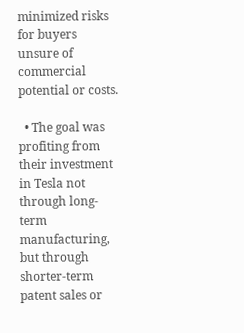minimized risks for buyers unsure of commercial potential or costs.

  • The goal was profiting from their investment in Tesla not through long-term manufacturing, but through shorter-term patent sales or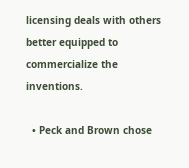licensing deals with others better equipped to commercialize the inventions.

  • Peck and Brown chose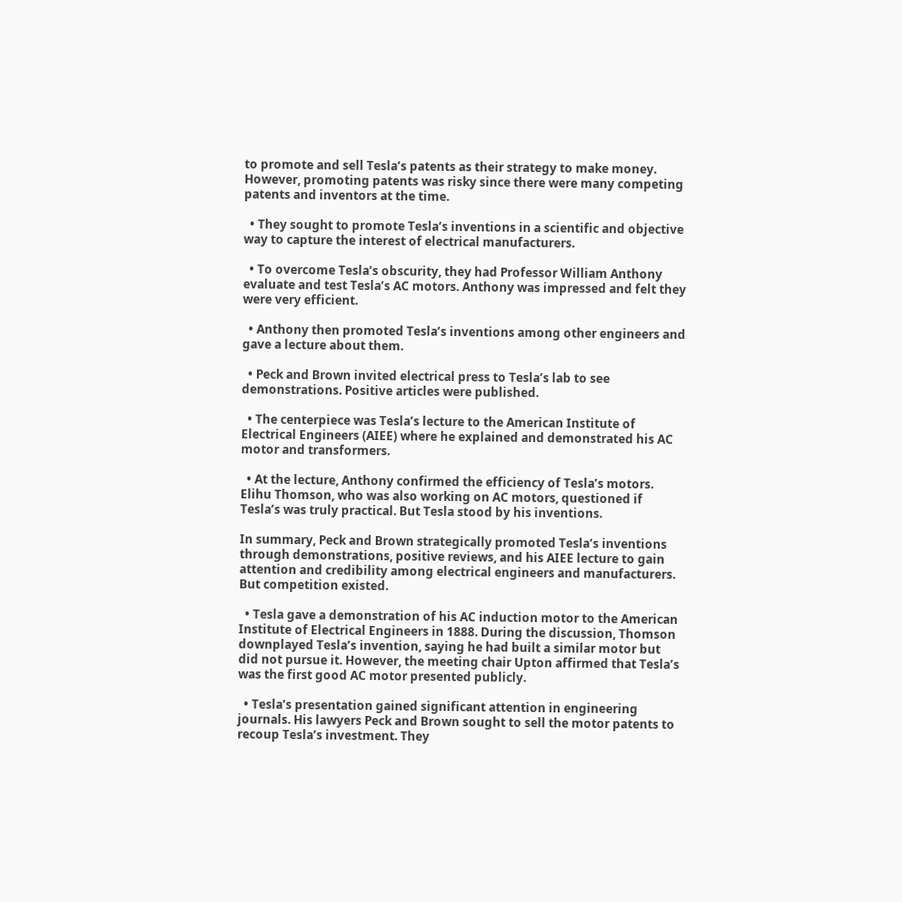to promote and sell Tesla’s patents as their strategy to make money. However, promoting patents was risky since there were many competing patents and inventors at the time.

  • They sought to promote Tesla’s inventions in a scientific and objective way to capture the interest of electrical manufacturers.

  • To overcome Tesla’s obscurity, they had Professor William Anthony evaluate and test Tesla’s AC motors. Anthony was impressed and felt they were very efficient.

  • Anthony then promoted Tesla’s inventions among other engineers and gave a lecture about them.

  • Peck and Brown invited electrical press to Tesla’s lab to see demonstrations. Positive articles were published.

  • The centerpiece was Tesla’s lecture to the American Institute of Electrical Engineers (AIEE) where he explained and demonstrated his AC motor and transformers.

  • At the lecture, Anthony confirmed the efficiency of Tesla’s motors. Elihu Thomson, who was also working on AC motors, questioned if Tesla’s was truly practical. But Tesla stood by his inventions.

In summary, Peck and Brown strategically promoted Tesla’s inventions through demonstrations, positive reviews, and his AIEE lecture to gain attention and credibility among electrical engineers and manufacturers. But competition existed.

  • Tesla gave a demonstration of his AC induction motor to the American Institute of Electrical Engineers in 1888. During the discussion, Thomson downplayed Tesla’s invention, saying he had built a similar motor but did not pursue it. However, the meeting chair Upton affirmed that Tesla’s was the first good AC motor presented publicly.

  • Tesla’s presentation gained significant attention in engineering journals. His lawyers Peck and Brown sought to sell the motor patents to recoup Tesla’s investment. They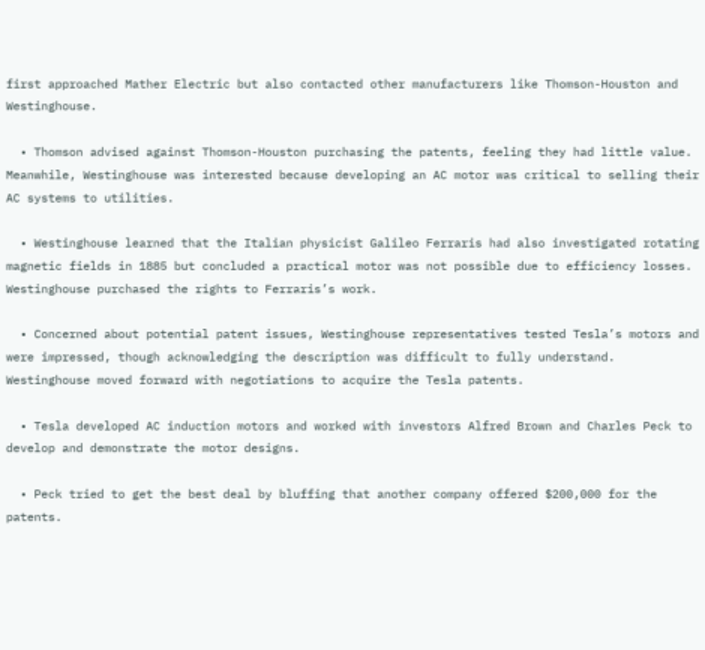first approached Mather Electric but also contacted other manufacturers like Thomson-Houston and Westinghouse.

  • Thomson advised against Thomson-Houston purchasing the patents, feeling they had little value. Meanwhile, Westinghouse was interested because developing an AC motor was critical to selling their AC systems to utilities.

  • Westinghouse learned that the Italian physicist Galileo Ferraris had also investigated rotating magnetic fields in 1885 but concluded a practical motor was not possible due to efficiency losses. Westinghouse purchased the rights to Ferraris’s work.

  • Concerned about potential patent issues, Westinghouse representatives tested Tesla’s motors and were impressed, though acknowledging the description was difficult to fully understand. Westinghouse moved forward with negotiations to acquire the Tesla patents.

  • Tesla developed AC induction motors and worked with investors Alfred Brown and Charles Peck to develop and demonstrate the motor designs.

  • Peck tried to get the best deal by bluffing that another company offered $200,000 for the patents.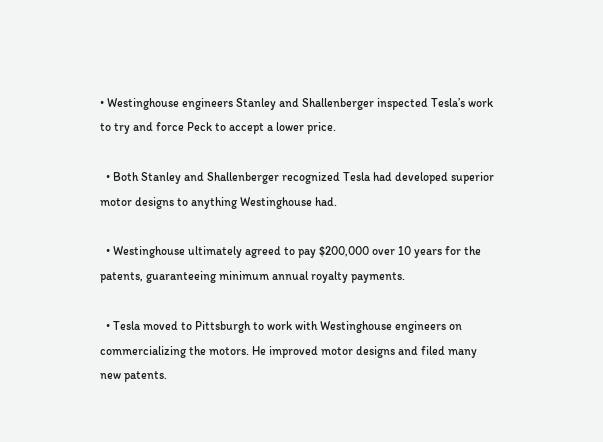• Westinghouse engineers Stanley and Shallenberger inspected Tesla’s work to try and force Peck to accept a lower price.

  • Both Stanley and Shallenberger recognized Tesla had developed superior motor designs to anything Westinghouse had.

  • Westinghouse ultimately agreed to pay $200,000 over 10 years for the patents, guaranteeing minimum annual royalty payments.

  • Tesla moved to Pittsburgh to work with Westinghouse engineers on commercializing the motors. He improved motor designs and filed many new patents.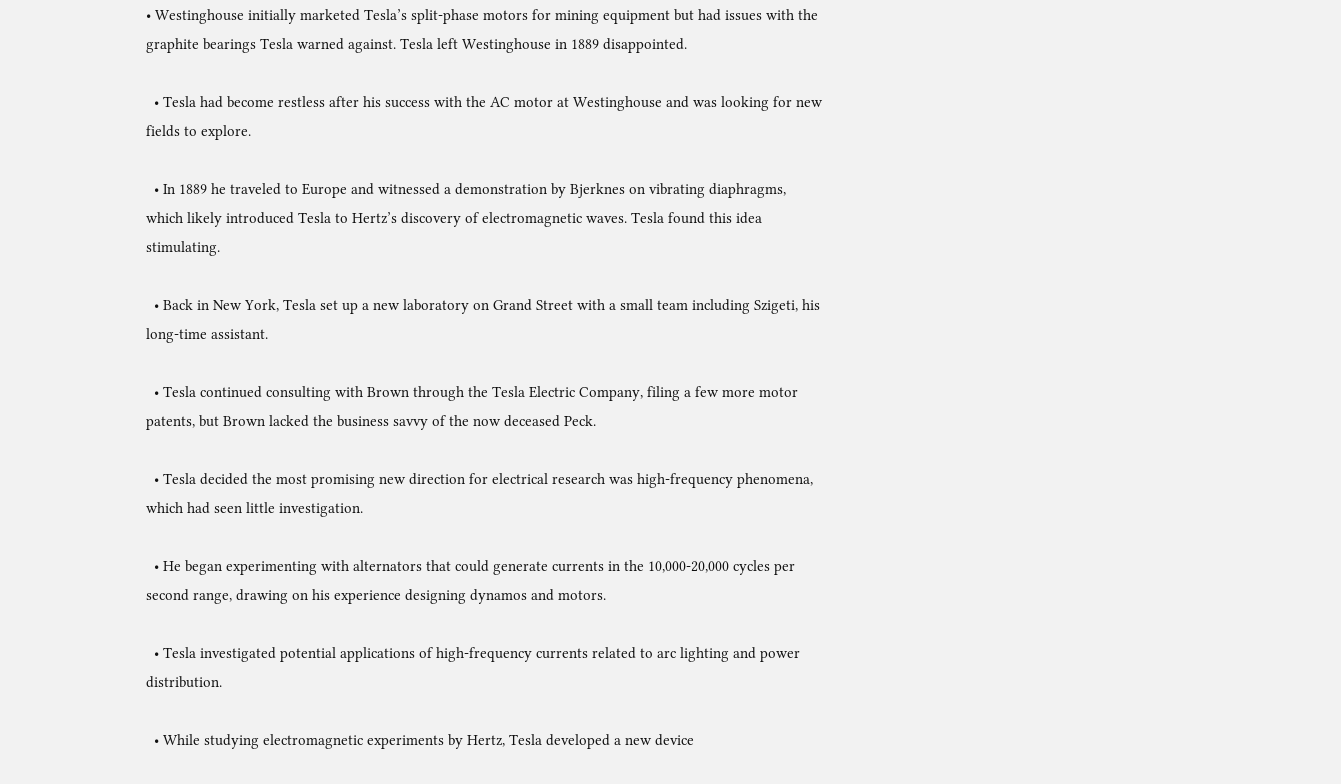• Westinghouse initially marketed Tesla’s split-phase motors for mining equipment but had issues with the graphite bearings Tesla warned against. Tesla left Westinghouse in 1889 disappointed.

  • Tesla had become restless after his success with the AC motor at Westinghouse and was looking for new fields to explore.

  • In 1889 he traveled to Europe and witnessed a demonstration by Bjerknes on vibrating diaphragms, which likely introduced Tesla to Hertz’s discovery of electromagnetic waves. Tesla found this idea stimulating.

  • Back in New York, Tesla set up a new laboratory on Grand Street with a small team including Szigeti, his long-time assistant.

  • Tesla continued consulting with Brown through the Tesla Electric Company, filing a few more motor patents, but Brown lacked the business savvy of the now deceased Peck.

  • Tesla decided the most promising new direction for electrical research was high-frequency phenomena, which had seen little investigation.

  • He began experimenting with alternators that could generate currents in the 10,000-20,000 cycles per second range, drawing on his experience designing dynamos and motors.

  • Tesla investigated potential applications of high-frequency currents related to arc lighting and power distribution.

  • While studying electromagnetic experiments by Hertz, Tesla developed a new device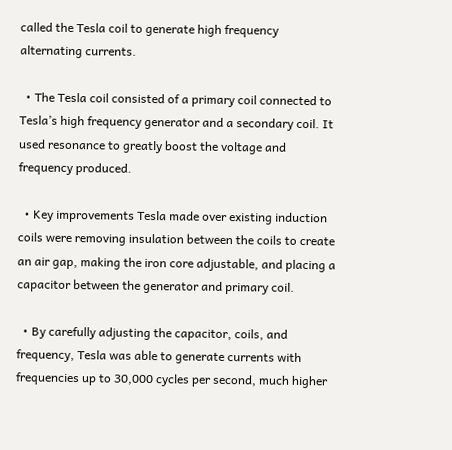called the Tesla coil to generate high frequency alternating currents.

  • The Tesla coil consisted of a primary coil connected to Tesla’s high frequency generator and a secondary coil. It used resonance to greatly boost the voltage and frequency produced.

  • Key improvements Tesla made over existing induction coils were removing insulation between the coils to create an air gap, making the iron core adjustable, and placing a capacitor between the generator and primary coil.

  • By carefully adjusting the capacitor, coils, and frequency, Tesla was able to generate currents with frequencies up to 30,000 cycles per second, much higher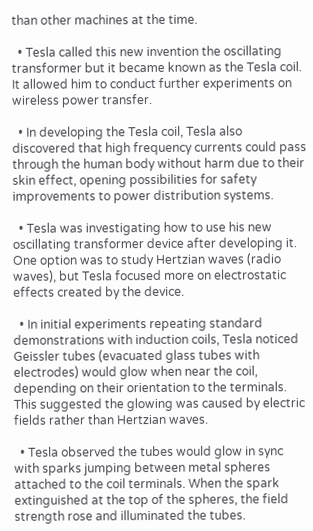than other machines at the time.

  • Tesla called this new invention the oscillating transformer but it became known as the Tesla coil. It allowed him to conduct further experiments on wireless power transfer.

  • In developing the Tesla coil, Tesla also discovered that high frequency currents could pass through the human body without harm due to their skin effect, opening possibilities for safety improvements to power distribution systems.

  • Tesla was investigating how to use his new oscillating transformer device after developing it. One option was to study Hertzian waves (radio waves), but Tesla focused more on electrostatic effects created by the device.

  • In initial experiments repeating standard demonstrations with induction coils, Tesla noticed Geissler tubes (evacuated glass tubes with electrodes) would glow when near the coil, depending on their orientation to the terminals. This suggested the glowing was caused by electric fields rather than Hertzian waves.

  • Tesla observed the tubes would glow in sync with sparks jumping between metal spheres attached to the coil terminals. When the spark extinguished at the top of the spheres, the field strength rose and illuminated the tubes.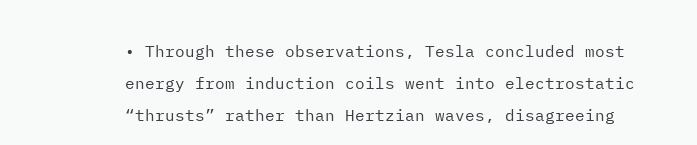• Through these observations, Tesla concluded most energy from induction coils went into electrostatic “thrusts” rather than Hertzian waves, disagreeing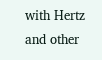with Hertz and other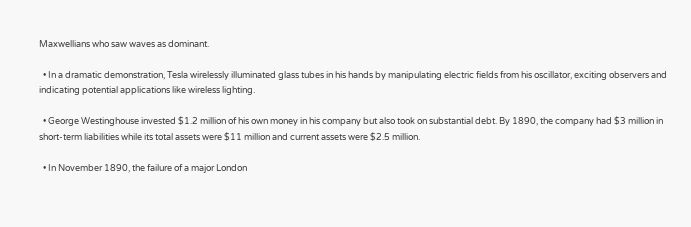Maxwellians who saw waves as dominant.

  • In a dramatic demonstration, Tesla wirelessly illuminated glass tubes in his hands by manipulating electric fields from his oscillator, exciting observers and indicating potential applications like wireless lighting.

  • George Westinghouse invested $1.2 million of his own money in his company but also took on substantial debt. By 1890, the company had $3 million in short-term liabilities while its total assets were $11 million and current assets were $2.5 million.

  • In November 1890, the failure of a major London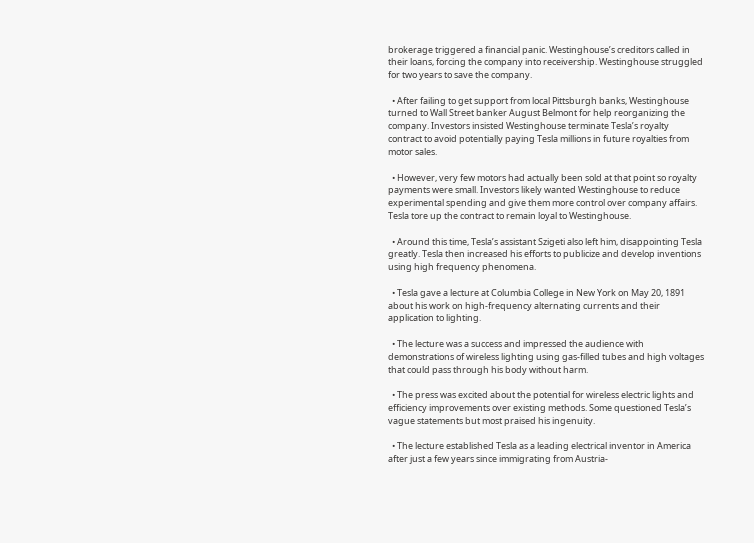brokerage triggered a financial panic. Westinghouse’s creditors called in their loans, forcing the company into receivership. Westinghouse struggled for two years to save the company.

  • After failing to get support from local Pittsburgh banks, Westinghouse turned to Wall Street banker August Belmont for help reorganizing the company. Investors insisted Westinghouse terminate Tesla’s royalty contract to avoid potentially paying Tesla millions in future royalties from motor sales.

  • However, very few motors had actually been sold at that point so royalty payments were small. Investors likely wanted Westinghouse to reduce experimental spending and give them more control over company affairs. Tesla tore up the contract to remain loyal to Westinghouse.

  • Around this time, Tesla’s assistant Szigeti also left him, disappointing Tesla greatly. Tesla then increased his efforts to publicize and develop inventions using high frequency phenomena.

  • Tesla gave a lecture at Columbia College in New York on May 20, 1891 about his work on high-frequency alternating currents and their application to lighting.

  • The lecture was a success and impressed the audience with demonstrations of wireless lighting using gas-filled tubes and high voltages that could pass through his body without harm.

  • The press was excited about the potential for wireless electric lights and efficiency improvements over existing methods. Some questioned Tesla’s vague statements but most praised his ingenuity.

  • The lecture established Tesla as a leading electrical inventor in America after just a few years since immigrating from Austria-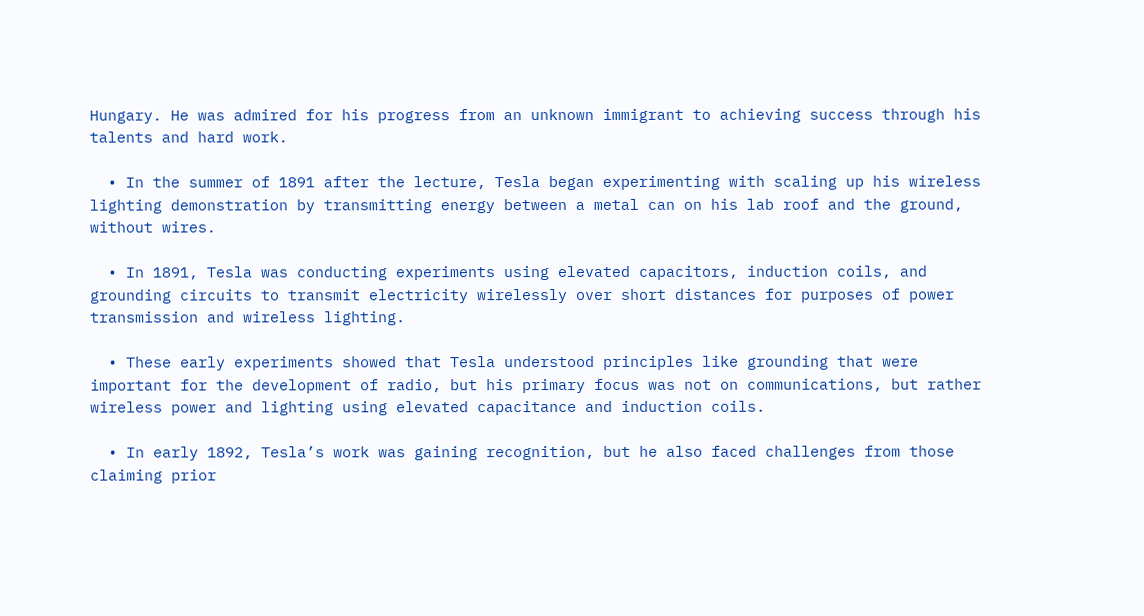Hungary. He was admired for his progress from an unknown immigrant to achieving success through his talents and hard work.

  • In the summer of 1891 after the lecture, Tesla began experimenting with scaling up his wireless lighting demonstration by transmitting energy between a metal can on his lab roof and the ground, without wires.

  • In 1891, Tesla was conducting experiments using elevated capacitors, induction coils, and grounding circuits to transmit electricity wirelessly over short distances for purposes of power transmission and wireless lighting.

  • These early experiments showed that Tesla understood principles like grounding that were important for the development of radio, but his primary focus was not on communications, but rather wireless power and lighting using elevated capacitance and induction coils.

  • In early 1892, Tesla’s work was gaining recognition, but he also faced challenges from those claiming prior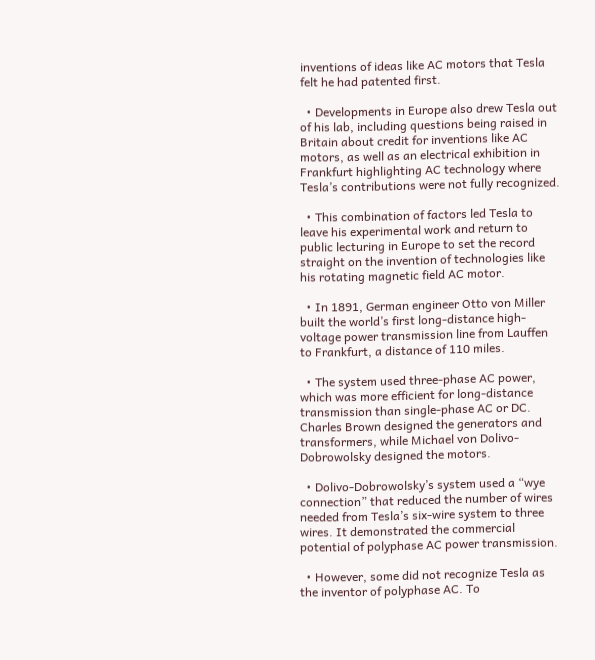inventions of ideas like AC motors that Tesla felt he had patented first.

  • Developments in Europe also drew Tesla out of his lab, including questions being raised in Britain about credit for inventions like AC motors, as well as an electrical exhibition in Frankfurt highlighting AC technology where Tesla’s contributions were not fully recognized.

  • This combination of factors led Tesla to leave his experimental work and return to public lecturing in Europe to set the record straight on the invention of technologies like his rotating magnetic field AC motor.

  • In 1891, German engineer Otto von Miller built the world’s first long-distance high-voltage power transmission line from Lauffen to Frankfurt, a distance of 110 miles.

  • The system used three-phase AC power, which was more efficient for long-distance transmission than single-phase AC or DC. Charles Brown designed the generators and transformers, while Michael von Dolivo-Dobrowolsky designed the motors.

  • Dolivo-Dobrowolsky’s system used a “wye connection” that reduced the number of wires needed from Tesla’s six-wire system to three wires. It demonstrated the commercial potential of polyphase AC power transmission.

  • However, some did not recognize Tesla as the inventor of polyphase AC. To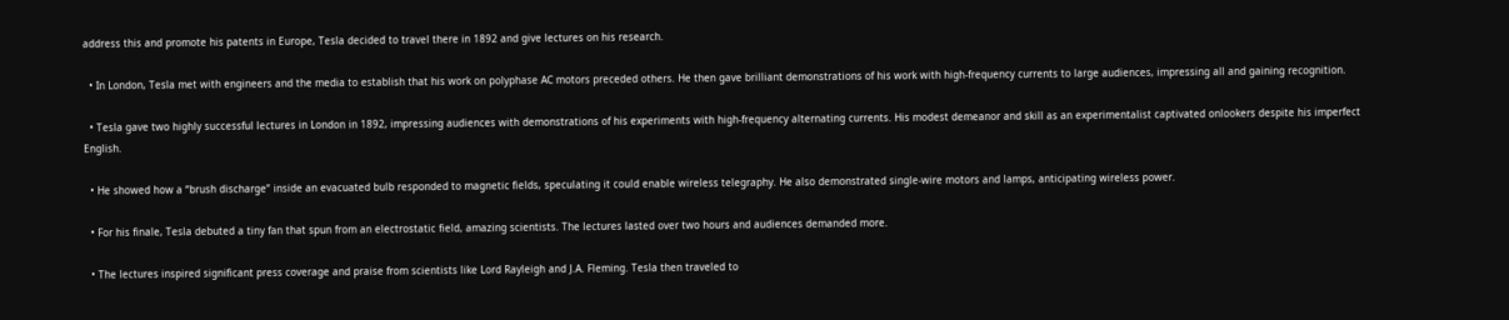address this and promote his patents in Europe, Tesla decided to travel there in 1892 and give lectures on his research.

  • In London, Tesla met with engineers and the media to establish that his work on polyphase AC motors preceded others. He then gave brilliant demonstrations of his work with high-frequency currents to large audiences, impressing all and gaining recognition.

  • Tesla gave two highly successful lectures in London in 1892, impressing audiences with demonstrations of his experiments with high-frequency alternating currents. His modest demeanor and skill as an experimentalist captivated onlookers despite his imperfect English.

  • He showed how a “brush discharge” inside an evacuated bulb responded to magnetic fields, speculating it could enable wireless telegraphy. He also demonstrated single-wire motors and lamps, anticipating wireless power.

  • For his finale, Tesla debuted a tiny fan that spun from an electrostatic field, amazing scientists. The lectures lasted over two hours and audiences demanded more.

  • The lectures inspired significant press coverage and praise from scientists like Lord Rayleigh and J.A. Fleming. Tesla then traveled to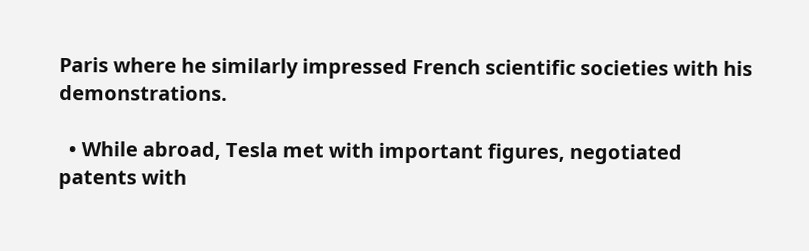Paris where he similarly impressed French scientific societies with his demonstrations.

  • While abroad, Tesla met with important figures, negotiated patents with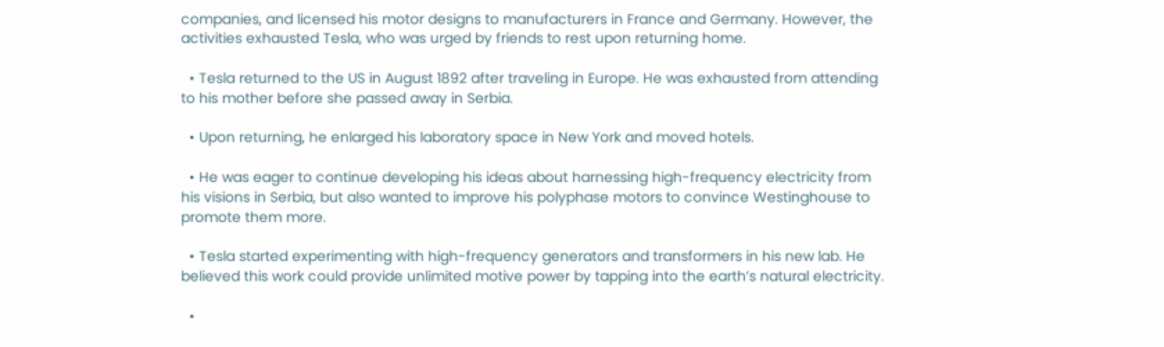companies, and licensed his motor designs to manufacturers in France and Germany. However, the activities exhausted Tesla, who was urged by friends to rest upon returning home.

  • Tesla returned to the US in August 1892 after traveling in Europe. He was exhausted from attending to his mother before she passed away in Serbia.

  • Upon returning, he enlarged his laboratory space in New York and moved hotels.

  • He was eager to continue developing his ideas about harnessing high-frequency electricity from his visions in Serbia, but also wanted to improve his polyphase motors to convince Westinghouse to promote them more.

  • Tesla started experimenting with high-frequency generators and transformers in his new lab. He believed this work could provide unlimited motive power by tapping into the earth’s natural electricity.

  •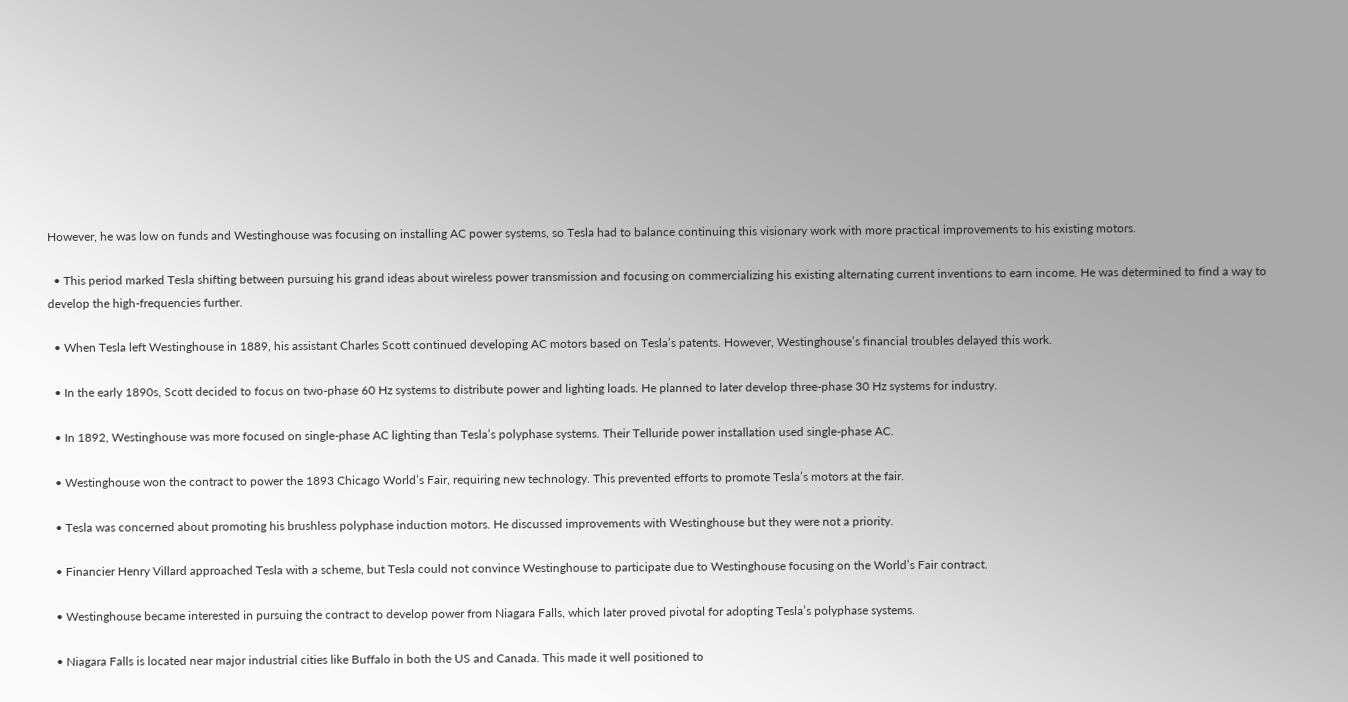However, he was low on funds and Westinghouse was focusing on installing AC power systems, so Tesla had to balance continuing this visionary work with more practical improvements to his existing motors.

  • This period marked Tesla shifting between pursuing his grand ideas about wireless power transmission and focusing on commercializing his existing alternating current inventions to earn income. He was determined to find a way to develop the high-frequencies further.

  • When Tesla left Westinghouse in 1889, his assistant Charles Scott continued developing AC motors based on Tesla’s patents. However, Westinghouse’s financial troubles delayed this work.

  • In the early 1890s, Scott decided to focus on two-phase 60 Hz systems to distribute power and lighting loads. He planned to later develop three-phase 30 Hz systems for industry.

  • In 1892, Westinghouse was more focused on single-phase AC lighting than Tesla’s polyphase systems. Their Telluride power installation used single-phase AC.

  • Westinghouse won the contract to power the 1893 Chicago World’s Fair, requiring new technology. This prevented efforts to promote Tesla’s motors at the fair.

  • Tesla was concerned about promoting his brushless polyphase induction motors. He discussed improvements with Westinghouse but they were not a priority.

  • Financier Henry Villard approached Tesla with a scheme, but Tesla could not convince Westinghouse to participate due to Westinghouse focusing on the World’s Fair contract.

  • Westinghouse became interested in pursuing the contract to develop power from Niagara Falls, which later proved pivotal for adopting Tesla’s polyphase systems.

  • Niagara Falls is located near major industrial cities like Buffalo in both the US and Canada. This made it well positioned to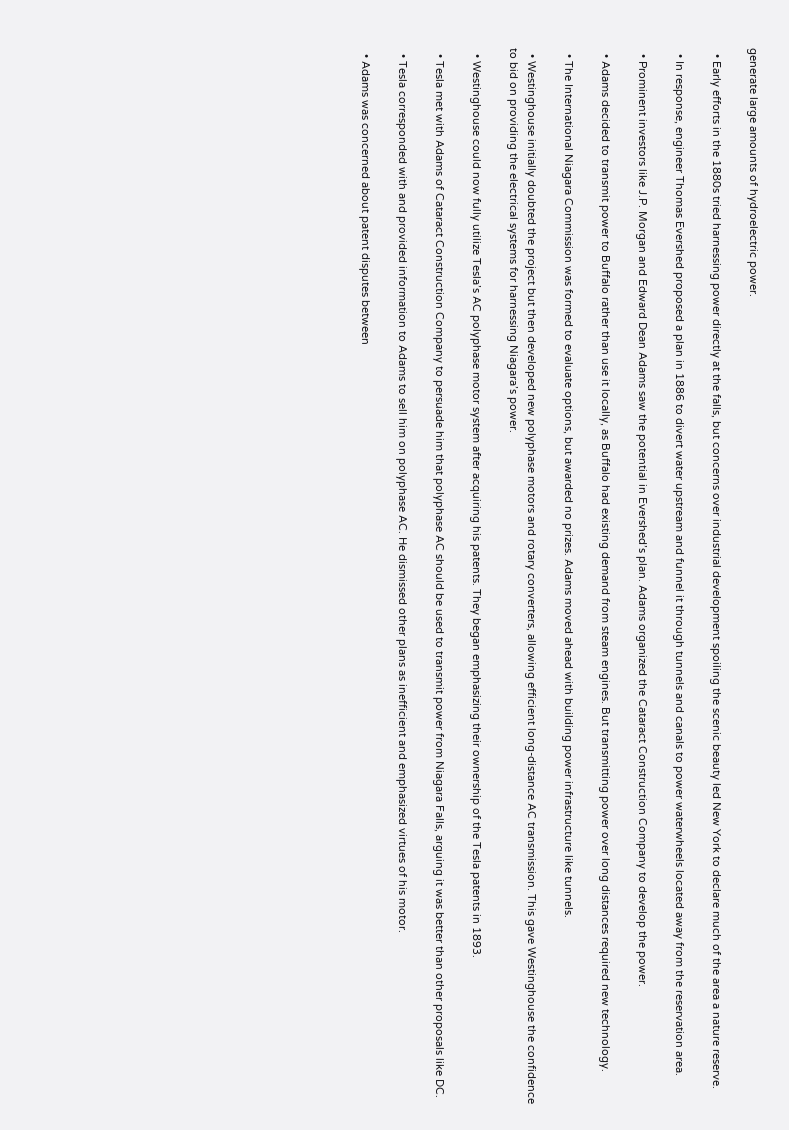generate large amounts of hydroelectric power.

  • Early efforts in the 1880s tried harnessing power directly at the falls, but concerns over industrial development spoiling the scenic beauty led New York to declare much of the area a nature reserve.

  • In response, engineer Thomas Evershed proposed a plan in 1886 to divert water upstream and funnel it through tunnels and canals to power waterwheels located away from the reservation area.

  • Prominent investors like J.P. Morgan and Edward Dean Adams saw the potential in Evershed’s plan. Adams organized the Cataract Construction Company to develop the power.

  • Adams decided to transmit power to Buffalo rather than use it locally, as Buffalo had existing demand from steam engines. But transmitting power over long distances required new technology.

  • The International Niagara Commission was formed to evaluate options, but awarded no prizes. Adams moved ahead with building power infrastructure like tunnels.

  • Westinghouse initially doubted the project but then developed new polyphase motors and rotary converters, allowing efficient long-distance AC transmission. This gave Westinghouse the confidence to bid on providing the electrical systems for harnessing Niagara’s power.

  • Westinghouse could now fully utilize Tesla’s AC polyphase motor system after acquiring his patents. They began emphasizing their ownership of the Tesla patents in 1893.

  • Tesla met with Adams of Cataract Construction Company to persuade him that polyphase AC should be used to transmit power from Niagara Falls, arguing it was better than other proposals like DC.

  • Tesla corresponded with and provided information to Adams to sell him on polyphase AC. He dismissed other plans as inefficient and emphasized virtues of his motor.

  • Adams was concerned about patent disputes between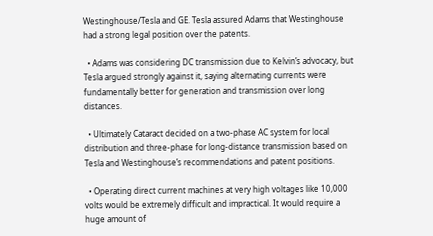Westinghouse/Tesla and GE. Tesla assured Adams that Westinghouse had a strong legal position over the patents.

  • Adams was considering DC transmission due to Kelvin’s advocacy, but Tesla argued strongly against it, saying alternating currents were fundamentally better for generation and transmission over long distances.

  • Ultimately Cataract decided on a two-phase AC system for local distribution and three-phase for long-distance transmission based on Tesla and Westinghouse’s recommendations and patent positions.

  • Operating direct current machines at very high voltages like 10,000 volts would be extremely difficult and impractical. It would require a huge amount of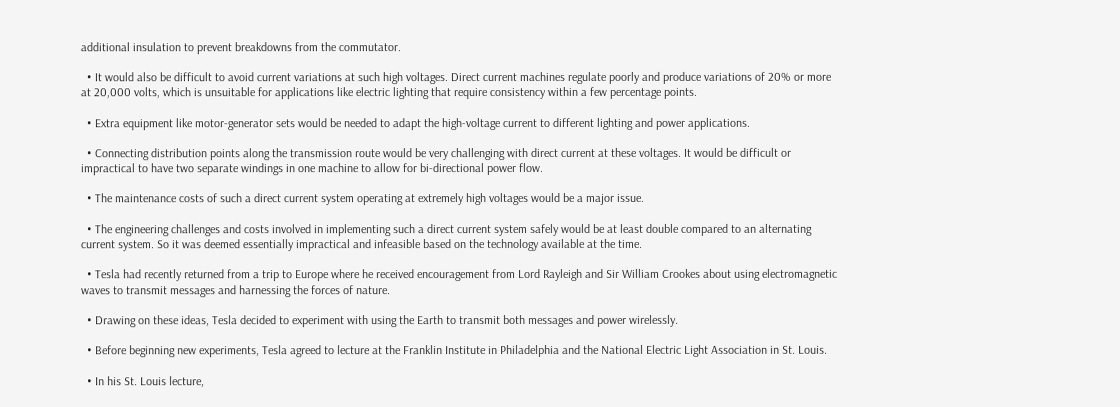additional insulation to prevent breakdowns from the commutator.

  • It would also be difficult to avoid current variations at such high voltages. Direct current machines regulate poorly and produce variations of 20% or more at 20,000 volts, which is unsuitable for applications like electric lighting that require consistency within a few percentage points.

  • Extra equipment like motor-generator sets would be needed to adapt the high-voltage current to different lighting and power applications.

  • Connecting distribution points along the transmission route would be very challenging with direct current at these voltages. It would be difficult or impractical to have two separate windings in one machine to allow for bi-directional power flow.

  • The maintenance costs of such a direct current system operating at extremely high voltages would be a major issue.

  • The engineering challenges and costs involved in implementing such a direct current system safely would be at least double compared to an alternating current system. So it was deemed essentially impractical and infeasible based on the technology available at the time.

  • Tesla had recently returned from a trip to Europe where he received encouragement from Lord Rayleigh and Sir William Crookes about using electromagnetic waves to transmit messages and harnessing the forces of nature.

  • Drawing on these ideas, Tesla decided to experiment with using the Earth to transmit both messages and power wirelessly.

  • Before beginning new experiments, Tesla agreed to lecture at the Franklin Institute in Philadelphia and the National Electric Light Association in St. Louis.

  • In his St. Louis lecture,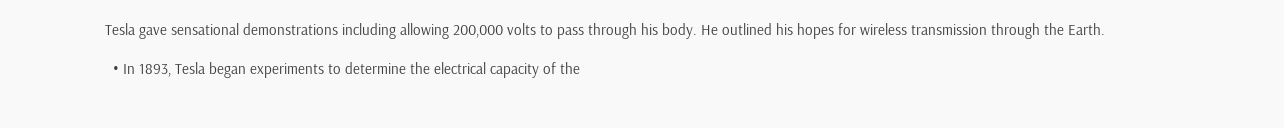Tesla gave sensational demonstrations including allowing 200,000 volts to pass through his body. He outlined his hopes for wireless transmission through the Earth.

  • In 1893, Tesla began experiments to determine the electrical capacity of the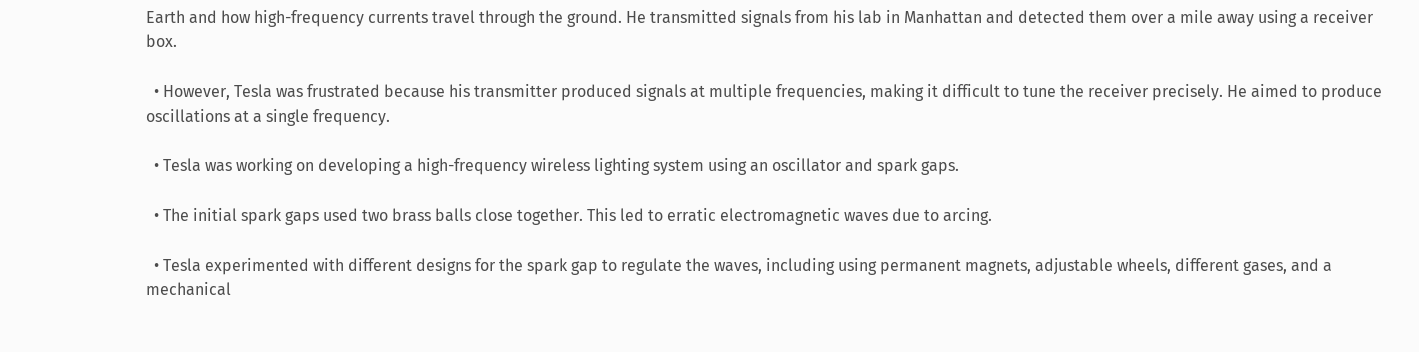Earth and how high-frequency currents travel through the ground. He transmitted signals from his lab in Manhattan and detected them over a mile away using a receiver box.

  • However, Tesla was frustrated because his transmitter produced signals at multiple frequencies, making it difficult to tune the receiver precisely. He aimed to produce oscillations at a single frequency.

  • Tesla was working on developing a high-frequency wireless lighting system using an oscillator and spark gaps.

  • The initial spark gaps used two brass balls close together. This led to erratic electromagnetic waves due to arcing.

  • Tesla experimented with different designs for the spark gap to regulate the waves, including using permanent magnets, adjustable wheels, different gases, and a mechanical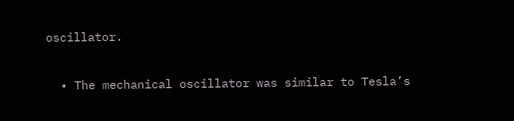oscillator.

  • The mechanical oscillator was similar to Tesla’s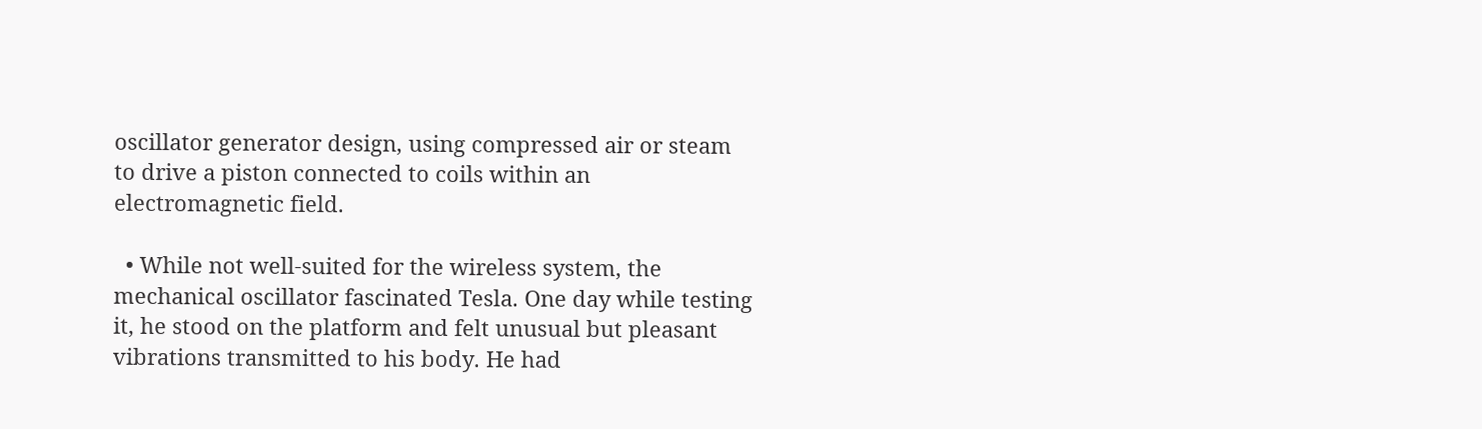oscillator generator design, using compressed air or steam to drive a piston connected to coils within an electromagnetic field.

  • While not well-suited for the wireless system, the mechanical oscillator fascinated Tesla. One day while testing it, he stood on the platform and felt unusual but pleasant vibrations transmitted to his body. He had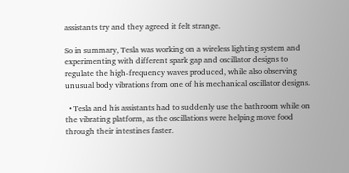assistants try and they agreed it felt strange.

So in summary, Tesla was working on a wireless lighting system and experimenting with different spark gap and oscillator designs to regulate the high-frequency waves produced, while also observing unusual body vibrations from one of his mechanical oscillator designs.

  • Tesla and his assistants had to suddenly use the bathroom while on the vibrating platform, as the oscillations were helping move food through their intestines faster.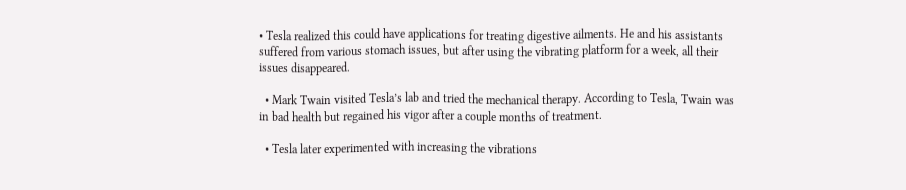• Tesla realized this could have applications for treating digestive ailments. He and his assistants suffered from various stomach issues, but after using the vibrating platform for a week, all their issues disappeared.

  • Mark Twain visited Tesla’s lab and tried the mechanical therapy. According to Tesla, Twain was in bad health but regained his vigor after a couple months of treatment.

  • Tesla later experimented with increasing the vibrations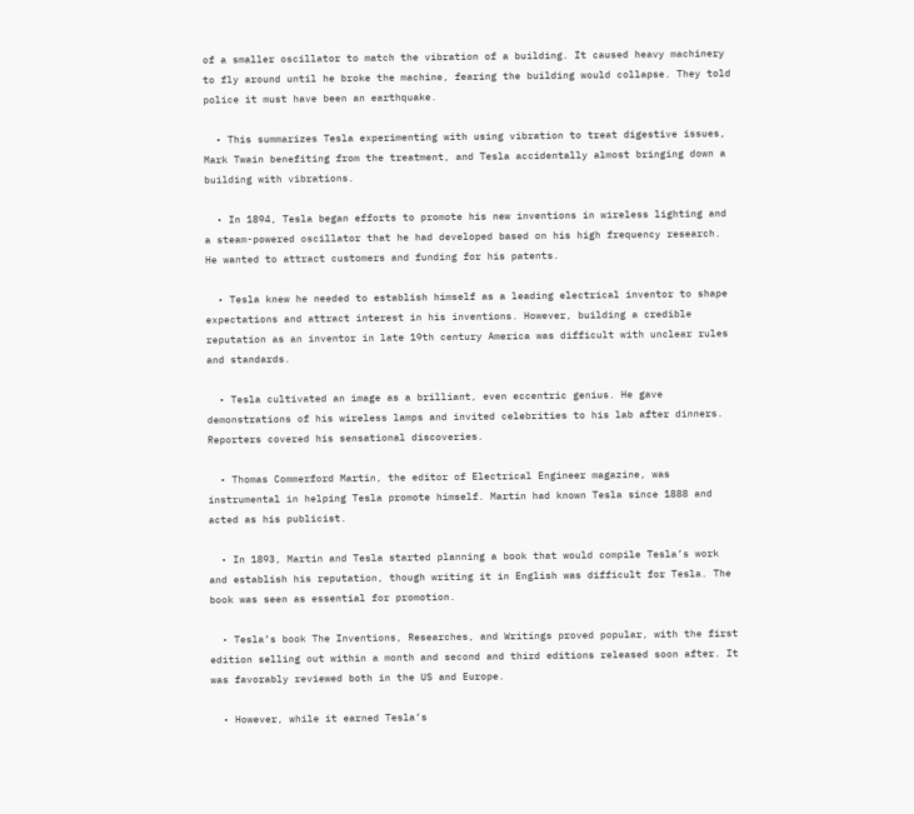of a smaller oscillator to match the vibration of a building. It caused heavy machinery to fly around until he broke the machine, fearing the building would collapse. They told police it must have been an earthquake.

  • This summarizes Tesla experimenting with using vibration to treat digestive issues, Mark Twain benefiting from the treatment, and Tesla accidentally almost bringing down a building with vibrations.

  • In 1894, Tesla began efforts to promote his new inventions in wireless lighting and a steam-powered oscillator that he had developed based on his high frequency research. He wanted to attract customers and funding for his patents.

  • Tesla knew he needed to establish himself as a leading electrical inventor to shape expectations and attract interest in his inventions. However, building a credible reputation as an inventor in late 19th century America was difficult with unclear rules and standards.

  • Tesla cultivated an image as a brilliant, even eccentric genius. He gave demonstrations of his wireless lamps and invited celebrities to his lab after dinners. Reporters covered his sensational discoveries.

  • Thomas Commerford Martin, the editor of Electrical Engineer magazine, was instrumental in helping Tesla promote himself. Martin had known Tesla since 1888 and acted as his publicist.

  • In 1893, Martin and Tesla started planning a book that would compile Tesla’s work and establish his reputation, though writing it in English was difficult for Tesla. The book was seen as essential for promotion.

  • Tesla’s book The Inventions, Researches, and Writings proved popular, with the first edition selling out within a month and second and third editions released soon after. It was favorably reviewed both in the US and Europe.

  • However, while it earned Tesla’s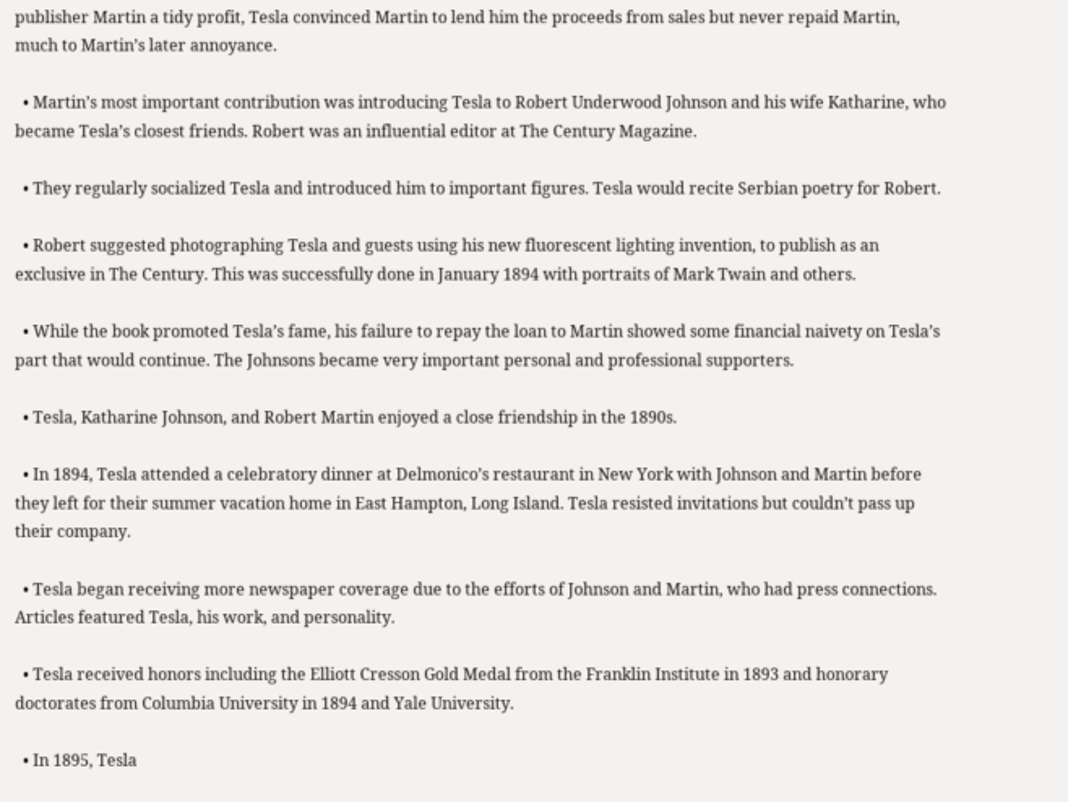publisher Martin a tidy profit, Tesla convinced Martin to lend him the proceeds from sales but never repaid Martin, much to Martin’s later annoyance.

  • Martin’s most important contribution was introducing Tesla to Robert Underwood Johnson and his wife Katharine, who became Tesla’s closest friends. Robert was an influential editor at The Century Magazine.

  • They regularly socialized Tesla and introduced him to important figures. Tesla would recite Serbian poetry for Robert.

  • Robert suggested photographing Tesla and guests using his new fluorescent lighting invention, to publish as an exclusive in The Century. This was successfully done in January 1894 with portraits of Mark Twain and others.

  • While the book promoted Tesla’s fame, his failure to repay the loan to Martin showed some financial naivety on Tesla’s part that would continue. The Johnsons became very important personal and professional supporters.

  • Tesla, Katharine Johnson, and Robert Martin enjoyed a close friendship in the 1890s.

  • In 1894, Tesla attended a celebratory dinner at Delmonico’s restaurant in New York with Johnson and Martin before they left for their summer vacation home in East Hampton, Long Island. Tesla resisted invitations but couldn’t pass up their company.

  • Tesla began receiving more newspaper coverage due to the efforts of Johnson and Martin, who had press connections. Articles featured Tesla, his work, and personality.

  • Tesla received honors including the Elliott Cresson Gold Medal from the Franklin Institute in 1893 and honorary doctorates from Columbia University in 1894 and Yale University.

  • In 1895, Tesla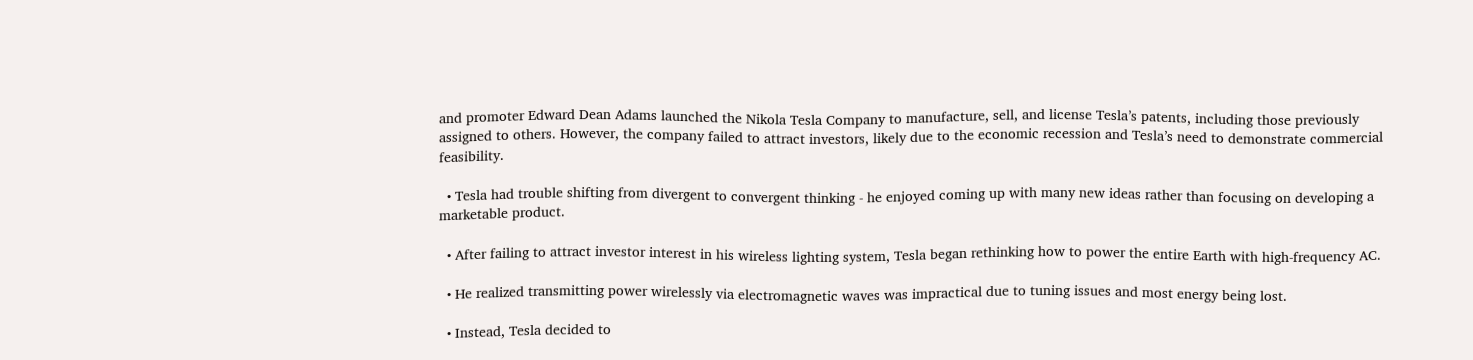and promoter Edward Dean Adams launched the Nikola Tesla Company to manufacture, sell, and license Tesla’s patents, including those previously assigned to others. However, the company failed to attract investors, likely due to the economic recession and Tesla’s need to demonstrate commercial feasibility.

  • Tesla had trouble shifting from divergent to convergent thinking - he enjoyed coming up with many new ideas rather than focusing on developing a marketable product.

  • After failing to attract investor interest in his wireless lighting system, Tesla began rethinking how to power the entire Earth with high-frequency AC.

  • He realized transmitting power wirelessly via electromagnetic waves was impractical due to tuning issues and most energy being lost.

  • Instead, Tesla decided to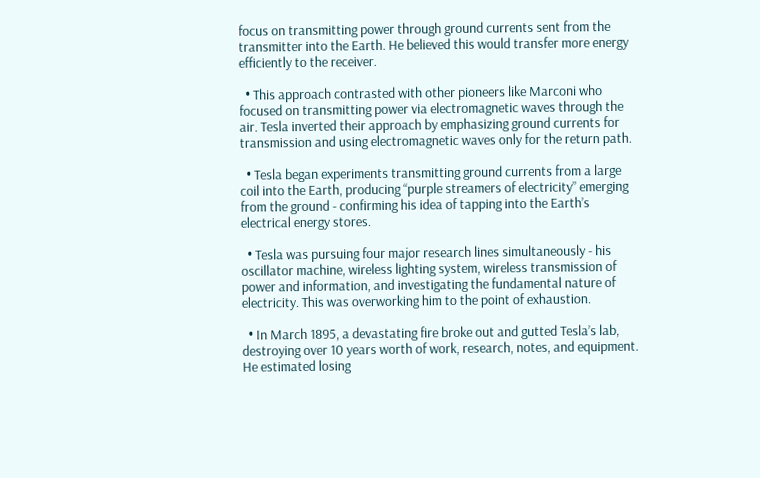focus on transmitting power through ground currents sent from the transmitter into the Earth. He believed this would transfer more energy efficiently to the receiver.

  • This approach contrasted with other pioneers like Marconi who focused on transmitting power via electromagnetic waves through the air. Tesla inverted their approach by emphasizing ground currents for transmission and using electromagnetic waves only for the return path.

  • Tesla began experiments transmitting ground currents from a large coil into the Earth, producing “purple streamers of electricity” emerging from the ground - confirming his idea of tapping into the Earth’s electrical energy stores.

  • Tesla was pursuing four major research lines simultaneously - his oscillator machine, wireless lighting system, wireless transmission of power and information, and investigating the fundamental nature of electricity. This was overworking him to the point of exhaustion.

  • In March 1895, a devastating fire broke out and gutted Tesla’s lab, destroying over 10 years worth of work, research, notes, and equipment. He estimated losing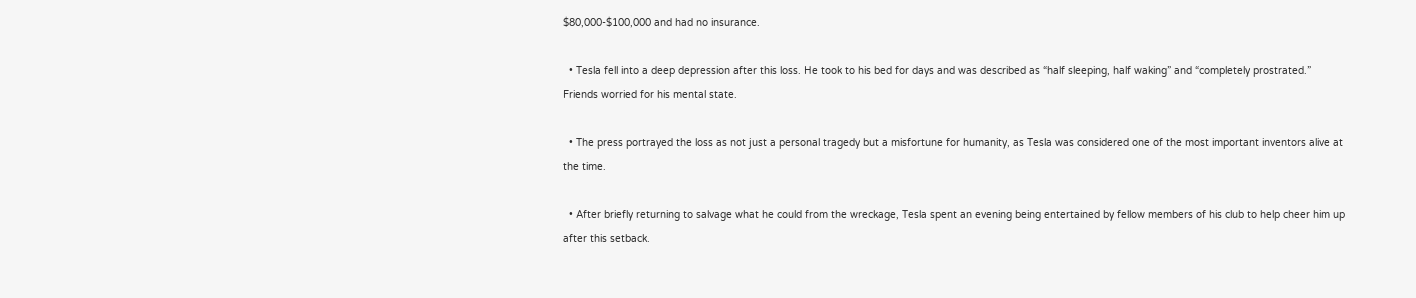$80,000-$100,000 and had no insurance.

  • Tesla fell into a deep depression after this loss. He took to his bed for days and was described as “half sleeping, half waking” and “completely prostrated.” Friends worried for his mental state.

  • The press portrayed the loss as not just a personal tragedy but a misfortune for humanity, as Tesla was considered one of the most important inventors alive at the time.

  • After briefly returning to salvage what he could from the wreckage, Tesla spent an evening being entertained by fellow members of his club to help cheer him up after this setback.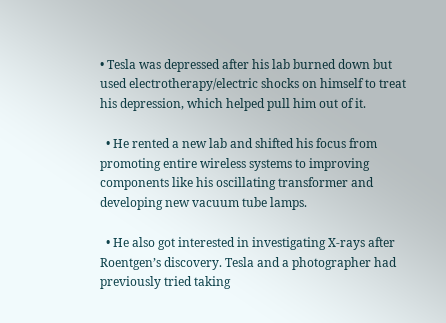• Tesla was depressed after his lab burned down but used electrotherapy/electric shocks on himself to treat his depression, which helped pull him out of it.

  • He rented a new lab and shifted his focus from promoting entire wireless systems to improving components like his oscillating transformer and developing new vacuum tube lamps.

  • He also got interested in investigating X-rays after Roentgen’s discovery. Tesla and a photographer had previously tried taking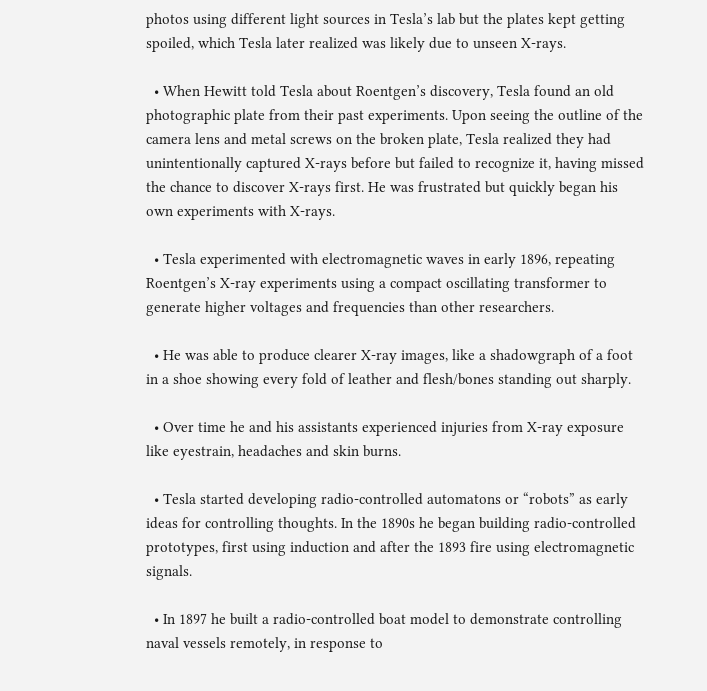photos using different light sources in Tesla’s lab but the plates kept getting spoiled, which Tesla later realized was likely due to unseen X-rays.

  • When Hewitt told Tesla about Roentgen’s discovery, Tesla found an old photographic plate from their past experiments. Upon seeing the outline of the camera lens and metal screws on the broken plate, Tesla realized they had unintentionally captured X-rays before but failed to recognize it, having missed the chance to discover X-rays first. He was frustrated but quickly began his own experiments with X-rays.

  • Tesla experimented with electromagnetic waves in early 1896, repeating Roentgen’s X-ray experiments using a compact oscillating transformer to generate higher voltages and frequencies than other researchers.

  • He was able to produce clearer X-ray images, like a shadowgraph of a foot in a shoe showing every fold of leather and flesh/bones standing out sharply.

  • Over time he and his assistants experienced injuries from X-ray exposure like eyestrain, headaches and skin burns.

  • Tesla started developing radio-controlled automatons or “robots” as early ideas for controlling thoughts. In the 1890s he began building radio-controlled prototypes, first using induction and after the 1893 fire using electromagnetic signals.

  • In 1897 he built a radio-controlled boat model to demonstrate controlling naval vessels remotely, in response to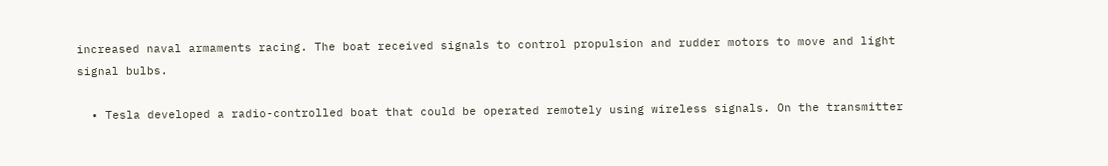increased naval armaments racing. The boat received signals to control propulsion and rudder motors to move and light signal bulbs.

  • Tesla developed a radio-controlled boat that could be operated remotely using wireless signals. On the transmitter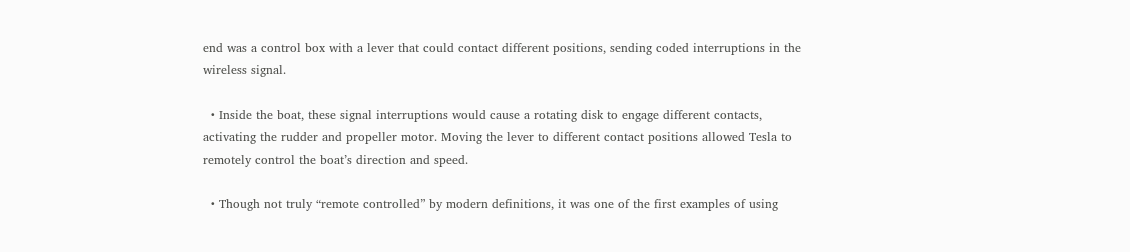end was a control box with a lever that could contact different positions, sending coded interruptions in the wireless signal.

  • Inside the boat, these signal interruptions would cause a rotating disk to engage different contacts, activating the rudder and propeller motor. Moving the lever to different contact positions allowed Tesla to remotely control the boat’s direction and speed.

  • Though not truly “remote controlled” by modern definitions, it was one of the first examples of using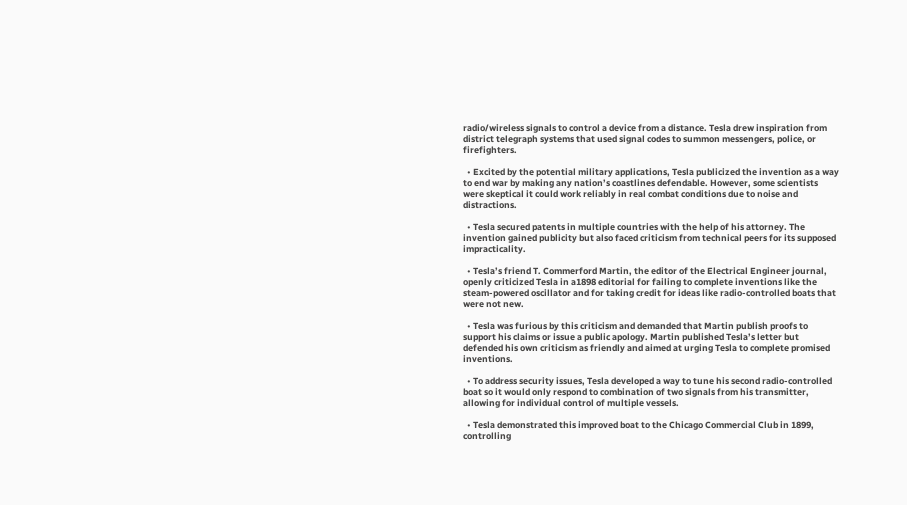radio/wireless signals to control a device from a distance. Tesla drew inspiration from district telegraph systems that used signal codes to summon messengers, police, or firefighters.

  • Excited by the potential military applications, Tesla publicized the invention as a way to end war by making any nation’s coastlines defendable. However, some scientists were skeptical it could work reliably in real combat conditions due to noise and distractions.

  • Tesla secured patents in multiple countries with the help of his attorney. The invention gained publicity but also faced criticism from technical peers for its supposed impracticality.

  • Tesla’s friend T. Commerford Martin, the editor of the Electrical Engineer journal, openly criticized Tesla in a1898 editorial for failing to complete inventions like the steam-powered oscillator and for taking credit for ideas like radio-controlled boats that were not new.

  • Tesla was furious by this criticism and demanded that Martin publish proofs to support his claims or issue a public apology. Martin published Tesla’s letter but defended his own criticism as friendly and aimed at urging Tesla to complete promised inventions.

  • To address security issues, Tesla developed a way to tune his second radio-controlled boat so it would only respond to combination of two signals from his transmitter, allowing for individual control of multiple vessels.

  • Tesla demonstrated this improved boat to the Chicago Commercial Club in 1899, controlling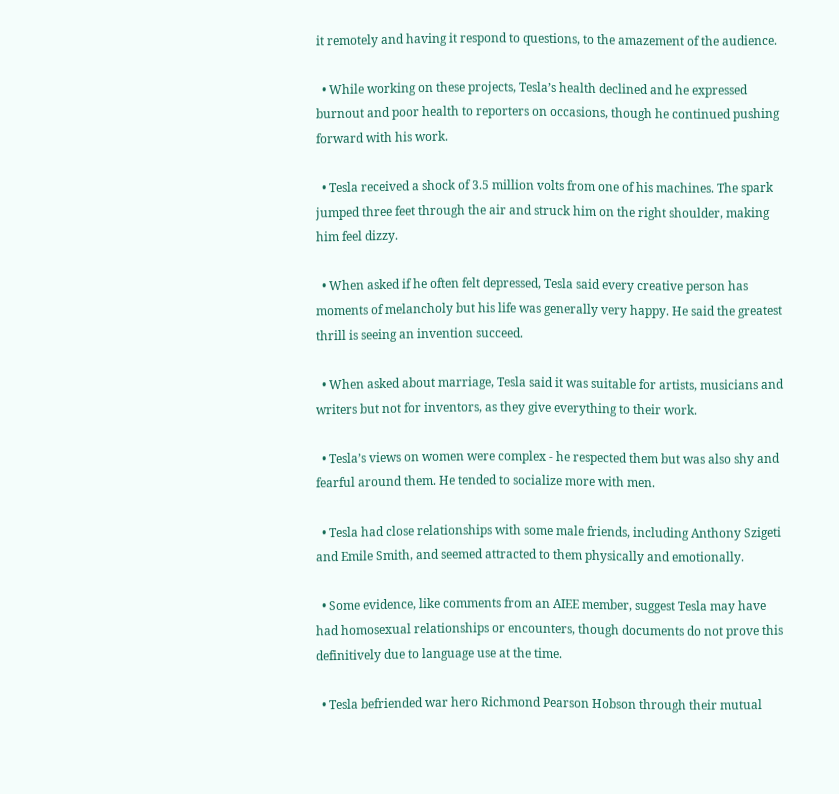it remotely and having it respond to questions, to the amazement of the audience.

  • While working on these projects, Tesla’s health declined and he expressed burnout and poor health to reporters on occasions, though he continued pushing forward with his work.

  • Tesla received a shock of 3.5 million volts from one of his machines. The spark jumped three feet through the air and struck him on the right shoulder, making him feel dizzy.

  • When asked if he often felt depressed, Tesla said every creative person has moments of melancholy but his life was generally very happy. He said the greatest thrill is seeing an invention succeed.

  • When asked about marriage, Tesla said it was suitable for artists, musicians and writers but not for inventors, as they give everything to their work.

  • Tesla’s views on women were complex - he respected them but was also shy and fearful around them. He tended to socialize more with men.

  • Tesla had close relationships with some male friends, including Anthony Szigeti and Emile Smith, and seemed attracted to them physically and emotionally.

  • Some evidence, like comments from an AIEE member, suggest Tesla may have had homosexual relationships or encounters, though documents do not prove this definitively due to language use at the time.

  • Tesla befriended war hero Richmond Pearson Hobson through their mutual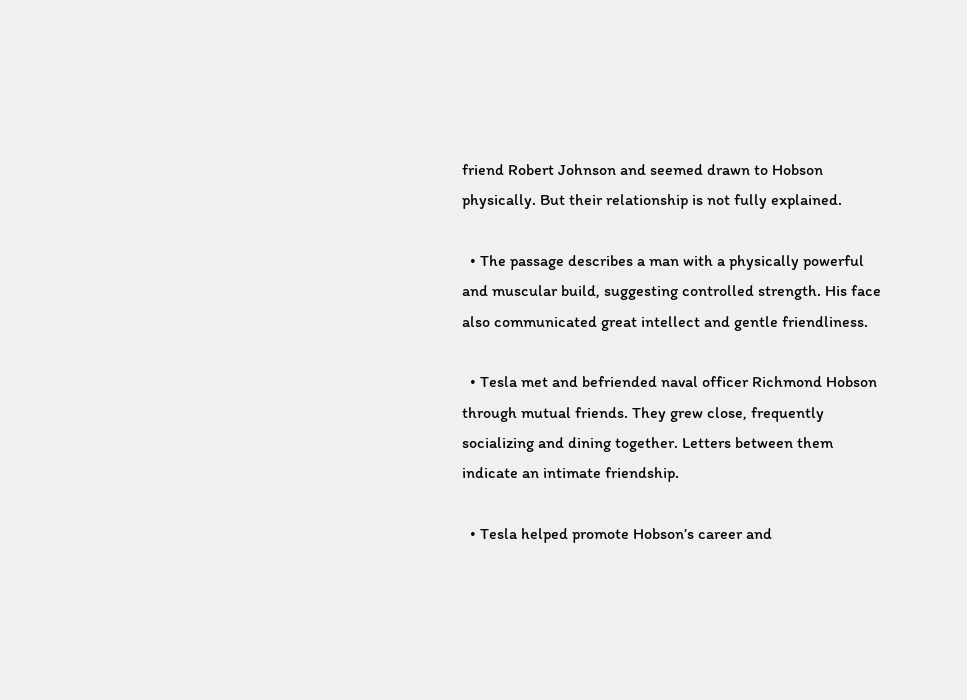friend Robert Johnson and seemed drawn to Hobson physically. But their relationship is not fully explained.

  • The passage describes a man with a physically powerful and muscular build, suggesting controlled strength. His face also communicated great intellect and gentle friendliness.

  • Tesla met and befriended naval officer Richmond Hobson through mutual friends. They grew close, frequently socializing and dining together. Letters between them indicate an intimate friendship.

  • Tesla helped promote Hobson’s career and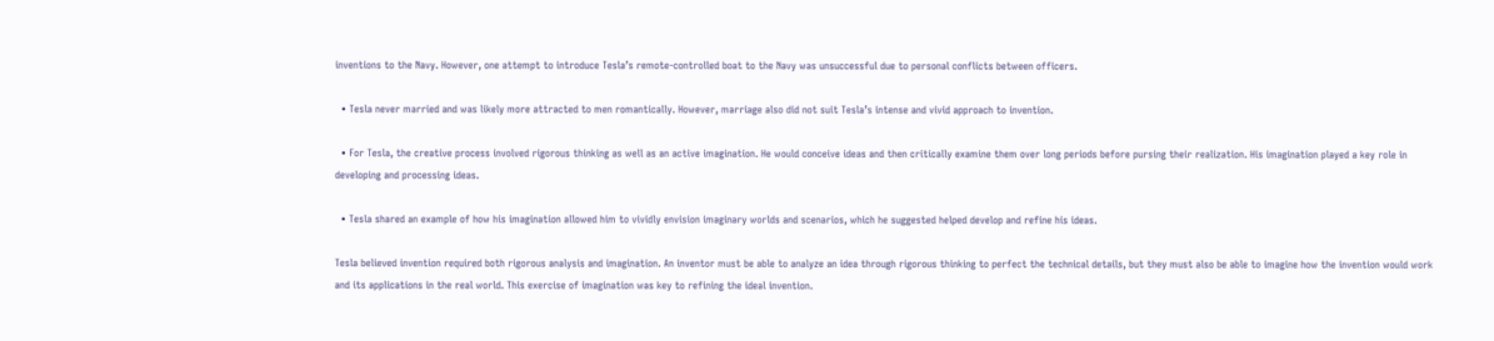inventions to the Navy. However, one attempt to introduce Tesla’s remote-controlled boat to the Navy was unsuccessful due to personal conflicts between officers.

  • Tesla never married and was likely more attracted to men romantically. However, marriage also did not suit Tesla’s intense and vivid approach to invention.

  • For Tesla, the creative process involved rigorous thinking as well as an active imagination. He would conceive ideas and then critically examine them over long periods before pursing their realization. His imagination played a key role in developing and processing ideas.

  • Tesla shared an example of how his imagination allowed him to vividly envision imaginary worlds and scenarios, which he suggested helped develop and refine his ideas.

Tesla believed invention required both rigorous analysis and imagination. An inventor must be able to analyze an idea through rigorous thinking to perfect the technical details, but they must also be able to imagine how the invention would work and its applications in the real world. This exercise of imagination was key to refining the ideal invention.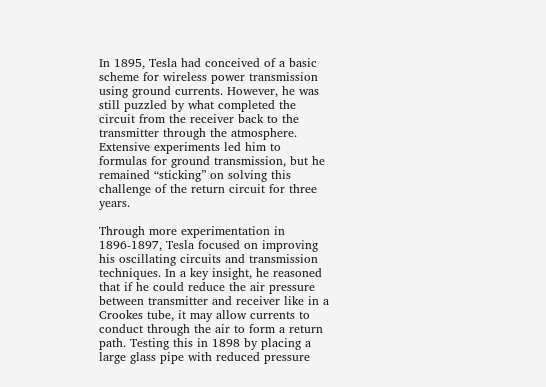In 1895, Tesla had conceived of a basic scheme for wireless power transmission using ground currents. However, he was still puzzled by what completed the circuit from the receiver back to the transmitter through the atmosphere. Extensive experiments led him to formulas for ground transmission, but he remained “sticking” on solving this challenge of the return circuit for three years.

Through more experimentation in 1896-1897, Tesla focused on improving his oscillating circuits and transmission techniques. In a key insight, he reasoned that if he could reduce the air pressure between transmitter and receiver like in a Crookes tube, it may allow currents to conduct through the air to form a return path. Testing this in 1898 by placing a large glass pipe with reduced pressure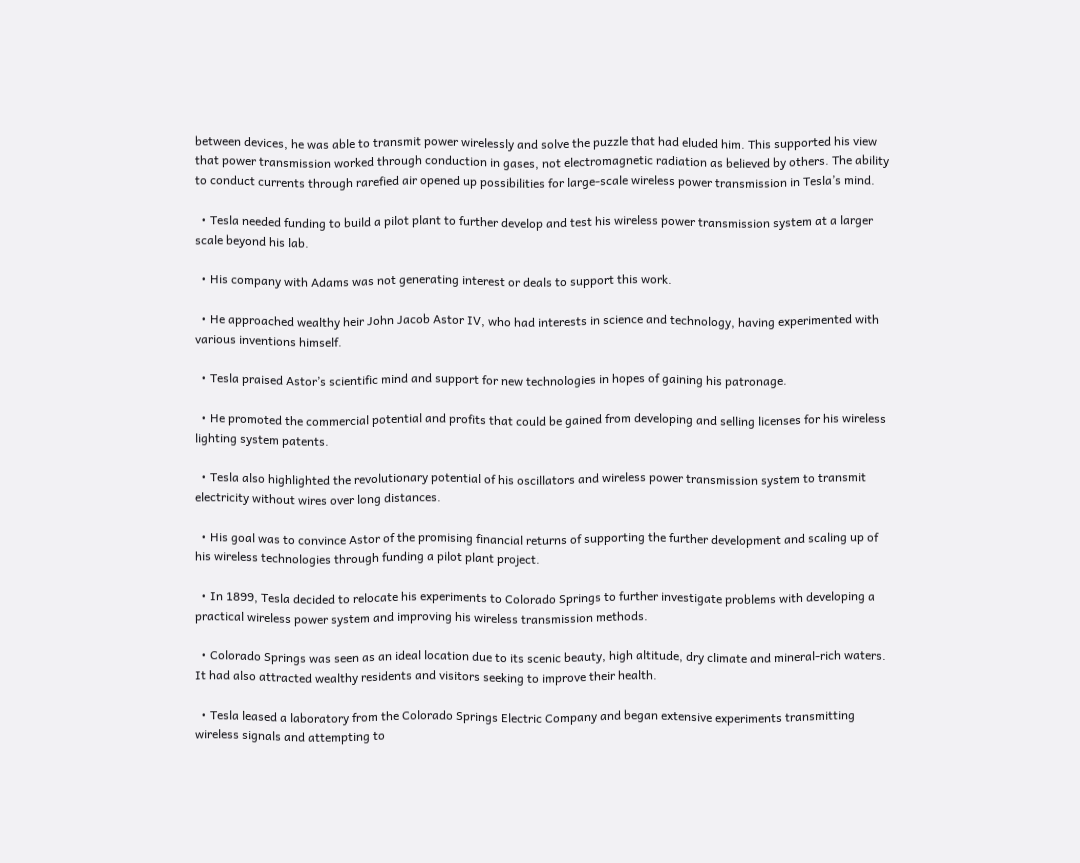between devices, he was able to transmit power wirelessly and solve the puzzle that had eluded him. This supported his view that power transmission worked through conduction in gases, not electromagnetic radiation as believed by others. The ability to conduct currents through rarefied air opened up possibilities for large-scale wireless power transmission in Tesla’s mind.

  • Tesla needed funding to build a pilot plant to further develop and test his wireless power transmission system at a larger scale beyond his lab.

  • His company with Adams was not generating interest or deals to support this work.

  • He approached wealthy heir John Jacob Astor IV, who had interests in science and technology, having experimented with various inventions himself.

  • Tesla praised Astor’s scientific mind and support for new technologies in hopes of gaining his patronage.

  • He promoted the commercial potential and profits that could be gained from developing and selling licenses for his wireless lighting system patents.

  • Tesla also highlighted the revolutionary potential of his oscillators and wireless power transmission system to transmit electricity without wires over long distances.

  • His goal was to convince Astor of the promising financial returns of supporting the further development and scaling up of his wireless technologies through funding a pilot plant project.

  • In 1899, Tesla decided to relocate his experiments to Colorado Springs to further investigate problems with developing a practical wireless power system and improving his wireless transmission methods.

  • Colorado Springs was seen as an ideal location due to its scenic beauty, high altitude, dry climate and mineral-rich waters. It had also attracted wealthy residents and visitors seeking to improve their health.

  • Tesla leased a laboratory from the Colorado Springs Electric Company and began extensive experiments transmitting wireless signals and attempting to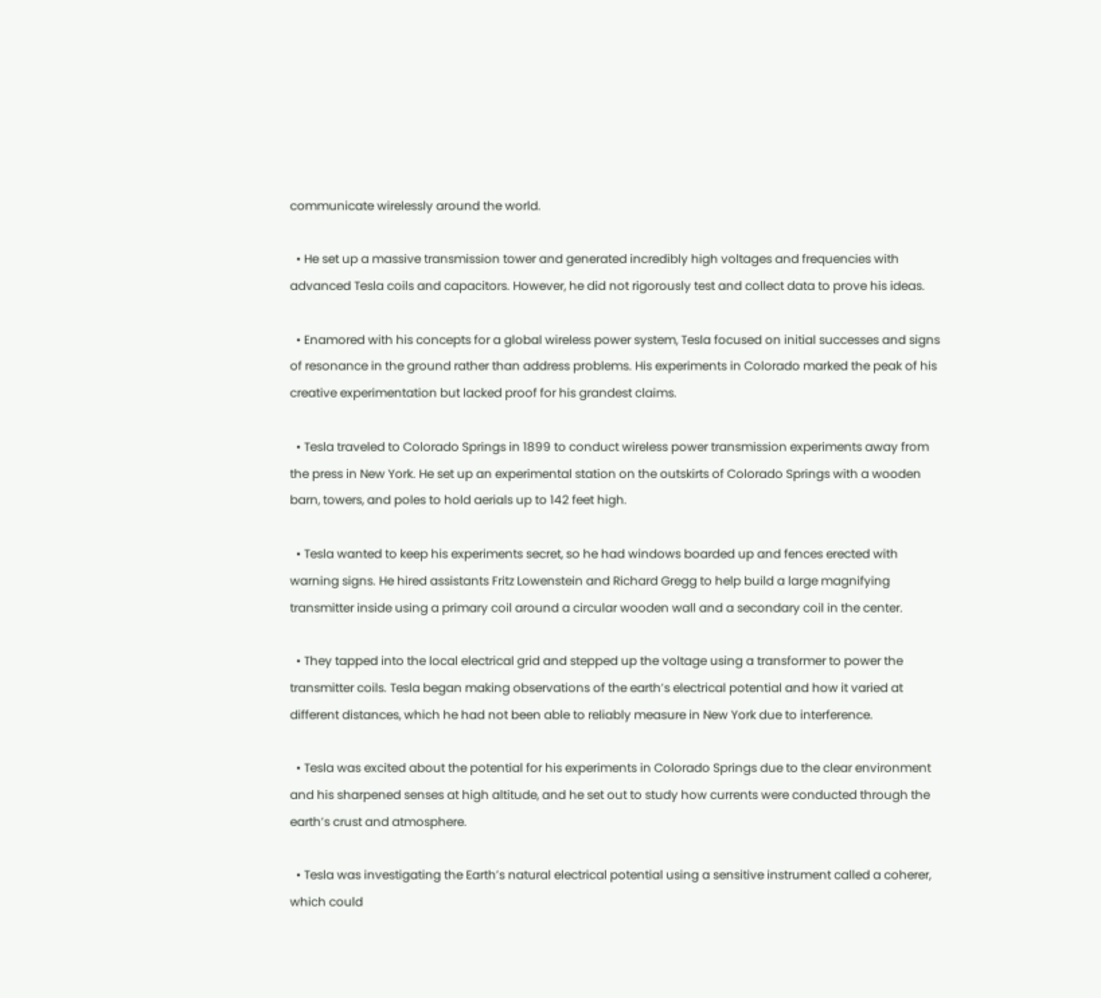communicate wirelessly around the world.

  • He set up a massive transmission tower and generated incredibly high voltages and frequencies with advanced Tesla coils and capacitors. However, he did not rigorously test and collect data to prove his ideas.

  • Enamored with his concepts for a global wireless power system, Tesla focused on initial successes and signs of resonance in the ground rather than address problems. His experiments in Colorado marked the peak of his creative experimentation but lacked proof for his grandest claims.

  • Tesla traveled to Colorado Springs in 1899 to conduct wireless power transmission experiments away from the press in New York. He set up an experimental station on the outskirts of Colorado Springs with a wooden barn, towers, and poles to hold aerials up to 142 feet high.

  • Tesla wanted to keep his experiments secret, so he had windows boarded up and fences erected with warning signs. He hired assistants Fritz Lowenstein and Richard Gregg to help build a large magnifying transmitter inside using a primary coil around a circular wooden wall and a secondary coil in the center.

  • They tapped into the local electrical grid and stepped up the voltage using a transformer to power the transmitter coils. Tesla began making observations of the earth’s electrical potential and how it varied at different distances, which he had not been able to reliably measure in New York due to interference.

  • Tesla was excited about the potential for his experiments in Colorado Springs due to the clear environment and his sharpened senses at high altitude, and he set out to study how currents were conducted through the earth’s crust and atmosphere.

  • Tesla was investigating the Earth’s natural electrical potential using a sensitive instrument called a coherer, which could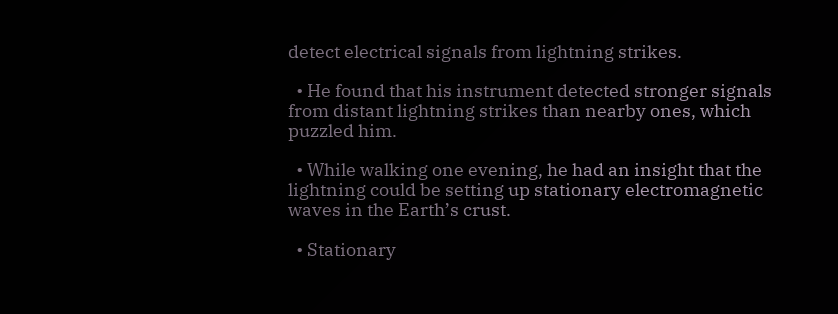detect electrical signals from lightning strikes.

  • He found that his instrument detected stronger signals from distant lightning strikes than nearby ones, which puzzled him.

  • While walking one evening, he had an insight that the lightning could be setting up stationary electromagnetic waves in the Earth’s crust.

  • Stationary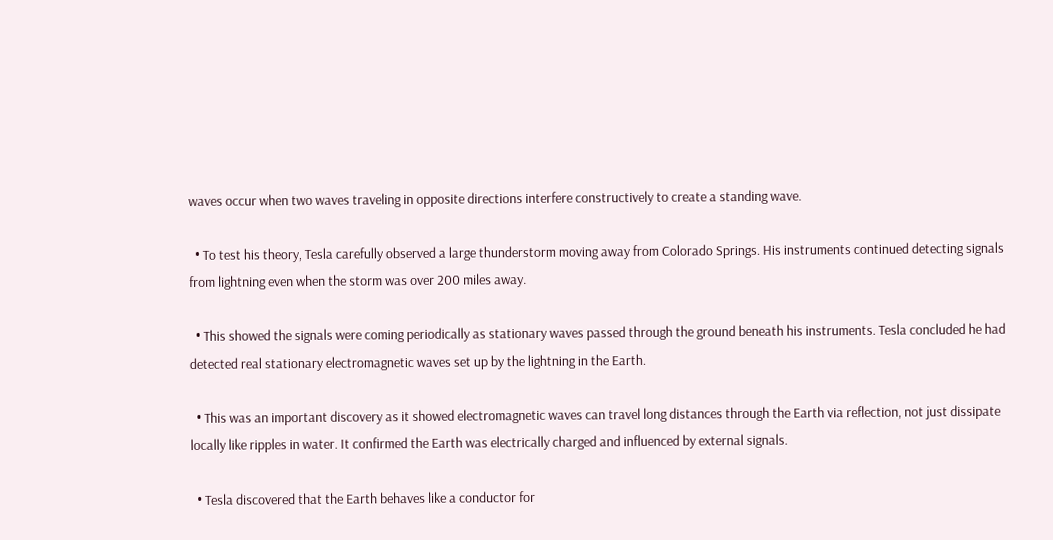waves occur when two waves traveling in opposite directions interfere constructively to create a standing wave.

  • To test his theory, Tesla carefully observed a large thunderstorm moving away from Colorado Springs. His instruments continued detecting signals from lightning even when the storm was over 200 miles away.

  • This showed the signals were coming periodically as stationary waves passed through the ground beneath his instruments. Tesla concluded he had detected real stationary electromagnetic waves set up by the lightning in the Earth.

  • This was an important discovery as it showed electromagnetic waves can travel long distances through the Earth via reflection, not just dissipate locally like ripples in water. It confirmed the Earth was electrically charged and influenced by external signals.

  • Tesla discovered that the Earth behaves like a conductor for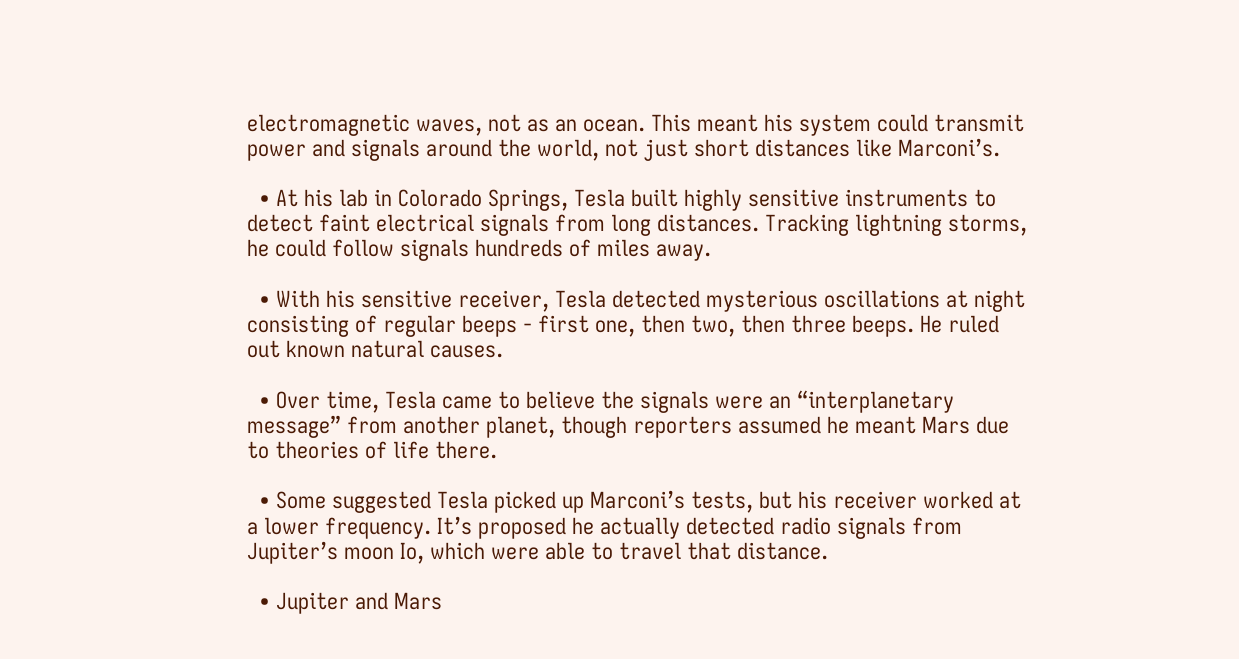electromagnetic waves, not as an ocean. This meant his system could transmit power and signals around the world, not just short distances like Marconi’s.

  • At his lab in Colorado Springs, Tesla built highly sensitive instruments to detect faint electrical signals from long distances. Tracking lightning storms, he could follow signals hundreds of miles away.

  • With his sensitive receiver, Tesla detected mysterious oscillations at night consisting of regular beeps - first one, then two, then three beeps. He ruled out known natural causes.

  • Over time, Tesla came to believe the signals were an “interplanetary message” from another planet, though reporters assumed he meant Mars due to theories of life there.

  • Some suggested Tesla picked up Marconi’s tests, but his receiver worked at a lower frequency. It’s proposed he actually detected radio signals from Jupiter’s moon Io, which were able to travel that distance.

  • Jupiter and Mars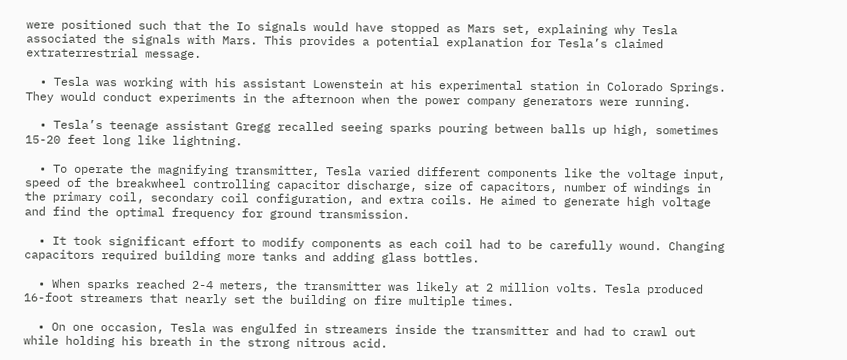were positioned such that the Io signals would have stopped as Mars set, explaining why Tesla associated the signals with Mars. This provides a potential explanation for Tesla’s claimed extraterrestrial message.

  • Tesla was working with his assistant Lowenstein at his experimental station in Colorado Springs. They would conduct experiments in the afternoon when the power company generators were running.

  • Tesla’s teenage assistant Gregg recalled seeing sparks pouring between balls up high, sometimes 15-20 feet long like lightning.

  • To operate the magnifying transmitter, Tesla varied different components like the voltage input, speed of the breakwheel controlling capacitor discharge, size of capacitors, number of windings in the primary coil, secondary coil configuration, and extra coils. He aimed to generate high voltage and find the optimal frequency for ground transmission.

  • It took significant effort to modify components as each coil had to be carefully wound. Changing capacitors required building more tanks and adding glass bottles.

  • When sparks reached 2-4 meters, the transmitter was likely at 2 million volts. Tesla produced 16-foot streamers that nearly set the building on fire multiple times.

  • On one occasion, Tesla was engulfed in streamers inside the transmitter and had to crawl out while holding his breath in the strong nitrous acid.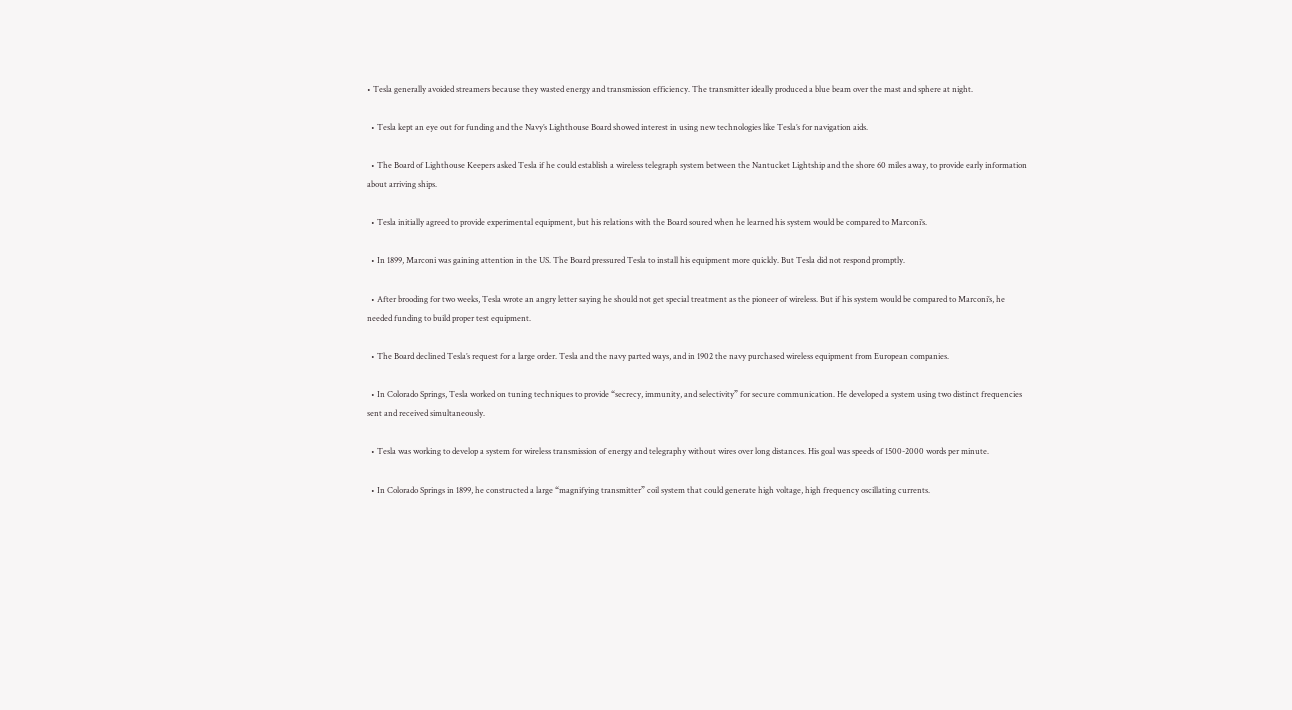• Tesla generally avoided streamers because they wasted energy and transmission efficiency. The transmitter ideally produced a blue beam over the mast and sphere at night.

  • Tesla kept an eye out for funding and the Navy’s Lighthouse Board showed interest in using new technologies like Tesla’s for navigation aids.

  • The Board of Lighthouse Keepers asked Tesla if he could establish a wireless telegraph system between the Nantucket Lightship and the shore 60 miles away, to provide early information about arriving ships.

  • Tesla initially agreed to provide experimental equipment, but his relations with the Board soured when he learned his system would be compared to Marconi’s.

  • In 1899, Marconi was gaining attention in the US. The Board pressured Tesla to install his equipment more quickly. But Tesla did not respond promptly.

  • After brooding for two weeks, Tesla wrote an angry letter saying he should not get special treatment as the pioneer of wireless. But if his system would be compared to Marconi’s, he needed funding to build proper test equipment.

  • The Board declined Tesla’s request for a large order. Tesla and the navy parted ways, and in 1902 the navy purchased wireless equipment from European companies.

  • In Colorado Springs, Tesla worked on tuning techniques to provide “secrecy, immunity, and selectivity” for secure communication. He developed a system using two distinct frequencies sent and received simultaneously.

  • Tesla was working to develop a system for wireless transmission of energy and telegraphy without wires over long distances. His goal was speeds of 1500-2000 words per minute.

  • In Colorado Springs in 1899, he constructed a large “magnifying transmitter” coil system that could generate high voltage, high frequency oscillating currents.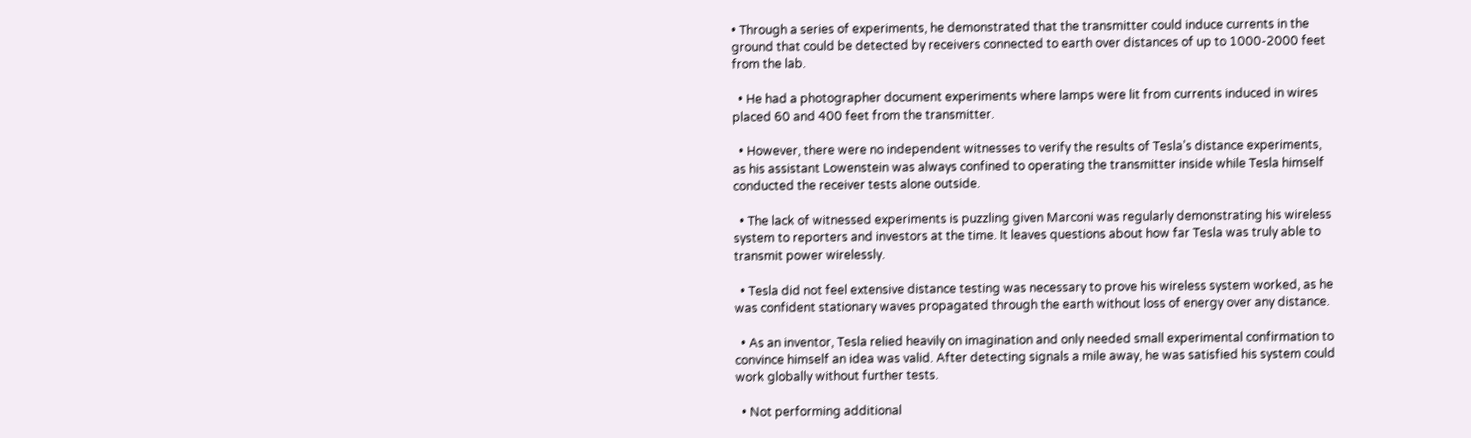• Through a series of experiments, he demonstrated that the transmitter could induce currents in the ground that could be detected by receivers connected to earth over distances of up to 1000-2000 feet from the lab.

  • He had a photographer document experiments where lamps were lit from currents induced in wires placed 60 and 400 feet from the transmitter.

  • However, there were no independent witnesses to verify the results of Tesla’s distance experiments, as his assistant Lowenstein was always confined to operating the transmitter inside while Tesla himself conducted the receiver tests alone outside.

  • The lack of witnessed experiments is puzzling given Marconi was regularly demonstrating his wireless system to reporters and investors at the time. It leaves questions about how far Tesla was truly able to transmit power wirelessly.

  • Tesla did not feel extensive distance testing was necessary to prove his wireless system worked, as he was confident stationary waves propagated through the earth without loss of energy over any distance.

  • As an inventor, Tesla relied heavily on imagination and only needed small experimental confirmation to convince himself an idea was valid. After detecting signals a mile away, he was satisfied his system could work globally without further tests.

  • Not performing additional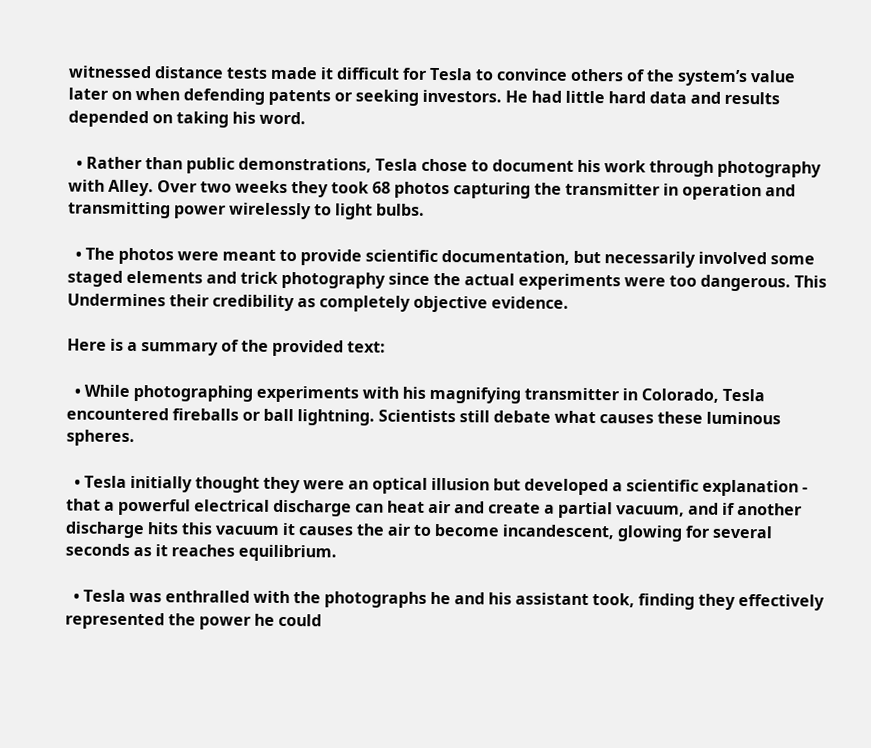witnessed distance tests made it difficult for Tesla to convince others of the system’s value later on when defending patents or seeking investors. He had little hard data and results depended on taking his word.

  • Rather than public demonstrations, Tesla chose to document his work through photography with Alley. Over two weeks they took 68 photos capturing the transmitter in operation and transmitting power wirelessly to light bulbs.

  • The photos were meant to provide scientific documentation, but necessarily involved some staged elements and trick photography since the actual experiments were too dangerous. This Undermines their credibility as completely objective evidence.

Here is a summary of the provided text:

  • While photographing experiments with his magnifying transmitter in Colorado, Tesla encountered fireballs or ball lightning. Scientists still debate what causes these luminous spheres.

  • Tesla initially thought they were an optical illusion but developed a scientific explanation - that a powerful electrical discharge can heat air and create a partial vacuum, and if another discharge hits this vacuum it causes the air to become incandescent, glowing for several seconds as it reaches equilibrium.

  • Tesla was enthralled with the photographs he and his assistant took, finding they effectively represented the power he could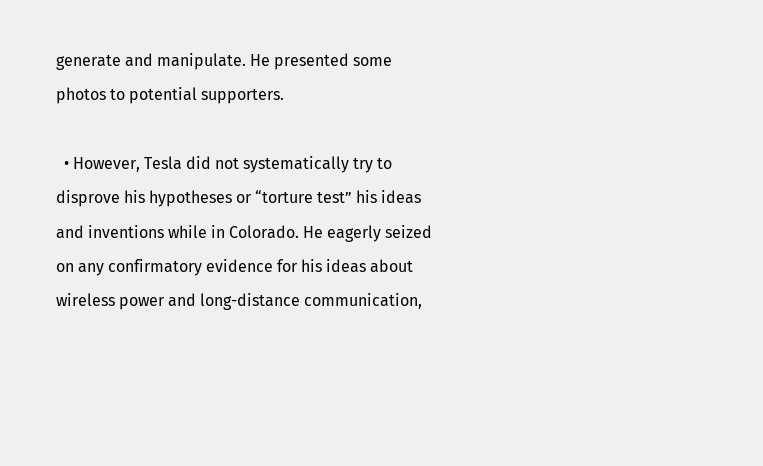generate and manipulate. He presented some photos to potential supporters.

  • However, Tesla did not systematically try to disprove his hypotheses or “torture test” his ideas and inventions while in Colorado. He eagerly seized on any confirmatory evidence for his ideas about wireless power and long-distance communication,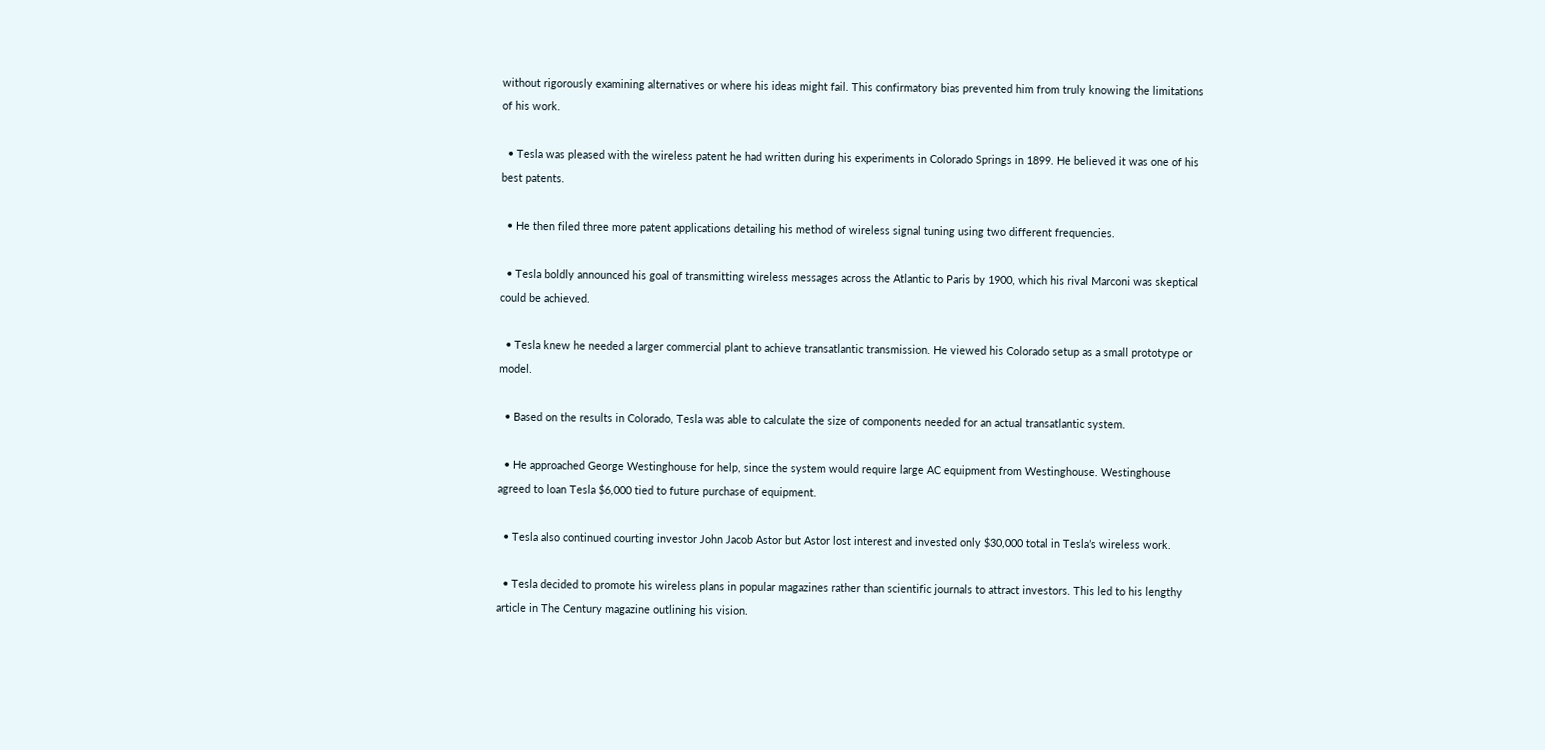without rigorously examining alternatives or where his ideas might fail. This confirmatory bias prevented him from truly knowing the limitations of his work.

  • Tesla was pleased with the wireless patent he had written during his experiments in Colorado Springs in 1899. He believed it was one of his best patents.

  • He then filed three more patent applications detailing his method of wireless signal tuning using two different frequencies.

  • Tesla boldly announced his goal of transmitting wireless messages across the Atlantic to Paris by 1900, which his rival Marconi was skeptical could be achieved.

  • Tesla knew he needed a larger commercial plant to achieve transatlantic transmission. He viewed his Colorado setup as a small prototype or model.

  • Based on the results in Colorado, Tesla was able to calculate the size of components needed for an actual transatlantic system.

  • He approached George Westinghouse for help, since the system would require large AC equipment from Westinghouse. Westinghouse agreed to loan Tesla $6,000 tied to future purchase of equipment.

  • Tesla also continued courting investor John Jacob Astor but Astor lost interest and invested only $30,000 total in Tesla’s wireless work.

  • Tesla decided to promote his wireless plans in popular magazines rather than scientific journals to attract investors. This led to his lengthy article in The Century magazine outlining his vision.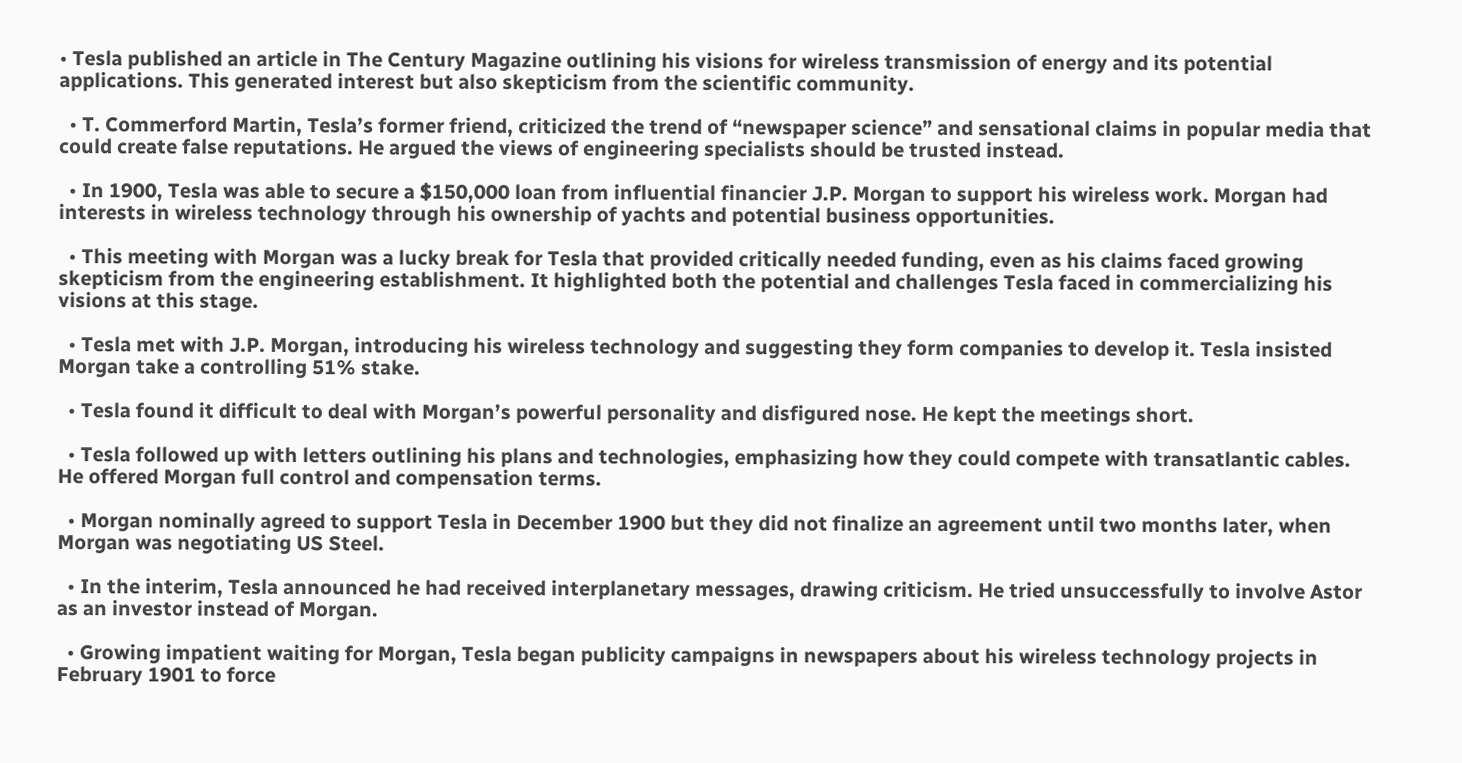• Tesla published an article in The Century Magazine outlining his visions for wireless transmission of energy and its potential applications. This generated interest but also skepticism from the scientific community.

  • T. Commerford Martin, Tesla’s former friend, criticized the trend of “newspaper science” and sensational claims in popular media that could create false reputations. He argued the views of engineering specialists should be trusted instead.

  • In 1900, Tesla was able to secure a $150,000 loan from influential financier J.P. Morgan to support his wireless work. Morgan had interests in wireless technology through his ownership of yachts and potential business opportunities.

  • This meeting with Morgan was a lucky break for Tesla that provided critically needed funding, even as his claims faced growing skepticism from the engineering establishment. It highlighted both the potential and challenges Tesla faced in commercializing his visions at this stage.

  • Tesla met with J.P. Morgan, introducing his wireless technology and suggesting they form companies to develop it. Tesla insisted Morgan take a controlling 51% stake.

  • Tesla found it difficult to deal with Morgan’s powerful personality and disfigured nose. He kept the meetings short.

  • Tesla followed up with letters outlining his plans and technologies, emphasizing how they could compete with transatlantic cables. He offered Morgan full control and compensation terms.

  • Morgan nominally agreed to support Tesla in December 1900 but they did not finalize an agreement until two months later, when Morgan was negotiating US Steel.

  • In the interim, Tesla announced he had received interplanetary messages, drawing criticism. He tried unsuccessfully to involve Astor as an investor instead of Morgan.

  • Growing impatient waiting for Morgan, Tesla began publicity campaigns in newspapers about his wireless technology projects in February 1901 to force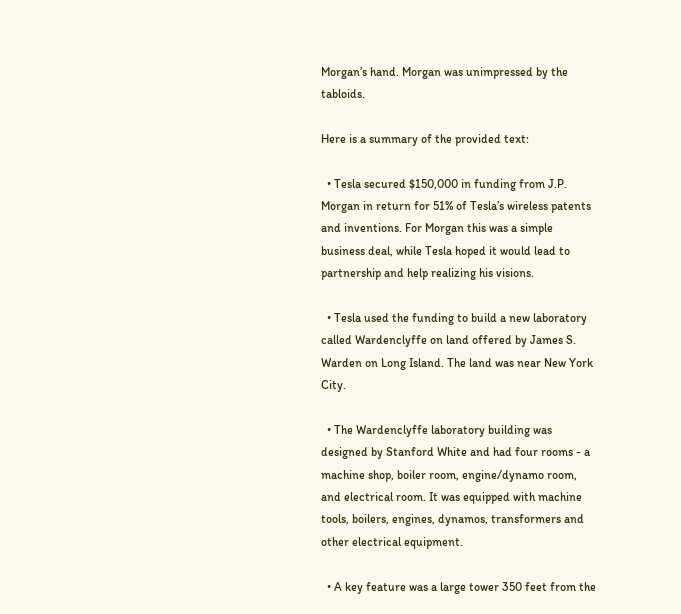Morgan’s hand. Morgan was unimpressed by the tabloids.

Here is a summary of the provided text:

  • Tesla secured $150,000 in funding from J.P. Morgan in return for 51% of Tesla’s wireless patents and inventions. For Morgan this was a simple business deal, while Tesla hoped it would lead to partnership and help realizing his visions.

  • Tesla used the funding to build a new laboratory called Wardenclyffe on land offered by James S. Warden on Long Island. The land was near New York City.

  • The Wardenclyffe laboratory building was designed by Stanford White and had four rooms - a machine shop, boiler room, engine/dynamo room, and electrical room. It was equipped with machine tools, boilers, engines, dynamos, transformers and other electrical equipment.

  • A key feature was a large tower 350 feet from the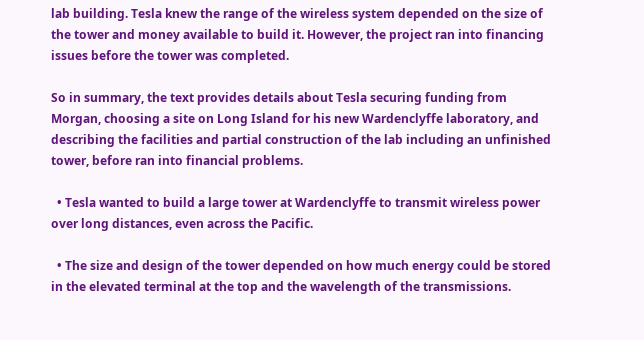lab building. Tesla knew the range of the wireless system depended on the size of the tower and money available to build it. However, the project ran into financing issues before the tower was completed.

So in summary, the text provides details about Tesla securing funding from Morgan, choosing a site on Long Island for his new Wardenclyffe laboratory, and describing the facilities and partial construction of the lab including an unfinished tower, before ran into financial problems.

  • Tesla wanted to build a large tower at Wardenclyffe to transmit wireless power over long distances, even across the Pacific.

  • The size and design of the tower depended on how much energy could be stored in the elevated terminal at the top and the wavelength of the transmissions.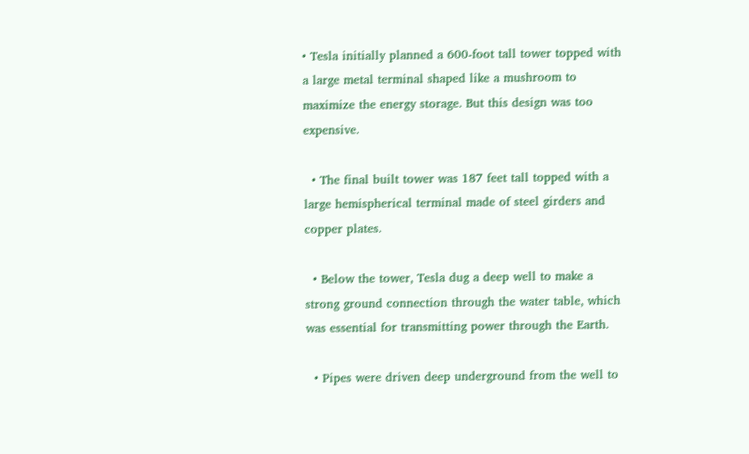• Tesla initially planned a 600-foot tall tower topped with a large metal terminal shaped like a mushroom to maximize the energy storage. But this design was too expensive.

  • The final built tower was 187 feet tall topped with a large hemispherical terminal made of steel girders and copper plates.

  • Below the tower, Tesla dug a deep well to make a strong ground connection through the water table, which was essential for transmitting power through the Earth.

  • Pipes were driven deep underground from the well to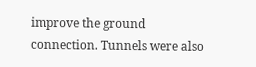improve the ground connection. Tunnels were also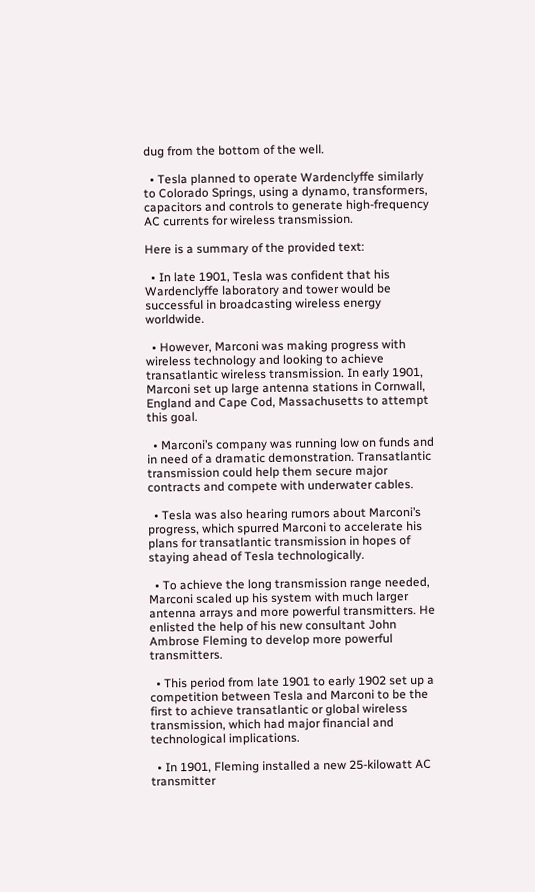dug from the bottom of the well.

  • Tesla planned to operate Wardenclyffe similarly to Colorado Springs, using a dynamo, transformers, capacitors and controls to generate high-frequency AC currents for wireless transmission.

Here is a summary of the provided text:

  • In late 1901, Tesla was confident that his Wardenclyffe laboratory and tower would be successful in broadcasting wireless energy worldwide.

  • However, Marconi was making progress with wireless technology and looking to achieve transatlantic wireless transmission. In early 1901, Marconi set up large antenna stations in Cornwall, England and Cape Cod, Massachusetts to attempt this goal.

  • Marconi’s company was running low on funds and in need of a dramatic demonstration. Transatlantic transmission could help them secure major contracts and compete with underwater cables.

  • Tesla was also hearing rumors about Marconi’s progress, which spurred Marconi to accelerate his plans for transatlantic transmission in hopes of staying ahead of Tesla technologically.

  • To achieve the long transmission range needed, Marconi scaled up his system with much larger antenna arrays and more powerful transmitters. He enlisted the help of his new consultant John Ambrose Fleming to develop more powerful transmitters.

  • This period from late 1901 to early 1902 set up a competition between Tesla and Marconi to be the first to achieve transatlantic or global wireless transmission, which had major financial and technological implications.

  • In 1901, Fleming installed a new 25-kilowatt AC transmitter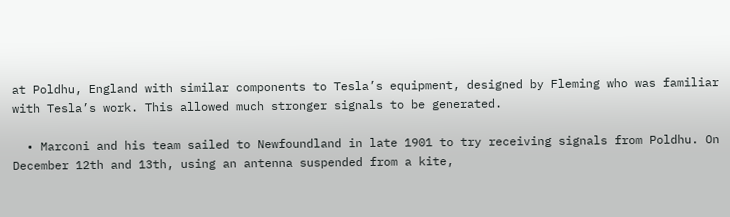at Poldhu, England with similar components to Tesla’s equipment, designed by Fleming who was familiar with Tesla’s work. This allowed much stronger signals to be generated.

  • Marconi and his team sailed to Newfoundland in late 1901 to try receiving signals from Poldhu. On December 12th and 13th, using an antenna suspended from a kite,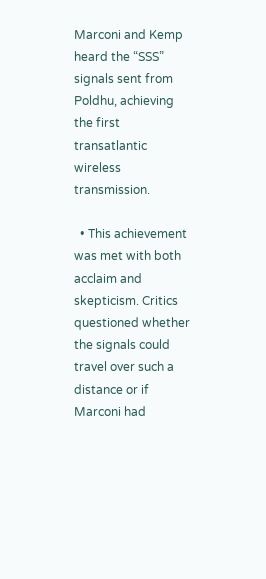Marconi and Kemp heard the “SSS” signals sent from Poldhu, achieving the first transatlantic wireless transmission.

  • This achievement was met with both acclaim and skepticism. Critics questioned whether the signals could travel over such a distance or if Marconi had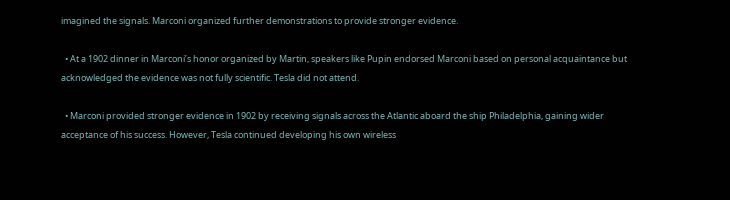imagined the signals. Marconi organized further demonstrations to provide stronger evidence.

  • At a 1902 dinner in Marconi’s honor organized by Martin, speakers like Pupin endorsed Marconi based on personal acquaintance but acknowledged the evidence was not fully scientific. Tesla did not attend.

  • Marconi provided stronger evidence in 1902 by receiving signals across the Atlantic aboard the ship Philadelphia, gaining wider acceptance of his success. However, Tesla continued developing his own wireless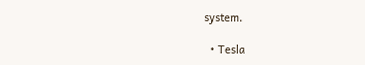system.

  • Tesla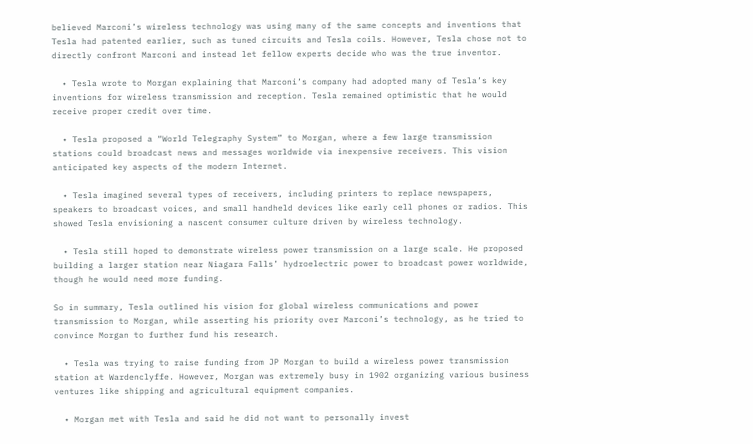believed Marconi’s wireless technology was using many of the same concepts and inventions that Tesla had patented earlier, such as tuned circuits and Tesla coils. However, Tesla chose not to directly confront Marconi and instead let fellow experts decide who was the true inventor.

  • Tesla wrote to Morgan explaining that Marconi’s company had adopted many of Tesla’s key inventions for wireless transmission and reception. Tesla remained optimistic that he would receive proper credit over time.

  • Tesla proposed a “World Telegraphy System” to Morgan, where a few large transmission stations could broadcast news and messages worldwide via inexpensive receivers. This vision anticipated key aspects of the modern Internet.

  • Tesla imagined several types of receivers, including printers to replace newspapers, speakers to broadcast voices, and small handheld devices like early cell phones or radios. This showed Tesla envisioning a nascent consumer culture driven by wireless technology.

  • Tesla still hoped to demonstrate wireless power transmission on a large scale. He proposed building a larger station near Niagara Falls’ hydroelectric power to broadcast power worldwide, though he would need more funding.

So in summary, Tesla outlined his vision for global wireless communications and power transmission to Morgan, while asserting his priority over Marconi’s technology, as he tried to convince Morgan to further fund his research.

  • Tesla was trying to raise funding from JP Morgan to build a wireless power transmission station at Wardenclyffe. However, Morgan was extremely busy in 1902 organizing various business ventures like shipping and agricultural equipment companies.

  • Morgan met with Tesla and said he did not want to personally invest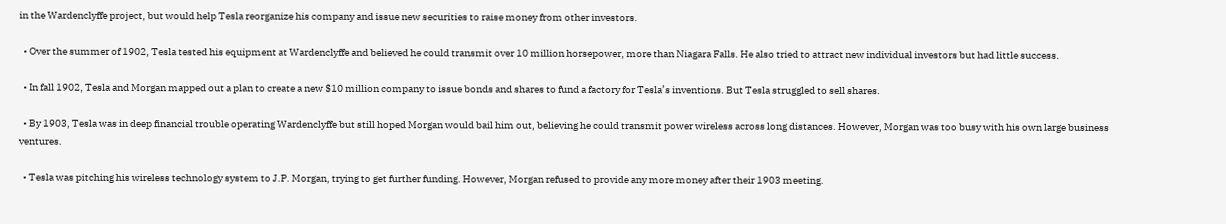in the Wardenclyffe project, but would help Tesla reorganize his company and issue new securities to raise money from other investors.

  • Over the summer of 1902, Tesla tested his equipment at Wardenclyffe and believed he could transmit over 10 million horsepower, more than Niagara Falls. He also tried to attract new individual investors but had little success.

  • In fall 1902, Tesla and Morgan mapped out a plan to create a new $10 million company to issue bonds and shares to fund a factory for Tesla’s inventions. But Tesla struggled to sell shares.

  • By 1903, Tesla was in deep financial trouble operating Wardenclyffe but still hoped Morgan would bail him out, believing he could transmit power wireless across long distances. However, Morgan was too busy with his own large business ventures.

  • Tesla was pitching his wireless technology system to J.P. Morgan, trying to get further funding. However, Morgan refused to provide any more money after their 1903 meeting.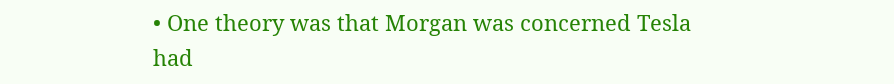• One theory was that Morgan was concerned Tesla had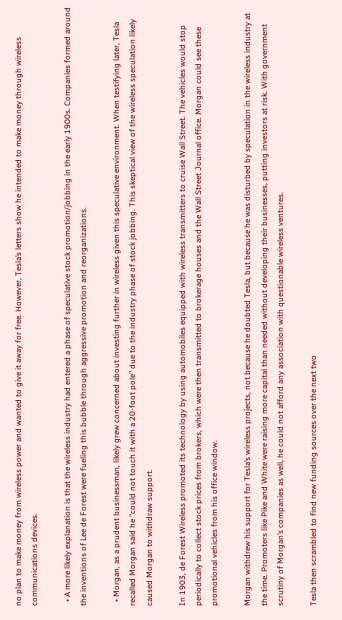no plan to make money from wireless power and wanted to give it away for free. However, Tesla’s letters show he intended to make money through wireless communications devices.

  • A more likely explanation is that the wireless industry had entered a phase of speculative stock promotion/jobbing in the early 1900s. Companies formed around the inventions of Lee de Forest were fueling this bubble through aggressive promotion and reorganizations.

  • Morgan, as a prudent businessman, likely grew concerned about investing further in wireless given this speculative environment. When testifying later, Tesla recalled Morgan said he “could not touch it with a 20-foot pole” due to the industry phase of stock jobbing. This skeptical view of the wireless speculation likely caused Morgan to withdraw support.

In 1903, de Forest Wireless promoted its technology by using automobiles equipped with wireless transmitters to cruise Wall Street. The vehicles would stop periodically to collect stock prices from brokers, which were then transmitted to brokerage houses and the Wall Street Journal office. Morgan could see these promotional vehicles from his office window.

Morgan withdrew his support for Tesla’s wireless projects, not because he doubted Tesla, but because he was disturbed by speculation in the wireless industry at the time. Promoters like Pike and White were raising more capital than needed without developing their businesses, putting investors at risk. With government scrutiny of Morgan’s companies as well, he could not afford any association with questionable wireless ventures.

Tesla then scrambled to find new funding sources over the next two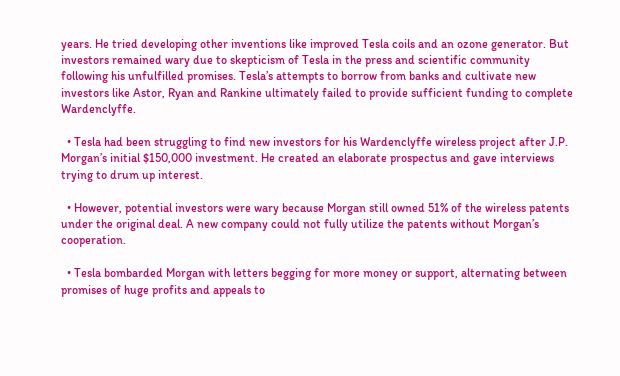years. He tried developing other inventions like improved Tesla coils and an ozone generator. But investors remained wary due to skepticism of Tesla in the press and scientific community following his unfulfilled promises. Tesla’s attempts to borrow from banks and cultivate new investors like Astor, Ryan and Rankine ultimately failed to provide sufficient funding to complete Wardenclyffe.

  • Tesla had been struggling to find new investors for his Wardenclyffe wireless project after J.P. Morgan’s initial $150,000 investment. He created an elaborate prospectus and gave interviews trying to drum up interest.

  • However, potential investors were wary because Morgan still owned 51% of the wireless patents under the original deal. A new company could not fully utilize the patents without Morgan’s cooperation.

  • Tesla bombarded Morgan with letters begging for more money or support, alternating between promises of huge profits and appeals to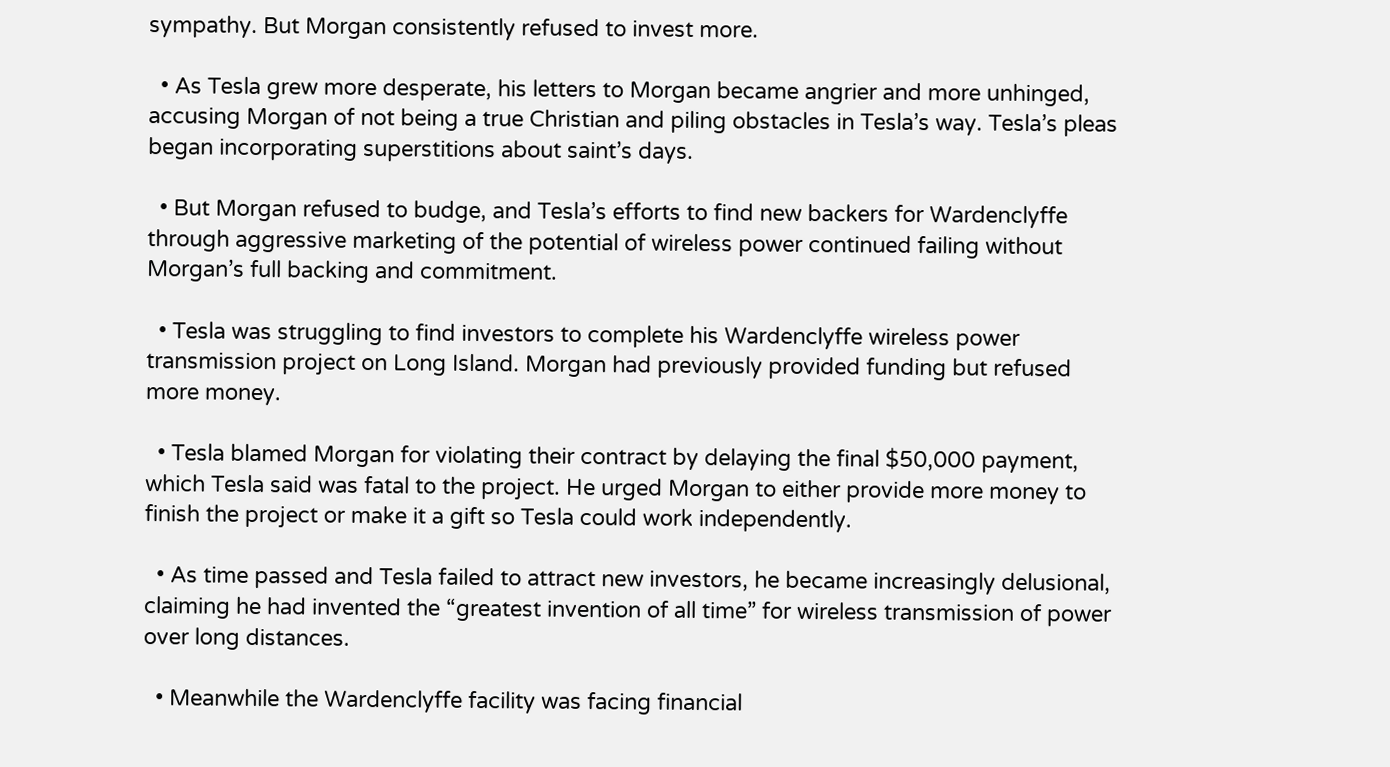sympathy. But Morgan consistently refused to invest more.

  • As Tesla grew more desperate, his letters to Morgan became angrier and more unhinged, accusing Morgan of not being a true Christian and piling obstacles in Tesla’s way. Tesla’s pleas began incorporating superstitions about saint’s days.

  • But Morgan refused to budge, and Tesla’s efforts to find new backers for Wardenclyffe through aggressive marketing of the potential of wireless power continued failing without Morgan’s full backing and commitment.

  • Tesla was struggling to find investors to complete his Wardenclyffe wireless power transmission project on Long Island. Morgan had previously provided funding but refused more money.

  • Tesla blamed Morgan for violating their contract by delaying the final $50,000 payment, which Tesla said was fatal to the project. He urged Morgan to either provide more money to finish the project or make it a gift so Tesla could work independently.

  • As time passed and Tesla failed to attract new investors, he became increasingly delusional, claiming he had invented the “greatest invention of all time” for wireless transmission of power over long distances.

  • Meanwhile the Wardenclyffe facility was facing financial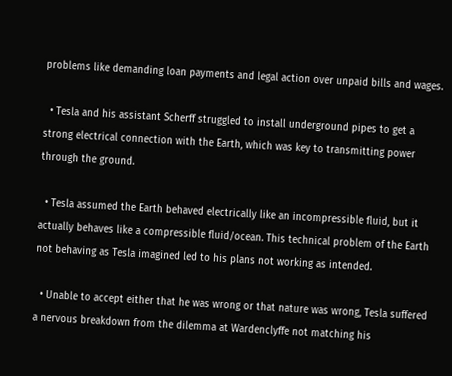problems like demanding loan payments and legal action over unpaid bills and wages.

  • Tesla and his assistant Scherff struggled to install underground pipes to get a strong electrical connection with the Earth, which was key to transmitting power through the ground.

  • Tesla assumed the Earth behaved electrically like an incompressible fluid, but it actually behaves like a compressible fluid/ocean. This technical problem of the Earth not behaving as Tesla imagined led to his plans not working as intended.

  • Unable to accept either that he was wrong or that nature was wrong, Tesla suffered a nervous breakdown from the dilemma at Wardenclyffe not matching his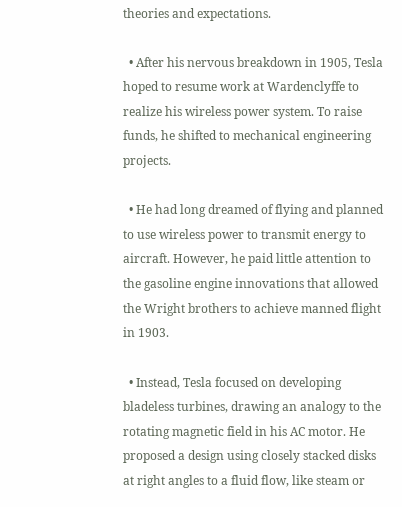theories and expectations.

  • After his nervous breakdown in 1905, Tesla hoped to resume work at Wardenclyffe to realize his wireless power system. To raise funds, he shifted to mechanical engineering projects.

  • He had long dreamed of flying and planned to use wireless power to transmit energy to aircraft. However, he paid little attention to the gasoline engine innovations that allowed the Wright brothers to achieve manned flight in 1903.

  • Instead, Tesla focused on developing bladeless turbines, drawing an analogy to the rotating magnetic field in his AC motor. He proposed a design using closely stacked disks at right angles to a fluid flow, like steam or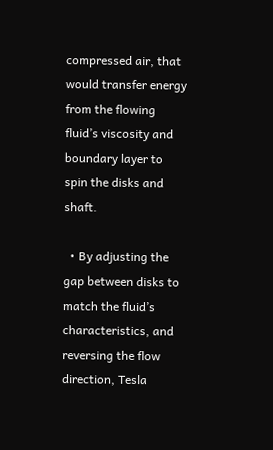compressed air, that would transfer energy from the flowing fluid’s viscosity and boundary layer to spin the disks and shaft.

  • By adjusting the gap between disks to match the fluid’s characteristics, and reversing the flow direction, Tesla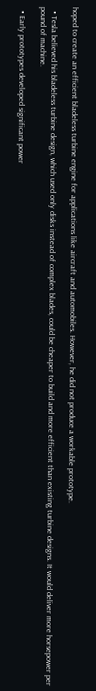hoped to create an efficient bladeless turbine engine for applications like aircraft and automobiles. However, he did not produce a workable prototype.

  • Tesla believed his bladeless turbine design, which used only disks instead of complex blades, could be cheaper to build and more efficient than existing turbine designs. It would deliver more horsepower per pound of machine.

  • Early prototypes developed significant power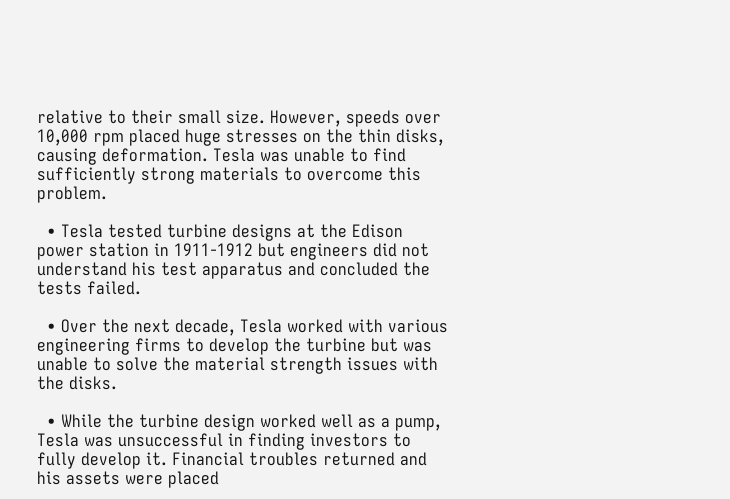relative to their small size. However, speeds over 10,000 rpm placed huge stresses on the thin disks, causing deformation. Tesla was unable to find sufficiently strong materials to overcome this problem.

  • Tesla tested turbine designs at the Edison power station in 1911-1912 but engineers did not understand his test apparatus and concluded the tests failed.

  • Over the next decade, Tesla worked with various engineering firms to develop the turbine but was unable to solve the material strength issues with the disks.

  • While the turbine design worked well as a pump, Tesla was unsuccessful in finding investors to fully develop it. Financial troubles returned and his assets were placed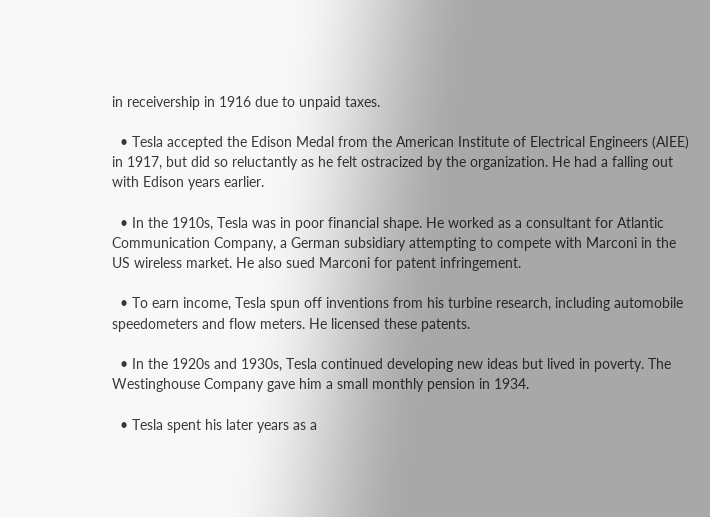in receivership in 1916 due to unpaid taxes.

  • Tesla accepted the Edison Medal from the American Institute of Electrical Engineers (AIEE) in 1917, but did so reluctantly as he felt ostracized by the organization. He had a falling out with Edison years earlier.

  • In the 1910s, Tesla was in poor financial shape. He worked as a consultant for Atlantic Communication Company, a German subsidiary attempting to compete with Marconi in the US wireless market. He also sued Marconi for patent infringement.

  • To earn income, Tesla spun off inventions from his turbine research, including automobile speedometers and flow meters. He licensed these patents.

  • In the 1920s and 1930s, Tesla continued developing new ideas but lived in poverty. The Westinghouse Company gave him a small monthly pension in 1934.

  • Tesla spent his later years as a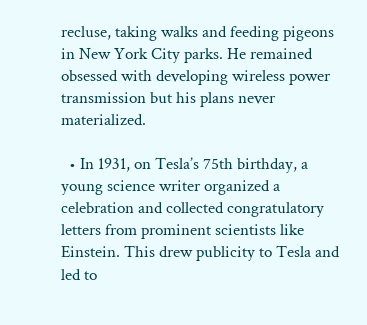recluse, taking walks and feeding pigeons in New York City parks. He remained obsessed with developing wireless power transmission but his plans never materialized.

  • In 1931, on Tesla’s 75th birthday, a young science writer organized a celebration and collected congratulatory letters from prominent scientists like Einstein. This drew publicity to Tesla and led to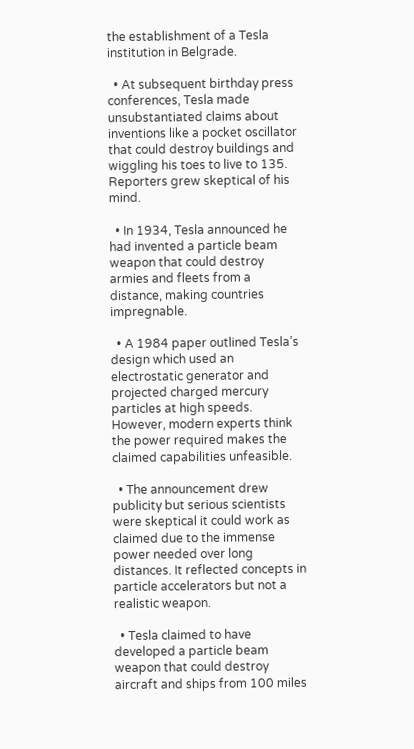the establishment of a Tesla institution in Belgrade.

  • At subsequent birthday press conferences, Tesla made unsubstantiated claims about inventions like a pocket oscillator that could destroy buildings and wiggling his toes to live to 135. Reporters grew skeptical of his mind.

  • In 1934, Tesla announced he had invented a particle beam weapon that could destroy armies and fleets from a distance, making countries impregnable.

  • A 1984 paper outlined Tesla’s design which used an electrostatic generator and projected charged mercury particles at high speeds. However, modern experts think the power required makes the claimed capabilities unfeasible.

  • The announcement drew publicity but serious scientists were skeptical it could work as claimed due to the immense power needed over long distances. It reflected concepts in particle accelerators but not a realistic weapon.

  • Tesla claimed to have developed a particle beam weapon that could destroy aircraft and ships from 100 miles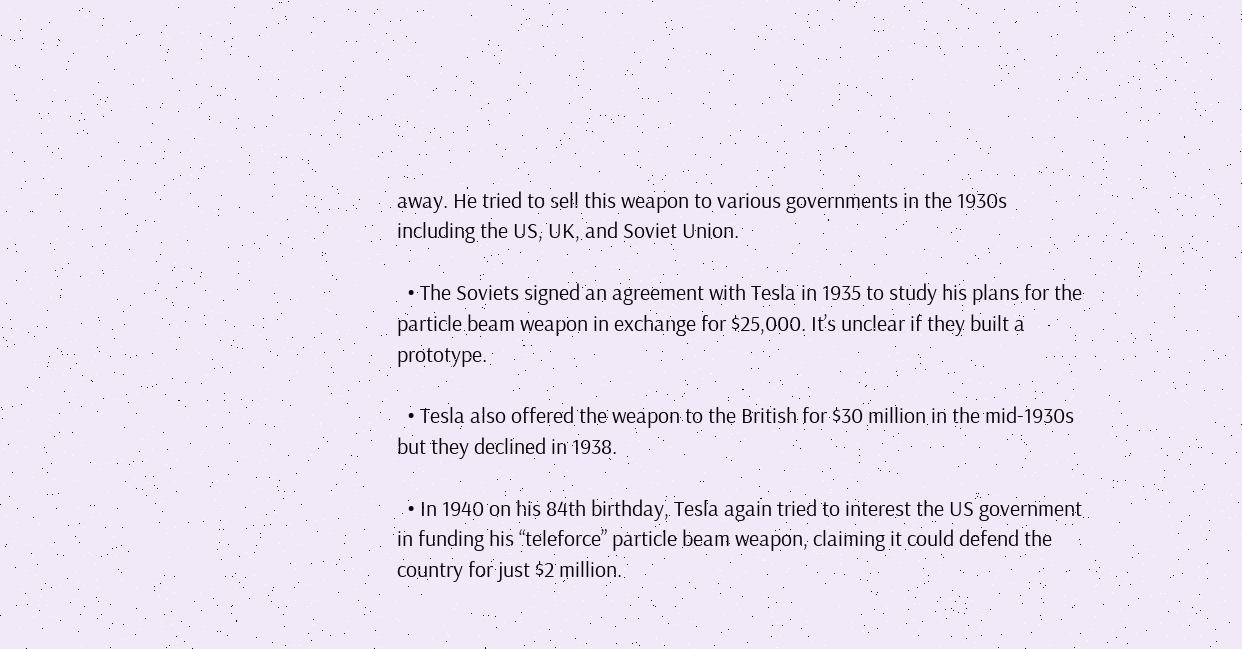away. He tried to sell this weapon to various governments in the 1930s including the US, UK, and Soviet Union.

  • The Soviets signed an agreement with Tesla in 1935 to study his plans for the particle beam weapon in exchange for $25,000. It’s unclear if they built a prototype.

  • Tesla also offered the weapon to the British for $30 million in the mid-1930s but they declined in 1938.

  • In 1940 on his 84th birthday, Tesla again tried to interest the US government in funding his “teleforce” particle beam weapon, claiming it could defend the country for just $2 million.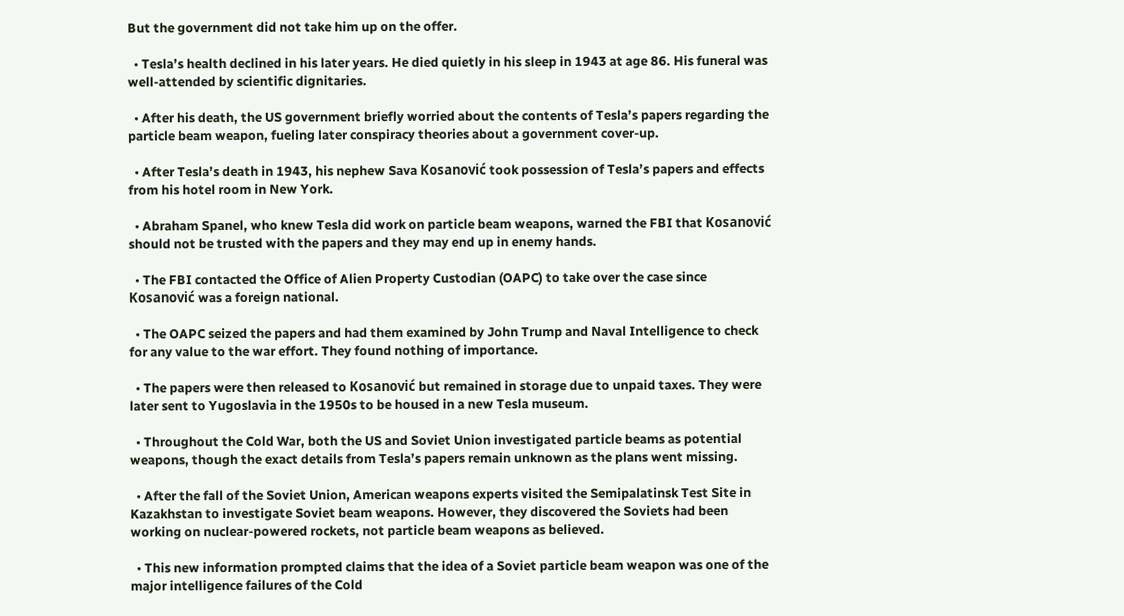But the government did not take him up on the offer.

  • Tesla’s health declined in his later years. He died quietly in his sleep in 1943 at age 86. His funeral was well-attended by scientific dignitaries.

  • After his death, the US government briefly worried about the contents of Tesla’s papers regarding the particle beam weapon, fueling later conspiracy theories about a government cover-up.

  • After Tesla’s death in 1943, his nephew Sava Kosanović took possession of Tesla’s papers and effects from his hotel room in New York.

  • Abraham Spanel, who knew Tesla did work on particle beam weapons, warned the FBI that Kosanović should not be trusted with the papers and they may end up in enemy hands.

  • The FBI contacted the Office of Alien Property Custodian (OAPC) to take over the case since Kosanović was a foreign national.

  • The OAPC seized the papers and had them examined by John Trump and Naval Intelligence to check for any value to the war effort. They found nothing of importance.

  • The papers were then released to Kosanović but remained in storage due to unpaid taxes. They were later sent to Yugoslavia in the 1950s to be housed in a new Tesla museum.

  • Throughout the Cold War, both the US and Soviet Union investigated particle beams as potential weapons, though the exact details from Tesla’s papers remain unknown as the plans went missing.

  • After the fall of the Soviet Union, American weapons experts visited the Semipalatinsk Test Site in Kazakhstan to investigate Soviet beam weapons. However, they discovered the Soviets had been working on nuclear-powered rockets, not particle beam weapons as believed.

  • This new information prompted claims that the idea of a Soviet particle beam weapon was one of the major intelligence failures of the Cold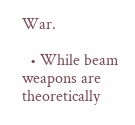War.

  • While beam weapons are theoretically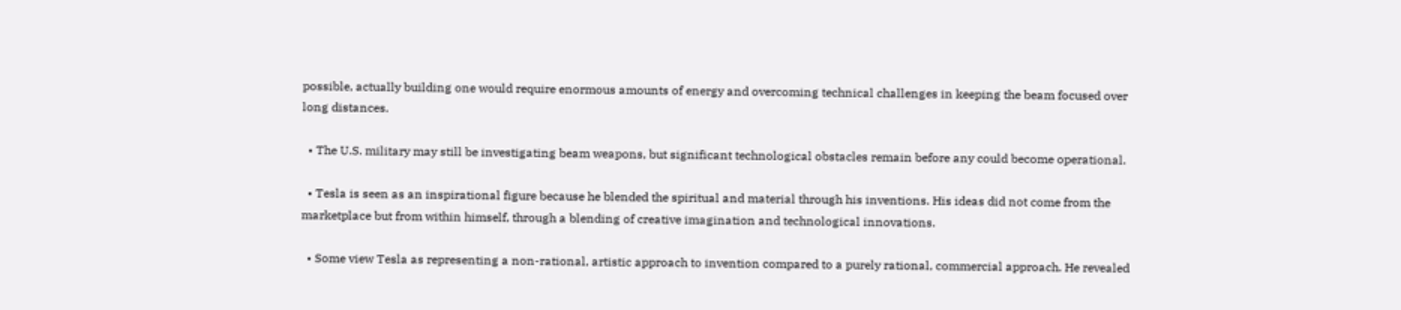possible, actually building one would require enormous amounts of energy and overcoming technical challenges in keeping the beam focused over long distances.

  • The U.S. military may still be investigating beam weapons, but significant technological obstacles remain before any could become operational.

  • Tesla is seen as an inspirational figure because he blended the spiritual and material through his inventions. His ideas did not come from the marketplace but from within himself, through a blending of creative imagination and technological innovations.

  • Some view Tesla as representing a non-rational, artistic approach to invention compared to a purely rational, commercial approach. He revealed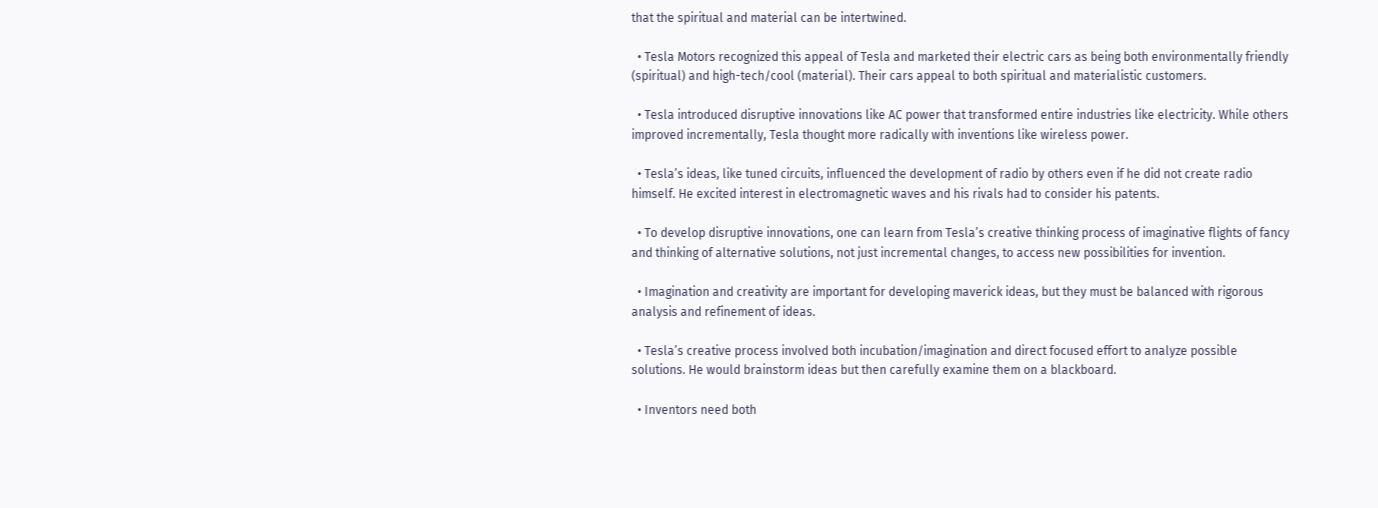that the spiritual and material can be intertwined.

  • Tesla Motors recognized this appeal of Tesla and marketed their electric cars as being both environmentally friendly (spiritual) and high-tech/cool (material). Their cars appeal to both spiritual and materialistic customers.

  • Tesla introduced disruptive innovations like AC power that transformed entire industries like electricity. While others improved incrementally, Tesla thought more radically with inventions like wireless power.

  • Tesla’s ideas, like tuned circuits, influenced the development of radio by others even if he did not create radio himself. He excited interest in electromagnetic waves and his rivals had to consider his patents.

  • To develop disruptive innovations, one can learn from Tesla’s creative thinking process of imaginative flights of fancy and thinking of alternative solutions, not just incremental changes, to access new possibilities for invention.

  • Imagination and creativity are important for developing maverick ideas, but they must be balanced with rigorous analysis and refinement of ideas.

  • Tesla’s creative process involved both incubation/imagination and direct focused effort to analyze possible solutions. He would brainstorm ideas but then carefully examine them on a blackboard.

  • Inventors need both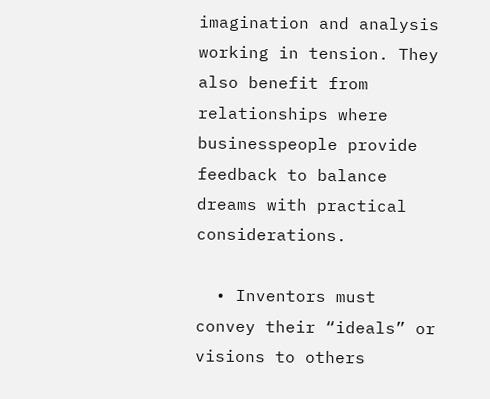imagination and analysis working in tension. They also benefit from relationships where businesspeople provide feedback to balance dreams with practical considerations.

  • Inventors must convey their “ideals” or visions to others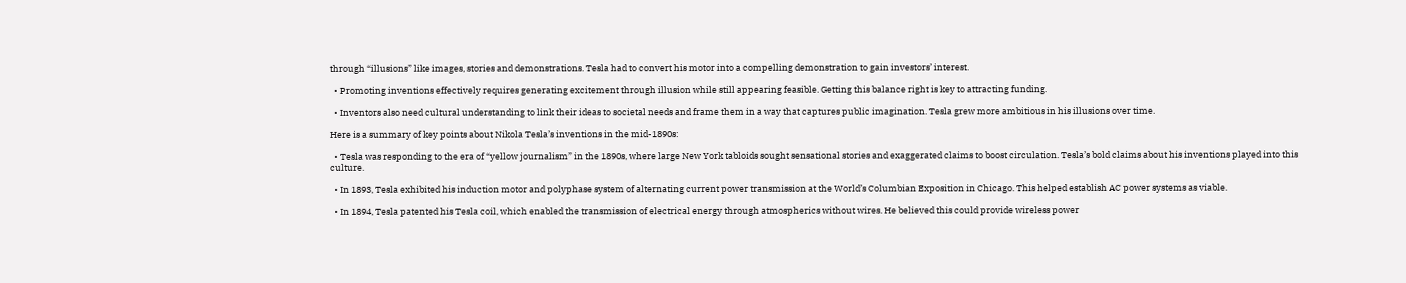through “illusions” like images, stories and demonstrations. Tesla had to convert his motor into a compelling demonstration to gain investors’ interest.

  • Promoting inventions effectively requires generating excitement through illusion while still appearing feasible. Getting this balance right is key to attracting funding.

  • Inventors also need cultural understanding to link their ideas to societal needs and frame them in a way that captures public imagination. Tesla grew more ambitious in his illusions over time.

Here is a summary of key points about Nikola Tesla’s inventions in the mid-1890s:

  • Tesla was responding to the era of “yellow journalism” in the 1890s, where large New York tabloids sought sensational stories and exaggerated claims to boost circulation. Tesla’s bold claims about his inventions played into this culture.

  • In 1893, Tesla exhibited his induction motor and polyphase system of alternating current power transmission at the World’s Columbian Exposition in Chicago. This helped establish AC power systems as viable.

  • In 1894, Tesla patented his Tesla coil, which enabled the transmission of electrical energy through atmospherics without wires. He believed this could provide wireless power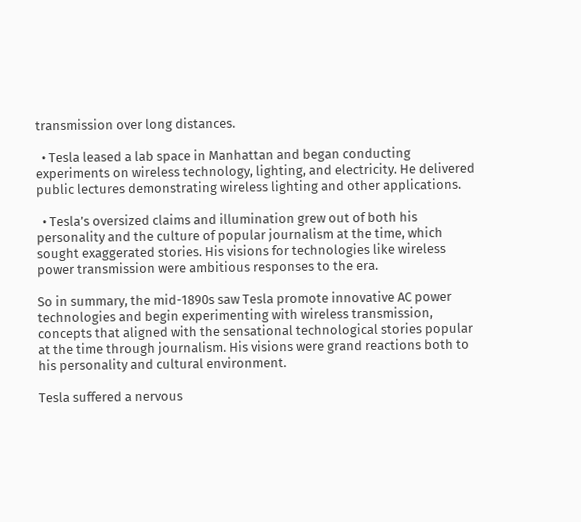transmission over long distances.

  • Tesla leased a lab space in Manhattan and began conducting experiments on wireless technology, lighting, and electricity. He delivered public lectures demonstrating wireless lighting and other applications.

  • Tesla’s oversized claims and illumination grew out of both his personality and the culture of popular journalism at the time, which sought exaggerated stories. His visions for technologies like wireless power transmission were ambitious responses to the era.

So in summary, the mid-1890s saw Tesla promote innovative AC power technologies and begin experimenting with wireless transmission, concepts that aligned with the sensational technological stories popular at the time through journalism. His visions were grand reactions both to his personality and cultural environment.

Tesla suffered a nervous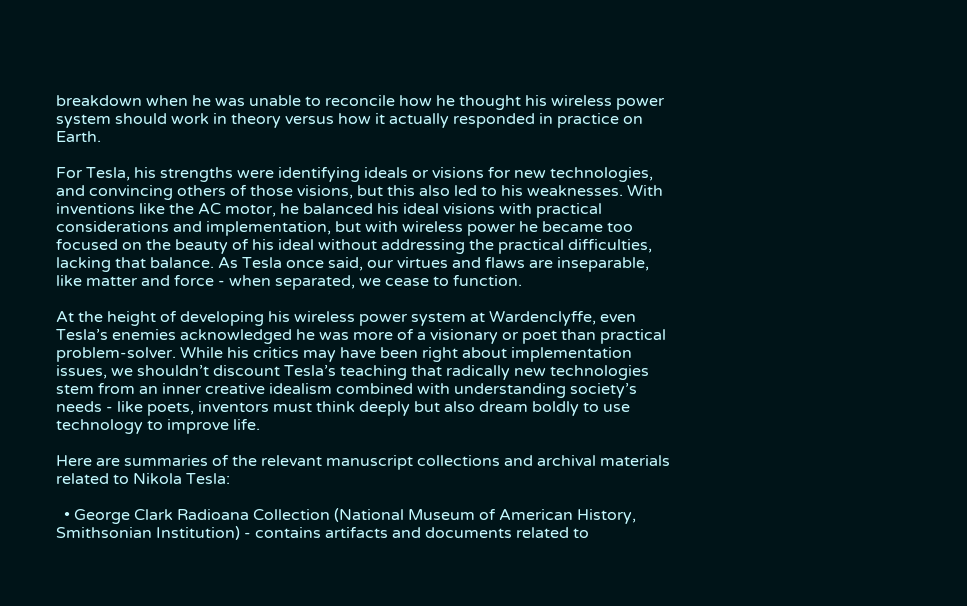breakdown when he was unable to reconcile how he thought his wireless power system should work in theory versus how it actually responded in practice on Earth.

For Tesla, his strengths were identifying ideals or visions for new technologies, and convincing others of those visions, but this also led to his weaknesses. With inventions like the AC motor, he balanced his ideal visions with practical considerations and implementation, but with wireless power he became too focused on the beauty of his ideal without addressing the practical difficulties, lacking that balance. As Tesla once said, our virtues and flaws are inseparable, like matter and force - when separated, we cease to function.

At the height of developing his wireless power system at Wardenclyffe, even Tesla’s enemies acknowledged he was more of a visionary or poet than practical problem-solver. While his critics may have been right about implementation issues, we shouldn’t discount Tesla’s teaching that radically new technologies stem from an inner creative idealism combined with understanding society’s needs - like poets, inventors must think deeply but also dream boldly to use technology to improve life.

Here are summaries of the relevant manuscript collections and archival materials related to Nikola Tesla:

  • George Clark Radioana Collection (National Museum of American History, Smithsonian Institution) - contains artifacts and documents related to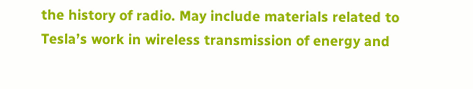the history of radio. May include materials related to Tesla’s work in wireless transmission of energy and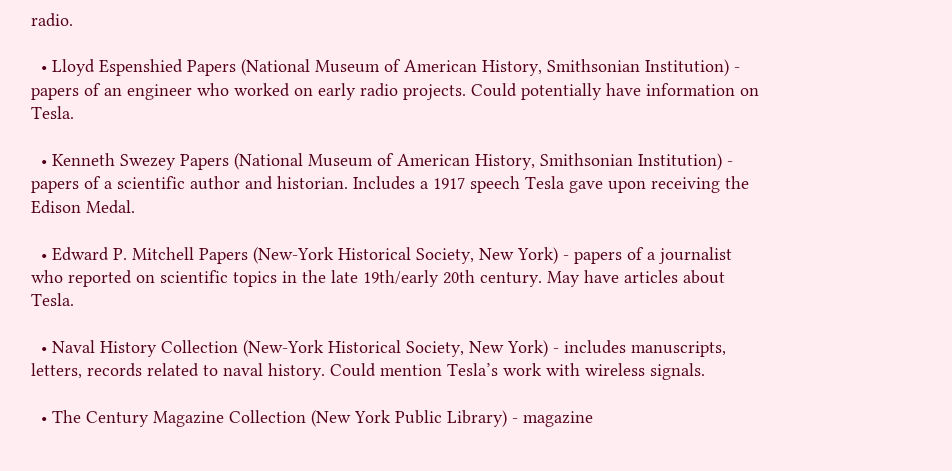radio.

  • Lloyd Espenshied Papers (National Museum of American History, Smithsonian Institution) - papers of an engineer who worked on early radio projects. Could potentially have information on Tesla.

  • Kenneth Swezey Papers (National Museum of American History, Smithsonian Institution) - papers of a scientific author and historian. Includes a 1917 speech Tesla gave upon receiving the Edison Medal.

  • Edward P. Mitchell Papers (New-York Historical Society, New York) - papers of a journalist who reported on scientific topics in the late 19th/early 20th century. May have articles about Tesla.

  • Naval History Collection (New-York Historical Society, New York) - includes manuscripts, letters, records related to naval history. Could mention Tesla’s work with wireless signals.

  • The Century Magazine Collection (New York Public Library) - magazine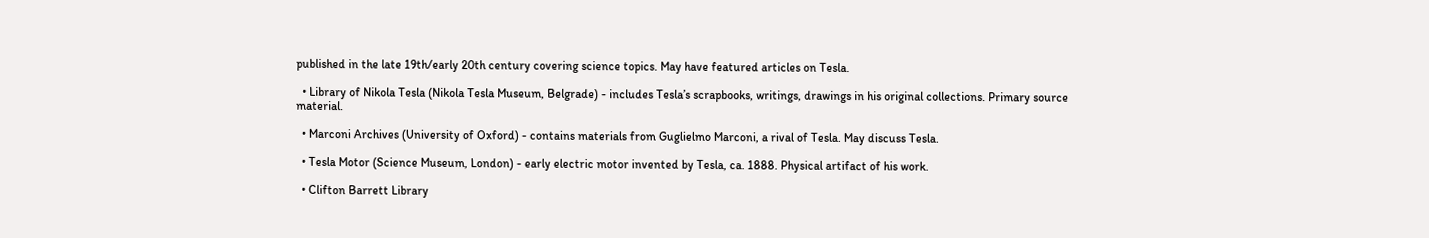published in the late 19th/early 20th century covering science topics. May have featured articles on Tesla.

  • Library of Nikola Tesla (Nikola Tesla Museum, Belgrade) - includes Tesla’s scrapbooks, writings, drawings in his original collections. Primary source material.

  • Marconi Archives (University of Oxford) - contains materials from Guglielmo Marconi, a rival of Tesla. May discuss Tesla.

  • Tesla Motor (Science Museum, London) - early electric motor invented by Tesla, ca. 1888. Physical artifact of his work.

  • Clifton Barrett Library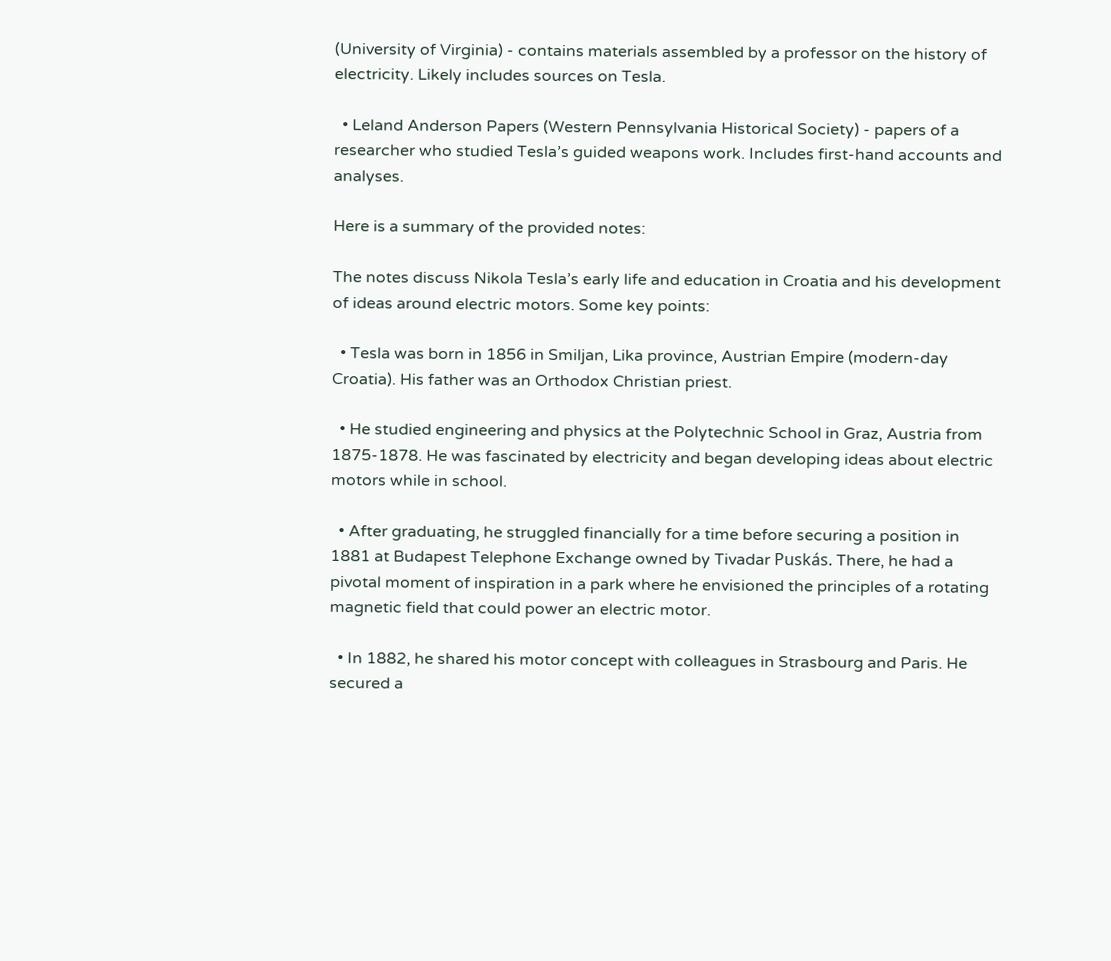(University of Virginia) - contains materials assembled by a professor on the history of electricity. Likely includes sources on Tesla.

  • Leland Anderson Papers (Western Pennsylvania Historical Society) - papers of a researcher who studied Tesla’s guided weapons work. Includes first-hand accounts and analyses.

Here is a summary of the provided notes:

The notes discuss Nikola Tesla’s early life and education in Croatia and his development of ideas around electric motors. Some key points:

  • Tesla was born in 1856 in Smiljan, Lika province, Austrian Empire (modern-day Croatia). His father was an Orthodox Christian priest.

  • He studied engineering and physics at the Polytechnic School in Graz, Austria from 1875-1878. He was fascinated by electricity and began developing ideas about electric motors while in school.

  • After graduating, he struggled financially for a time before securing a position in 1881 at Budapest Telephone Exchange owned by Tivadar Puskás. There, he had a pivotal moment of inspiration in a park where he envisioned the principles of a rotating magnetic field that could power an electric motor.

  • In 1882, he shared his motor concept with colleagues in Strasbourg and Paris. He secured a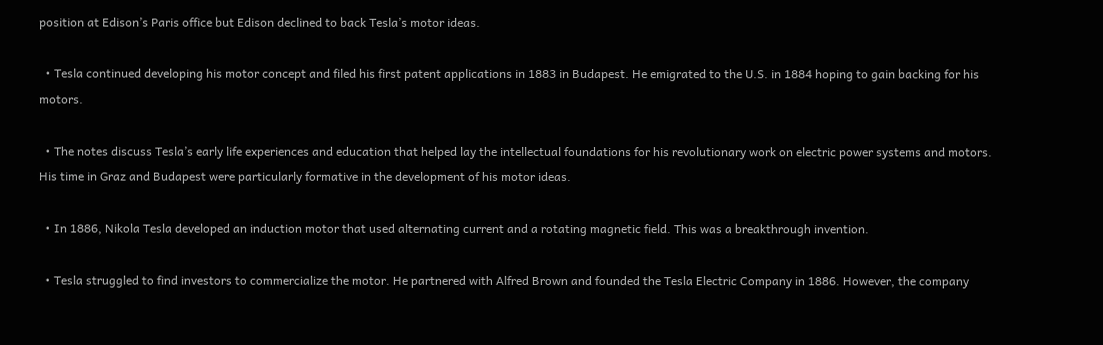position at Edison’s Paris office but Edison declined to back Tesla’s motor ideas.

  • Tesla continued developing his motor concept and filed his first patent applications in 1883 in Budapest. He emigrated to the U.S. in 1884 hoping to gain backing for his motors.

  • The notes discuss Tesla’s early life experiences and education that helped lay the intellectual foundations for his revolutionary work on electric power systems and motors. His time in Graz and Budapest were particularly formative in the development of his motor ideas.

  • In 1886, Nikola Tesla developed an induction motor that used alternating current and a rotating magnetic field. This was a breakthrough invention.

  • Tesla struggled to find investors to commercialize the motor. He partnered with Alfred Brown and founded the Tesla Electric Company in 1886. However, the company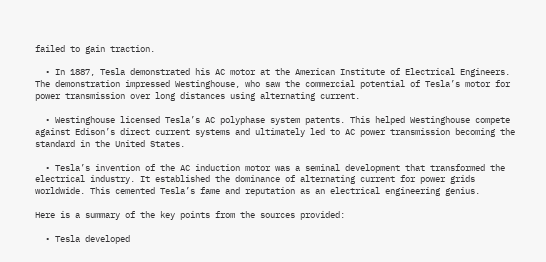failed to gain traction.

  • In 1887, Tesla demonstrated his AC motor at the American Institute of Electrical Engineers. The demonstration impressed Westinghouse, who saw the commercial potential of Tesla’s motor for power transmission over long distances using alternating current.

  • Westinghouse licensed Tesla’s AC polyphase system patents. This helped Westinghouse compete against Edison’s direct current systems and ultimately led to AC power transmission becoming the standard in the United States.

  • Tesla’s invention of the AC induction motor was a seminal development that transformed the electrical industry. It established the dominance of alternating current for power grids worldwide. This cemented Tesla’s fame and reputation as an electrical engineering genius.

Here is a summary of the key points from the sources provided:

  • Tesla developed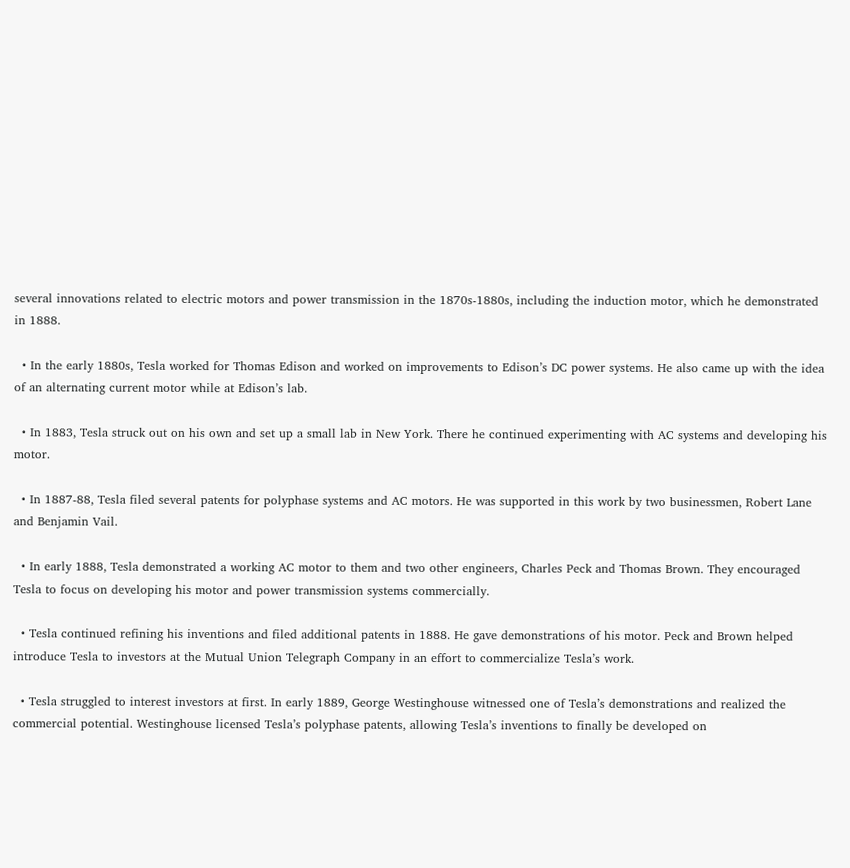several innovations related to electric motors and power transmission in the 1870s-1880s, including the induction motor, which he demonstrated in 1888.

  • In the early 1880s, Tesla worked for Thomas Edison and worked on improvements to Edison’s DC power systems. He also came up with the idea of an alternating current motor while at Edison’s lab.

  • In 1883, Tesla struck out on his own and set up a small lab in New York. There he continued experimenting with AC systems and developing his motor.

  • In 1887-88, Tesla filed several patents for polyphase systems and AC motors. He was supported in this work by two businessmen, Robert Lane and Benjamin Vail.

  • In early 1888, Tesla demonstrated a working AC motor to them and two other engineers, Charles Peck and Thomas Brown. They encouraged Tesla to focus on developing his motor and power transmission systems commercially.

  • Tesla continued refining his inventions and filed additional patents in 1888. He gave demonstrations of his motor. Peck and Brown helped introduce Tesla to investors at the Mutual Union Telegraph Company in an effort to commercialize Tesla’s work.

  • Tesla struggled to interest investors at first. In early 1889, George Westinghouse witnessed one of Tesla’s demonstrations and realized the commercial potential. Westinghouse licensed Tesla’s polyphase patents, allowing Tesla’s inventions to finally be developed on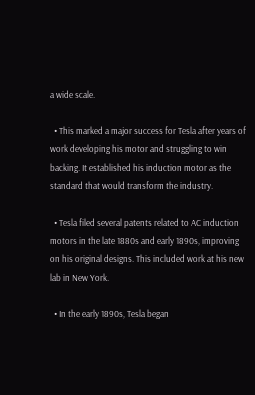a wide scale.

  • This marked a major success for Tesla after years of work developing his motor and struggling to win backing. It established his induction motor as the standard that would transform the industry.

  • Tesla filed several patents related to AC induction motors in the late 1880s and early 1890s, improving on his original designs. This included work at his new lab in New York.

  • In the early 1890s, Tesla began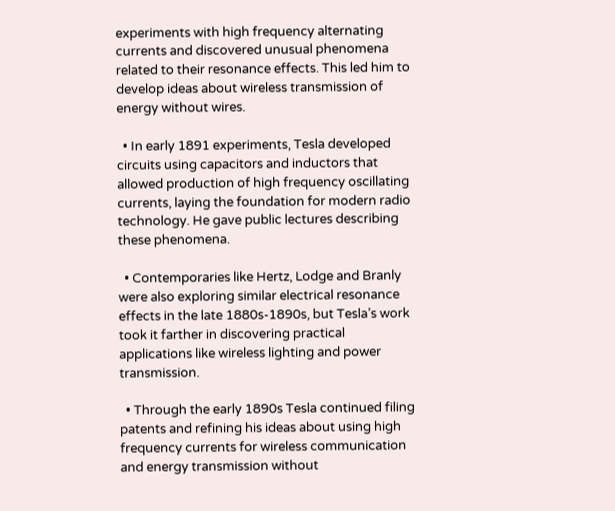experiments with high frequency alternating currents and discovered unusual phenomena related to their resonance effects. This led him to develop ideas about wireless transmission of energy without wires.

  • In early 1891 experiments, Tesla developed circuits using capacitors and inductors that allowed production of high frequency oscillating currents, laying the foundation for modern radio technology. He gave public lectures describing these phenomena.

  • Contemporaries like Hertz, Lodge and Branly were also exploring similar electrical resonance effects in the late 1880s-1890s, but Tesla’s work took it farther in discovering practical applications like wireless lighting and power transmission.

  • Through the early 1890s Tesla continued filing patents and refining his ideas about using high frequency currents for wireless communication and energy transmission without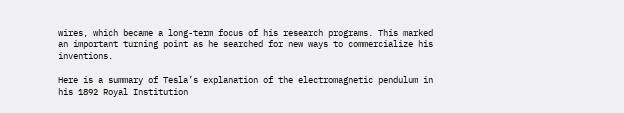wires, which became a long-term focus of his research programs. This marked an important turning point as he searched for new ways to commercialize his inventions.

Here is a summary of Tesla’s explanation of the electromagnetic pendulum in his 1892 Royal Institution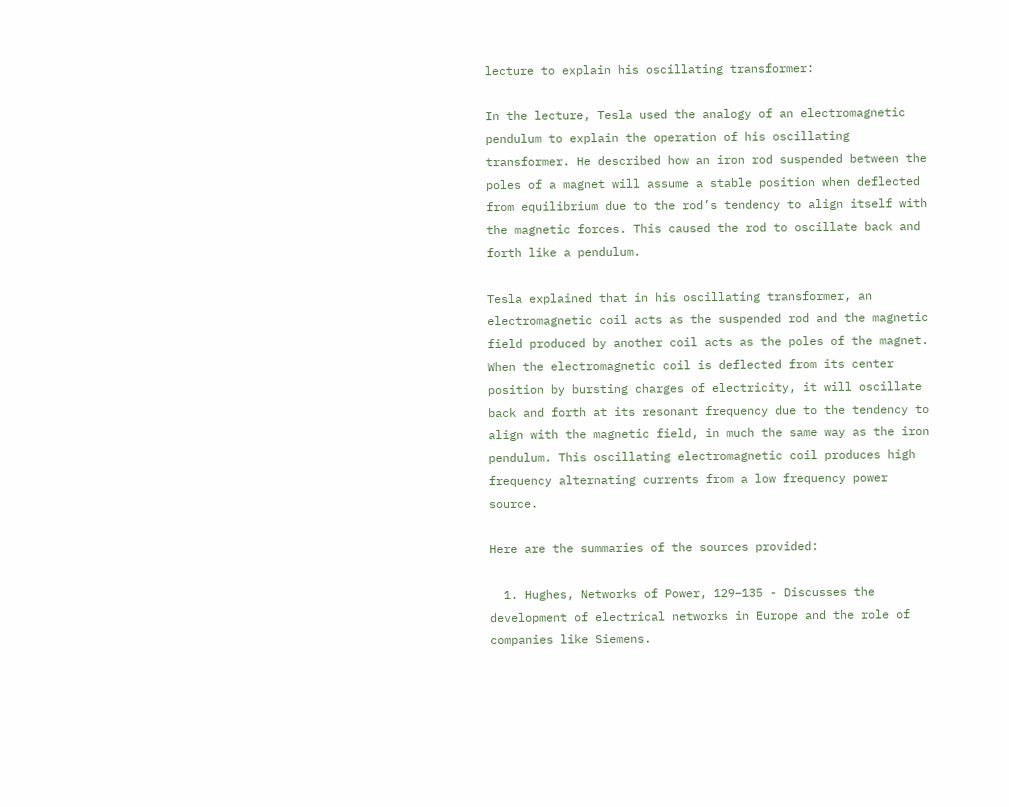lecture to explain his oscillating transformer:

In the lecture, Tesla used the analogy of an electromagnetic pendulum to explain the operation of his oscillating transformer. He described how an iron rod suspended between the poles of a magnet will assume a stable position when deflected from equilibrium due to the rod’s tendency to align itself with the magnetic forces. This caused the rod to oscillate back and forth like a pendulum.

Tesla explained that in his oscillating transformer, an electromagnetic coil acts as the suspended rod and the magnetic field produced by another coil acts as the poles of the magnet. When the electromagnetic coil is deflected from its center position by bursting charges of electricity, it will oscillate back and forth at its resonant frequency due to the tendency to align with the magnetic field, in much the same way as the iron pendulum. This oscillating electromagnetic coil produces high frequency alternating currents from a low frequency power source.

Here are the summaries of the sources provided:

  1. Hughes, Networks of Power, 129–135 - Discusses the development of electrical networks in Europe and the role of companies like Siemens.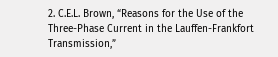2. C.E.L. Brown, “Reasons for the Use of the Three-Phase Current in the Lauffen-Frankfort Transmission,”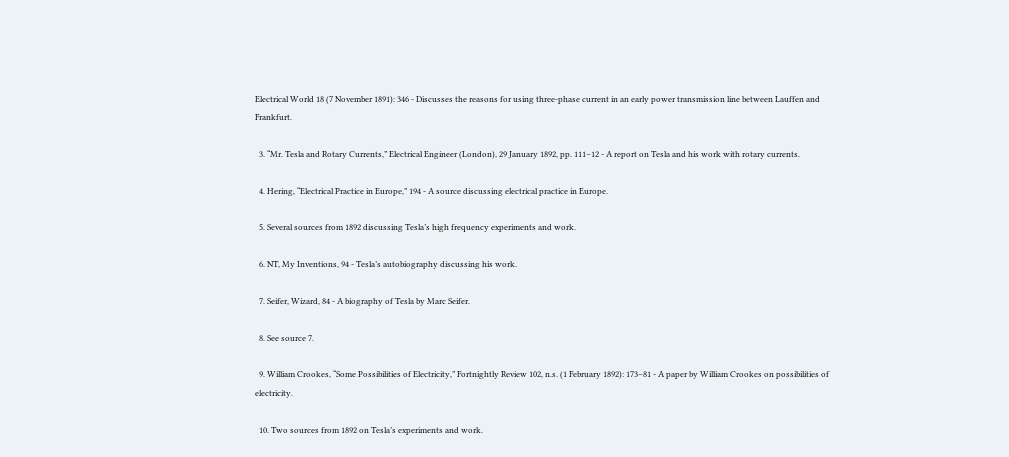Electrical World 18 (7 November 1891): 346 - Discusses the reasons for using three-phase current in an early power transmission line between Lauffen and Frankfurt.

  3. “Mr. Tesla and Rotary Currents,” Electrical Engineer (London), 29 January 1892, pp. 111–12 - A report on Tesla and his work with rotary currents.

  4. Hering, “Electrical Practice in Europe,” 194 - A source discussing electrical practice in Europe.

  5. Several sources from 1892 discussing Tesla’s high frequency experiments and work.

  6. NT, My Inventions, 94 - Tesla’s autobiography discussing his work.

  7. Seifer, Wizard, 84 - A biography of Tesla by Marc Seifer.

  8. See source 7.

  9. William Crookes, “Some Possibilities of Electricity,” Fortnightly Review 102, n.s. (1 February 1892): 173–81 - A paper by William Crookes on possibilities of electricity.

  10. Two sources from 1892 on Tesla’s experiments and work.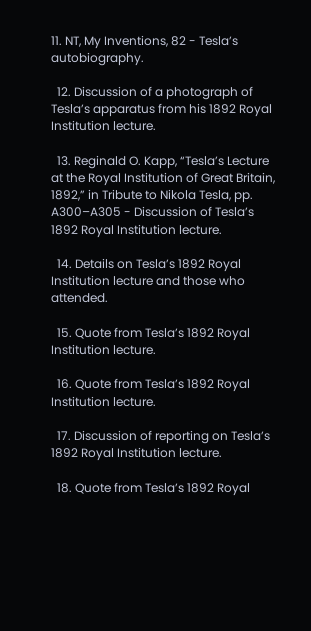11. NT, My Inventions, 82 - Tesla’s autobiography.

  12. Discussion of a photograph of Tesla’s apparatus from his 1892 Royal Institution lecture.

  13. Reginald O. Kapp, “Tesla’s Lecture at the Royal Institution of Great Britain, 1892,” in Tribute to Nikola Tesla, pp. A300–A305 - Discussion of Tesla’s 1892 Royal Institution lecture.

  14. Details on Tesla’s 1892 Royal Institution lecture and those who attended.

  15. Quote from Tesla’s 1892 Royal Institution lecture.

  16. Quote from Tesla’s 1892 Royal Institution lecture.

  17. Discussion of reporting on Tesla’s 1892 Royal Institution lecture.

  18. Quote from Tesla’s 1892 Royal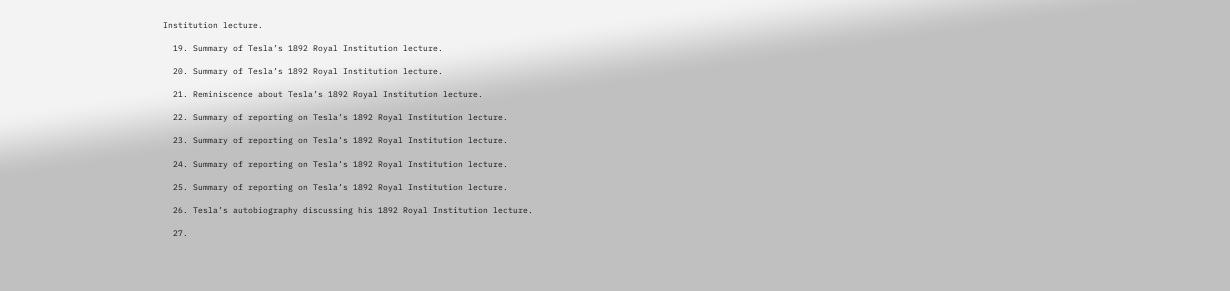Institution lecture.

  19. Summary of Tesla’s 1892 Royal Institution lecture.

  20. Summary of Tesla’s 1892 Royal Institution lecture.

  21. Reminiscence about Tesla’s 1892 Royal Institution lecture.

  22. Summary of reporting on Tesla’s 1892 Royal Institution lecture.

  23. Summary of reporting on Tesla’s 1892 Royal Institution lecture.

  24. Summary of reporting on Tesla’s 1892 Royal Institution lecture.

  25. Summary of reporting on Tesla’s 1892 Royal Institution lecture.

  26. Tesla’s autobiography discussing his 1892 Royal Institution lecture.

  27.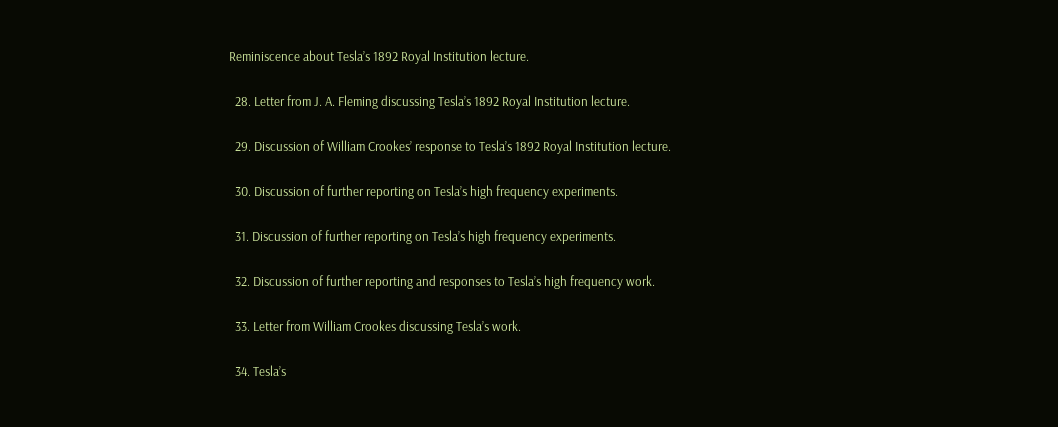Reminiscence about Tesla’s 1892 Royal Institution lecture.

  28. Letter from J. A. Fleming discussing Tesla’s 1892 Royal Institution lecture.

  29. Discussion of William Crookes’ response to Tesla’s 1892 Royal Institution lecture.

  30. Discussion of further reporting on Tesla’s high frequency experiments.

  31. Discussion of further reporting on Tesla’s high frequency experiments.

  32. Discussion of further reporting and responses to Tesla’s high frequency work.

  33. Letter from William Crookes discussing Tesla’s work.

  34. Tesla’s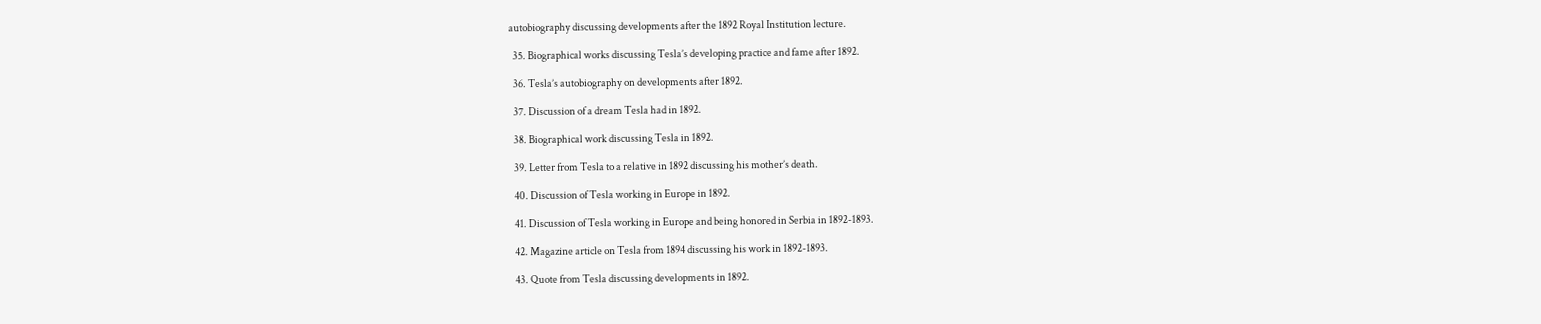autobiography discussing developments after the 1892 Royal Institution lecture.

  35. Biographical works discussing Tesla’s developing practice and fame after 1892.

  36. Tesla’s autobiography on developments after 1892.

  37. Discussion of a dream Tesla had in 1892.

  38. Biographical work discussing Tesla in 1892.

  39. Letter from Tesla to a relative in 1892 discussing his mother’s death.

  40. Discussion of Tesla working in Europe in 1892.

  41. Discussion of Tesla working in Europe and being honored in Serbia in 1892-1893.

  42. Magazine article on Tesla from 1894 discussing his work in 1892-1893.

  43. Quote from Tesla discussing developments in 1892.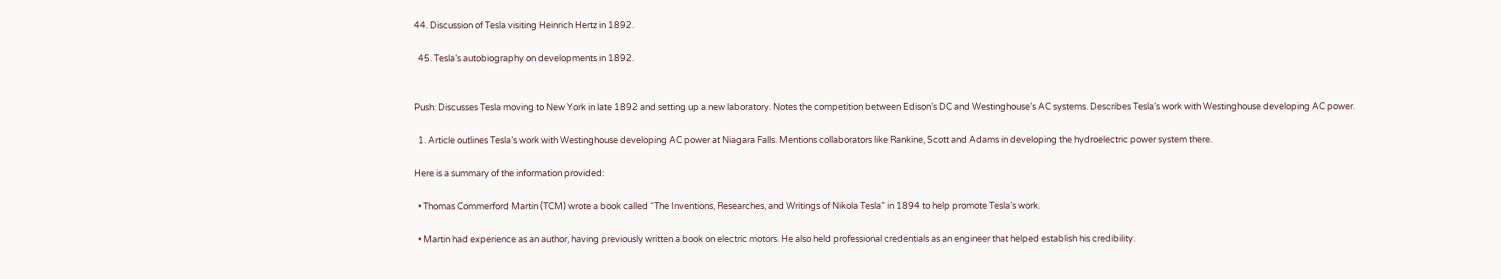44. Discussion of Tesla visiting Heinrich Hertz in 1892.

  45. Tesla’s autobiography on developments in 1892.


Push: Discusses Tesla moving to New York in late 1892 and setting up a new laboratory. Notes the competition between Edison’s DC and Westinghouse’s AC systems. Describes Tesla’s work with Westinghouse developing AC power.

  1. Article outlines Tesla’s work with Westinghouse developing AC power at Niagara Falls. Mentions collaborators like Rankine, Scott and Adams in developing the hydroelectric power system there.

Here is a summary of the information provided:

  • Thomas Commerford Martin (TCM) wrote a book called “The Inventions, Researches, and Writings of Nikola Tesla” in 1894 to help promote Tesla’s work.

  • Martin had experience as an author, having previously written a book on electric motors. He also held professional credentials as an engineer that helped establish his credibility.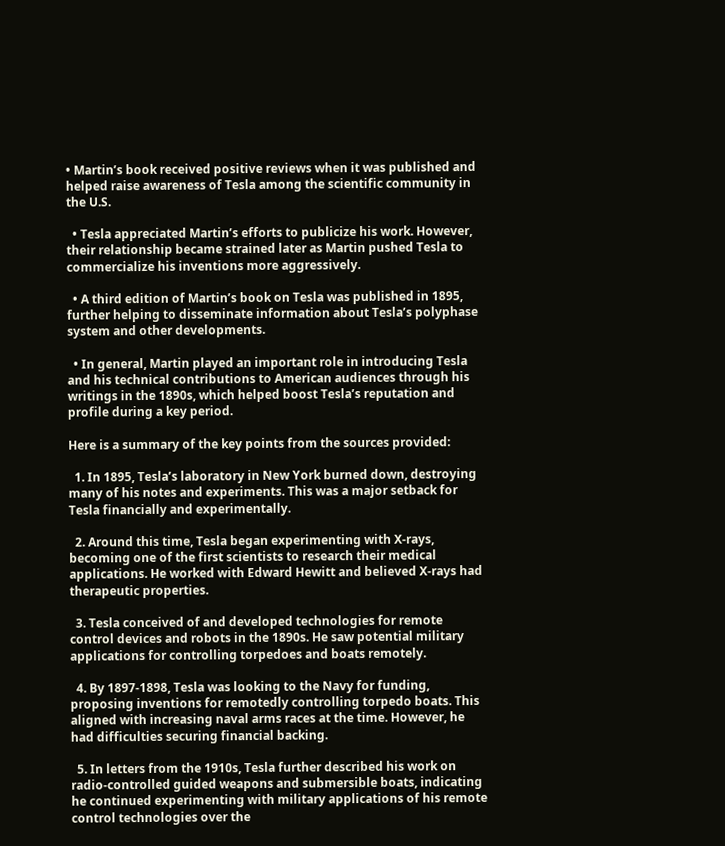• Martin’s book received positive reviews when it was published and helped raise awareness of Tesla among the scientific community in the U.S.

  • Tesla appreciated Martin’s efforts to publicize his work. However, their relationship became strained later as Martin pushed Tesla to commercialize his inventions more aggressively.

  • A third edition of Martin’s book on Tesla was published in 1895, further helping to disseminate information about Tesla’s polyphase system and other developments.

  • In general, Martin played an important role in introducing Tesla and his technical contributions to American audiences through his writings in the 1890s, which helped boost Tesla’s reputation and profile during a key period.

Here is a summary of the key points from the sources provided:

  1. In 1895, Tesla’s laboratory in New York burned down, destroying many of his notes and experiments. This was a major setback for Tesla financially and experimentally.

  2. Around this time, Tesla began experimenting with X-rays, becoming one of the first scientists to research their medical applications. He worked with Edward Hewitt and believed X-rays had therapeutic properties.

  3. Tesla conceived of and developed technologies for remote control devices and robots in the 1890s. He saw potential military applications for controlling torpedoes and boats remotely.

  4. By 1897-1898, Tesla was looking to the Navy for funding, proposing inventions for remotedly controlling torpedo boats. This aligned with increasing naval arms races at the time. However, he had difficulties securing financial backing.

  5. In letters from the 1910s, Tesla further described his work on radio-controlled guided weapons and submersible boats, indicating he continued experimenting with military applications of his remote control technologies over the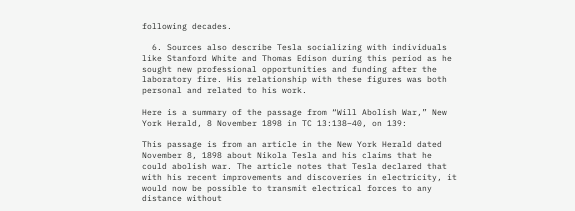following decades.

  6. Sources also describe Tesla socializing with individuals like Stanford White and Thomas Edison during this period as he sought new professional opportunities and funding after the laboratory fire. His relationship with these figures was both personal and related to his work.

Here is a summary of the passage from “Will Abolish War,” New York Herald, 8 November 1898 in TC 13:138–40, on 139:

This passage is from an article in the New York Herald dated November 8, 1898 about Nikola Tesla and his claims that he could abolish war. The article notes that Tesla declared that with his recent improvements and discoveries in electricity, it would now be possible to transmit electrical forces to any distance without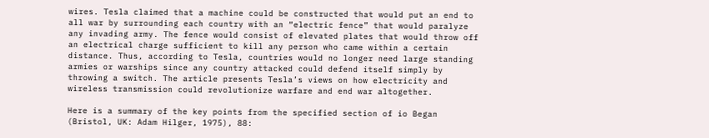wires. Tesla claimed that a machine could be constructed that would put an end to all war by surrounding each country with an “electric fence” that would paralyze any invading army. The fence would consist of elevated plates that would throw off an electrical charge sufficient to kill any person who came within a certain distance. Thus, according to Tesla, countries would no longer need large standing armies or warships since any country attacked could defend itself simply by throwing a switch. The article presents Tesla’s views on how electricity and wireless transmission could revolutionize warfare and end war altogether.

Here is a summary of the key points from the specified section of io Began (Bristol, UK: Adam Hilger, 1975), 88: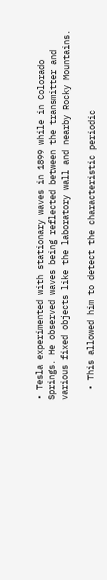• Tesla experimented with stationary waves in 1899 while in Colorado Springs. He observed waves being reflected between the transmitter and various fixed objects like the laboratory wall and nearby Rocky Mountains.

  • This allowed him to detect the characteristic periodic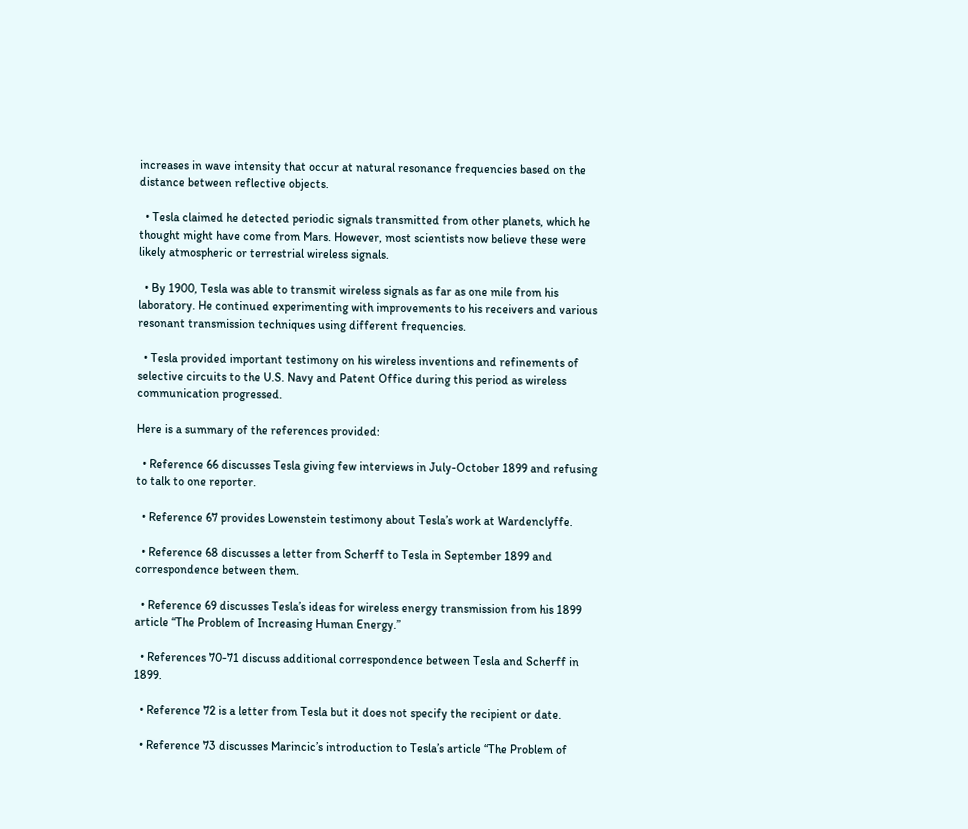increases in wave intensity that occur at natural resonance frequencies based on the distance between reflective objects.

  • Tesla claimed he detected periodic signals transmitted from other planets, which he thought might have come from Mars. However, most scientists now believe these were likely atmospheric or terrestrial wireless signals.

  • By 1900, Tesla was able to transmit wireless signals as far as one mile from his laboratory. He continued experimenting with improvements to his receivers and various resonant transmission techniques using different frequencies.

  • Tesla provided important testimony on his wireless inventions and refinements of selective circuits to the U.S. Navy and Patent Office during this period as wireless communication progressed.

Here is a summary of the references provided:

  • Reference 66 discusses Tesla giving few interviews in July-October 1899 and refusing to talk to one reporter.

  • Reference 67 provides Lowenstein testimony about Tesla’s work at Wardenclyffe.

  • Reference 68 discusses a letter from Scherff to Tesla in September 1899 and correspondence between them.

  • Reference 69 discusses Tesla’s ideas for wireless energy transmission from his 1899 article “The Problem of Increasing Human Energy.”

  • References 70-71 discuss additional correspondence between Tesla and Scherff in 1899.

  • Reference 72 is a letter from Tesla but it does not specify the recipient or date.

  • Reference 73 discusses Marincic’s introduction to Tesla’s article “The Problem of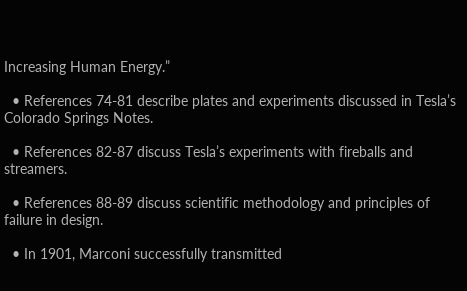Increasing Human Energy.”

  • References 74-81 describe plates and experiments discussed in Tesla’s Colorado Springs Notes.

  • References 82-87 discuss Tesla’s experiments with fireballs and streamers.

  • References 88-89 discuss scientific methodology and principles of failure in design.

  • In 1901, Marconi successfully transmitted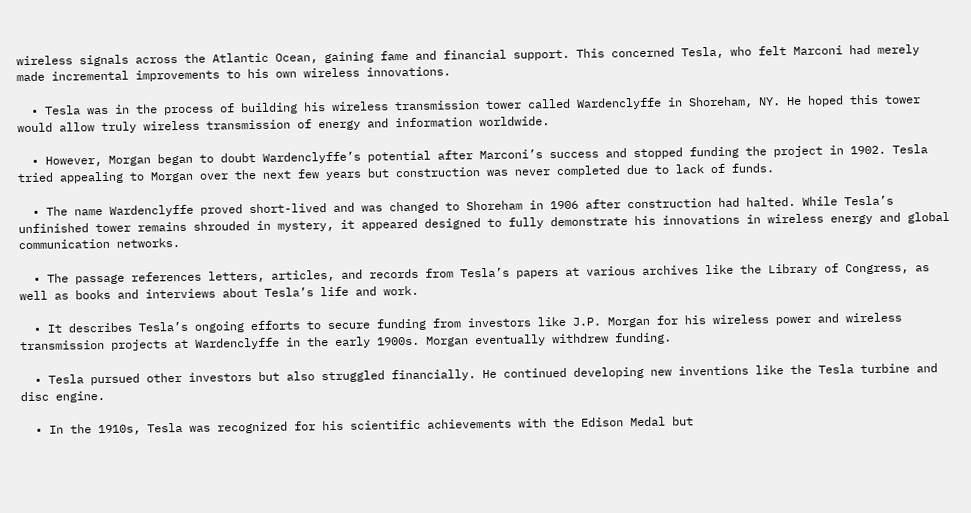wireless signals across the Atlantic Ocean, gaining fame and financial support. This concerned Tesla, who felt Marconi had merely made incremental improvements to his own wireless innovations.

  • Tesla was in the process of building his wireless transmission tower called Wardenclyffe in Shoreham, NY. He hoped this tower would allow truly wireless transmission of energy and information worldwide.

  • However, Morgan began to doubt Wardenclyffe’s potential after Marconi’s success and stopped funding the project in 1902. Tesla tried appealing to Morgan over the next few years but construction was never completed due to lack of funds.

  • The name Wardenclyffe proved short-lived and was changed to Shoreham in 1906 after construction had halted. While Tesla’s unfinished tower remains shrouded in mystery, it appeared designed to fully demonstrate his innovations in wireless energy and global communication networks.

  • The passage references letters, articles, and records from Tesla’s papers at various archives like the Library of Congress, as well as books and interviews about Tesla’s life and work.

  • It describes Tesla’s ongoing efforts to secure funding from investors like J.P. Morgan for his wireless power and wireless transmission projects at Wardenclyffe in the early 1900s. Morgan eventually withdrew funding.

  • Tesla pursued other investors but also struggled financially. He continued developing new inventions like the Tesla turbine and disc engine.

  • In the 1910s, Tesla was recognized for his scientific achievements with the Edison Medal but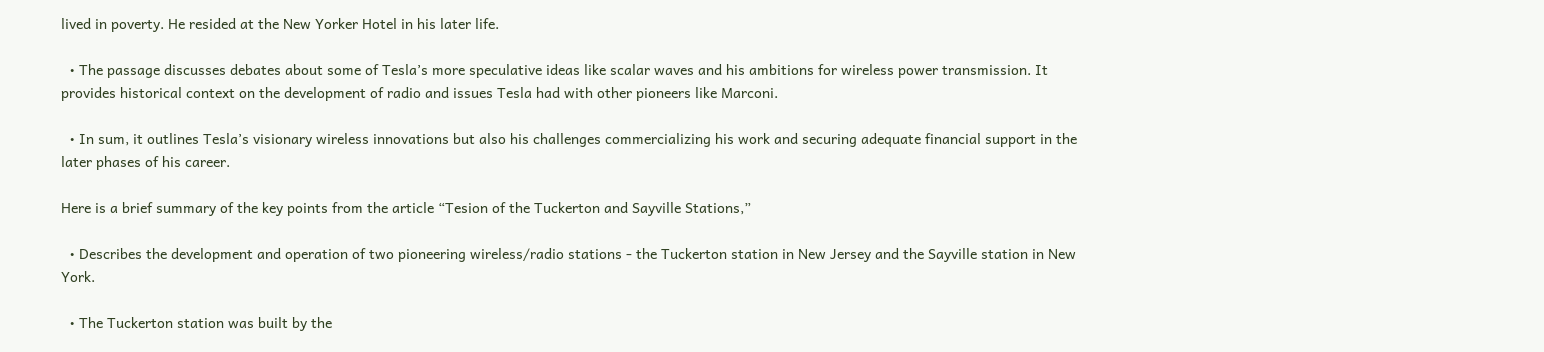lived in poverty. He resided at the New Yorker Hotel in his later life.

  • The passage discusses debates about some of Tesla’s more speculative ideas like scalar waves and his ambitions for wireless power transmission. It provides historical context on the development of radio and issues Tesla had with other pioneers like Marconi.

  • In sum, it outlines Tesla’s visionary wireless innovations but also his challenges commercializing his work and securing adequate financial support in the later phases of his career.

Here is a brief summary of the key points from the article “Tesion of the Tuckerton and Sayville Stations,”

  • Describes the development and operation of two pioneering wireless/radio stations - the Tuckerton station in New Jersey and the Sayville station in New York.

  • The Tuckerton station was built by the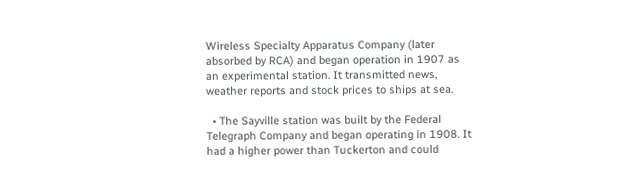Wireless Specialty Apparatus Company (later absorbed by RCA) and began operation in 1907 as an experimental station. It transmitted news, weather reports and stock prices to ships at sea.

  • The Sayville station was built by the Federal Telegraph Company and began operating in 1908. It had a higher power than Tuckerton and could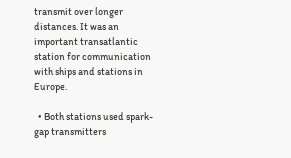transmit over longer distances. It was an important transatlantic station for communication with ships and stations in Europe.

  • Both stations used spark-gap transmitters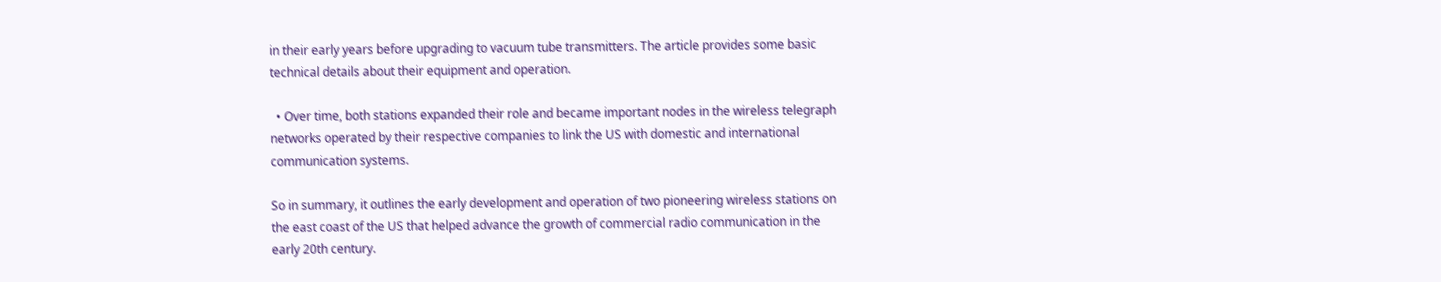in their early years before upgrading to vacuum tube transmitters. The article provides some basic technical details about their equipment and operation.

  • Over time, both stations expanded their role and became important nodes in the wireless telegraph networks operated by their respective companies to link the US with domestic and international communication systems.

So in summary, it outlines the early development and operation of two pioneering wireless stations on the east coast of the US that helped advance the growth of commercial radio communication in the early 20th century.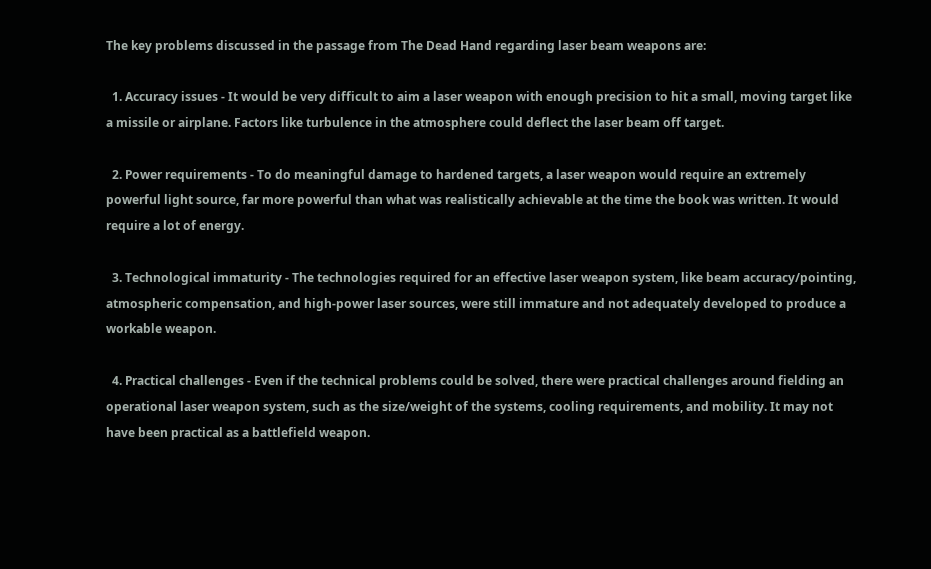The key problems discussed in the passage from The Dead Hand regarding laser beam weapons are:

  1. Accuracy issues - It would be very difficult to aim a laser weapon with enough precision to hit a small, moving target like a missile or airplane. Factors like turbulence in the atmosphere could deflect the laser beam off target.

  2. Power requirements - To do meaningful damage to hardened targets, a laser weapon would require an extremely powerful light source, far more powerful than what was realistically achievable at the time the book was written. It would require a lot of energy.

  3. Technological immaturity - The technologies required for an effective laser weapon system, like beam accuracy/pointing, atmospheric compensation, and high-power laser sources, were still immature and not adequately developed to produce a workable weapon.

  4. Practical challenges - Even if the technical problems could be solved, there were practical challenges around fielding an operational laser weapon system, such as the size/weight of the systems, cooling requirements, and mobility. It may not have been practical as a battlefield weapon.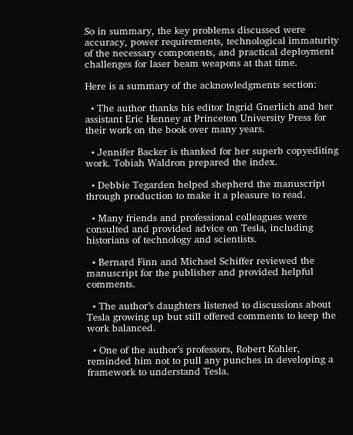So in summary, the key problems discussed were accuracy, power requirements, technological immaturity of the necessary components, and practical deployment challenges for laser beam weapons at that time.

Here is a summary of the acknowledgments section:

  • The author thanks his editor Ingrid Gnerlich and her assistant Eric Henney at Princeton University Press for their work on the book over many years.

  • Jennifer Backer is thanked for her superb copyediting work. Tobiah Waldron prepared the index.

  • Debbie Tegarden helped shepherd the manuscript through production to make it a pleasure to read.

  • Many friends and professional colleagues were consulted and provided advice on Tesla, including historians of technology and scientists.

  • Bernard Finn and Michael Schiffer reviewed the manuscript for the publisher and provided helpful comments.

  • The author’s daughters listened to discussions about Tesla growing up but still offered comments to keep the work balanced.

  • One of the author’s professors, Robert Kohler, reminded him not to pull any punches in developing a framework to understand Tesla.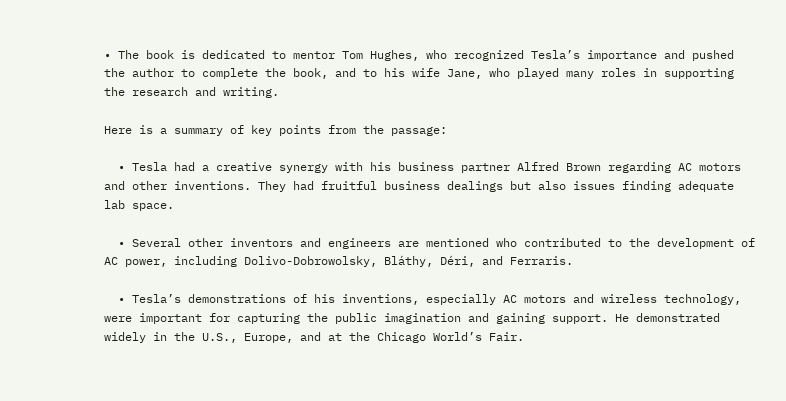• The book is dedicated to mentor Tom Hughes, who recognized Tesla’s importance and pushed the author to complete the book, and to his wife Jane, who played many roles in supporting the research and writing.

Here is a summary of key points from the passage:

  • Tesla had a creative synergy with his business partner Alfred Brown regarding AC motors and other inventions. They had fruitful business dealings but also issues finding adequate lab space.

  • Several other inventors and engineers are mentioned who contributed to the development of AC power, including Dolivo-Dobrowolsky, Bláthy, Déri, and Ferraris.

  • Tesla’s demonstrations of his inventions, especially AC motors and wireless technology, were important for capturing the public imagination and gaining support. He demonstrated widely in the U.S., Europe, and at the Chicago World’s Fair.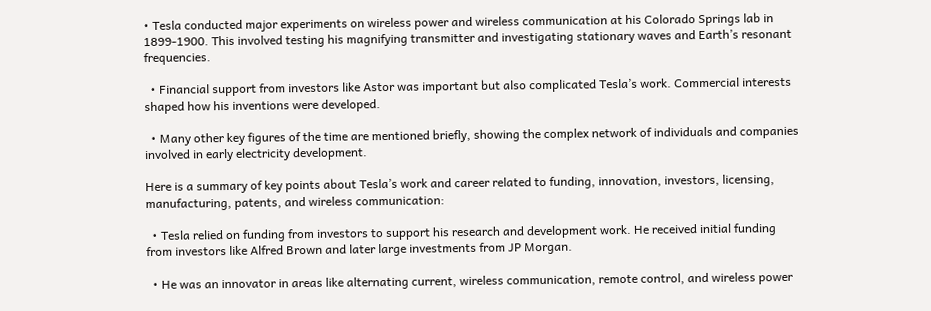• Tesla conducted major experiments on wireless power and wireless communication at his Colorado Springs lab in 1899-1900. This involved testing his magnifying transmitter and investigating stationary waves and Earth’s resonant frequencies.

  • Financial support from investors like Astor was important but also complicated Tesla’s work. Commercial interests shaped how his inventions were developed.

  • Many other key figures of the time are mentioned briefly, showing the complex network of individuals and companies involved in early electricity development.

Here is a summary of key points about Tesla’s work and career related to funding, innovation, investors, licensing, manufacturing, patents, and wireless communication:

  • Tesla relied on funding from investors to support his research and development work. He received initial funding from investors like Alfred Brown and later large investments from JP Morgan.

  • He was an innovator in areas like alternating current, wireless communication, remote control, and wireless power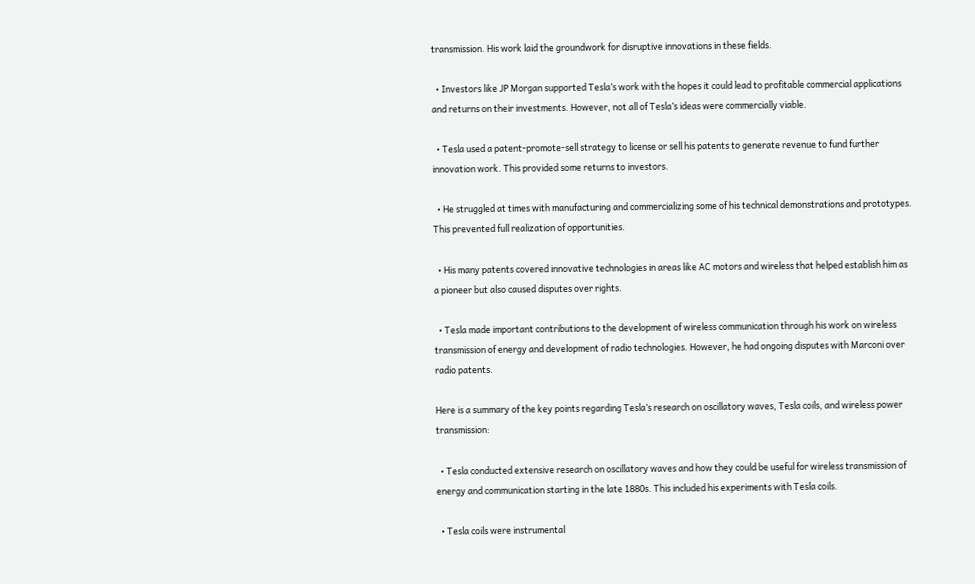transmission. His work laid the groundwork for disruptive innovations in these fields.

  • Investors like JP Morgan supported Tesla’s work with the hopes it could lead to profitable commercial applications and returns on their investments. However, not all of Tesla’s ideas were commercially viable.

  • Tesla used a patent-promote-sell strategy to license or sell his patents to generate revenue to fund further innovation work. This provided some returns to investors.

  • He struggled at times with manufacturing and commercializing some of his technical demonstrations and prototypes. This prevented full realization of opportunities.

  • His many patents covered innovative technologies in areas like AC motors and wireless that helped establish him as a pioneer but also caused disputes over rights.

  • Tesla made important contributions to the development of wireless communication through his work on wireless transmission of energy and development of radio technologies. However, he had ongoing disputes with Marconi over radio patents.

Here is a summary of the key points regarding Tesla’s research on oscillatory waves, Tesla coils, and wireless power transmission:

  • Tesla conducted extensive research on oscillatory waves and how they could be useful for wireless transmission of energy and communication starting in the late 1880s. This included his experiments with Tesla coils.

  • Tesla coils were instrumental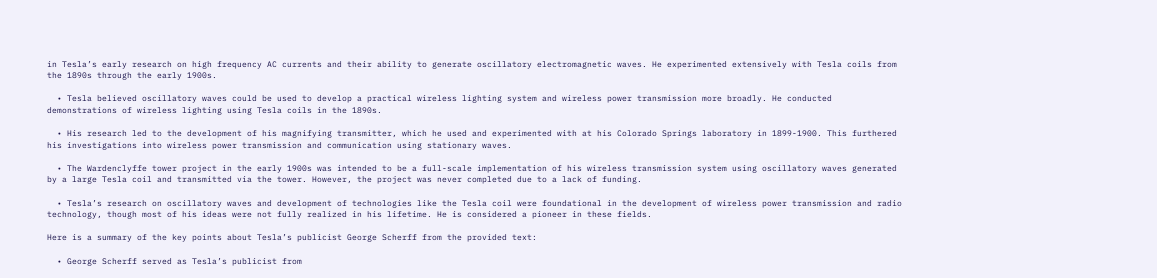in Tesla’s early research on high frequency AC currents and their ability to generate oscillatory electromagnetic waves. He experimented extensively with Tesla coils from the 1890s through the early 1900s.

  • Tesla believed oscillatory waves could be used to develop a practical wireless lighting system and wireless power transmission more broadly. He conducted demonstrations of wireless lighting using Tesla coils in the 1890s.

  • His research led to the development of his magnifying transmitter, which he used and experimented with at his Colorado Springs laboratory in 1899-1900. This furthered his investigations into wireless power transmission and communication using stationary waves.

  • The Wardenclyffe tower project in the early 1900s was intended to be a full-scale implementation of his wireless transmission system using oscillatory waves generated by a large Tesla coil and transmitted via the tower. However, the project was never completed due to a lack of funding.

  • Tesla’s research on oscillatory waves and development of technologies like the Tesla coil were foundational in the development of wireless power transmission and radio technology, though most of his ideas were not fully realized in his lifetime. He is considered a pioneer in these fields.

Here is a summary of the key points about Tesla’s publicist George Scherff from the provided text:

  • George Scherff served as Tesla’s publicist from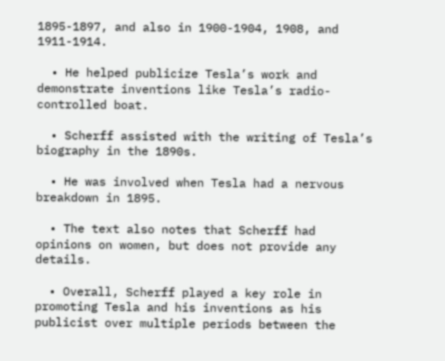1895-1897, and also in 1900-1904, 1908, and 1911-1914.

  • He helped publicize Tesla’s work and demonstrate inventions like Tesla’s radio-controlled boat.

  • Scherff assisted with the writing of Tesla’s biography in the 1890s.

  • He was involved when Tesla had a nervous breakdown in 1895.

  • The text also notes that Scherff had opinions on women, but does not provide any details.

  • Overall, Scherff played a key role in promoting Tesla and his inventions as his publicist over multiple periods between the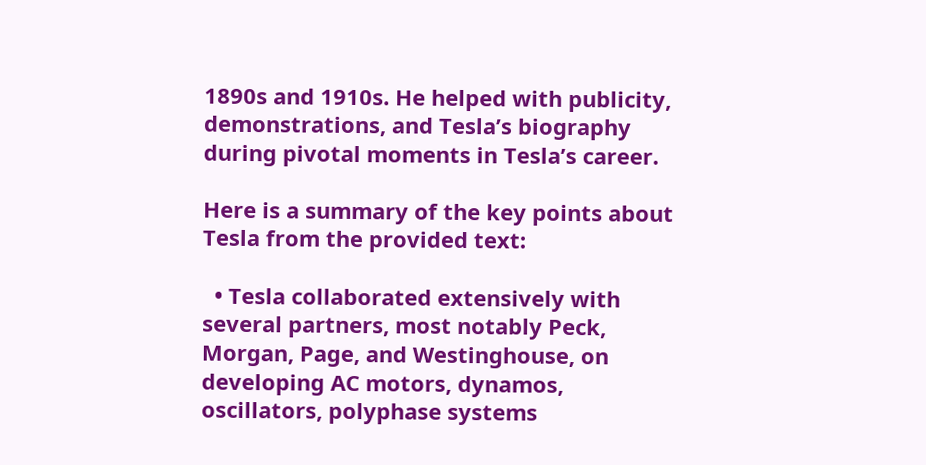1890s and 1910s. He helped with publicity, demonstrations, and Tesla’s biography during pivotal moments in Tesla’s career.

Here is a summary of the key points about Tesla from the provided text:

  • Tesla collaborated extensively with several partners, most notably Peck, Morgan, Page, and Westinghouse, on developing AC motors, dynamos, oscillators, polyphase systems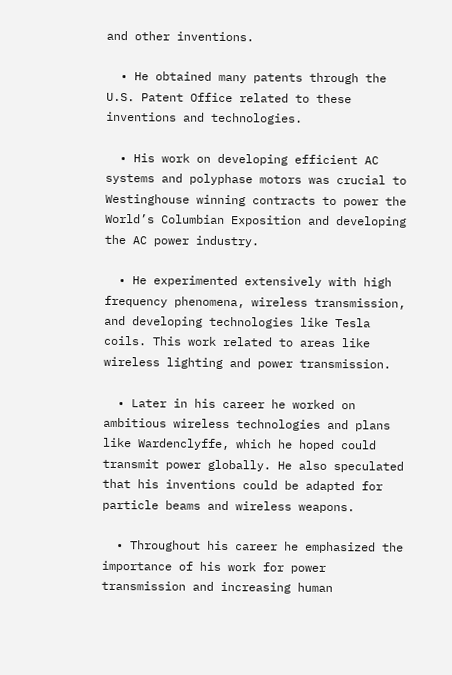and other inventions.

  • He obtained many patents through the U.S. Patent Office related to these inventions and technologies.

  • His work on developing efficient AC systems and polyphase motors was crucial to Westinghouse winning contracts to power the World’s Columbian Exposition and developing the AC power industry.

  • He experimented extensively with high frequency phenomena, wireless transmission, and developing technologies like Tesla coils. This work related to areas like wireless lighting and power transmission.

  • Later in his career he worked on ambitious wireless technologies and plans like Wardenclyffe, which he hoped could transmit power globally. He also speculated that his inventions could be adapted for particle beams and wireless weapons.

  • Throughout his career he emphasized the importance of his work for power transmission and increasing human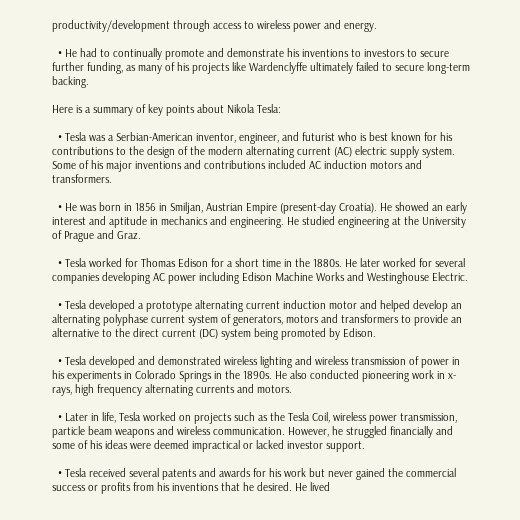productivity/development through access to wireless power and energy.

  • He had to continually promote and demonstrate his inventions to investors to secure further funding, as many of his projects like Wardenclyffe ultimately failed to secure long-term backing.

Here is a summary of key points about Nikola Tesla:

  • Tesla was a Serbian-American inventor, engineer, and futurist who is best known for his contributions to the design of the modern alternating current (AC) electric supply system. Some of his major inventions and contributions included AC induction motors and transformers.

  • He was born in 1856 in Smiljan, Austrian Empire (present-day Croatia). He showed an early interest and aptitude in mechanics and engineering. He studied engineering at the University of Prague and Graz.

  • Tesla worked for Thomas Edison for a short time in the 1880s. He later worked for several companies developing AC power including Edison Machine Works and Westinghouse Electric.

  • Tesla developed a prototype alternating current induction motor and helped develop an alternating polyphase current system of generators, motors and transformers to provide an alternative to the direct current (DC) system being promoted by Edison.

  • Tesla developed and demonstrated wireless lighting and wireless transmission of power in his experiments in Colorado Springs in the 1890s. He also conducted pioneering work in x-rays, high frequency alternating currents and motors.

  • Later in life, Tesla worked on projects such as the Tesla Coil, wireless power transmission, particle beam weapons and wireless communication. However, he struggled financially and some of his ideas were deemed impractical or lacked investor support.

  • Tesla received several patents and awards for his work but never gained the commercial success or profits from his inventions that he desired. He lived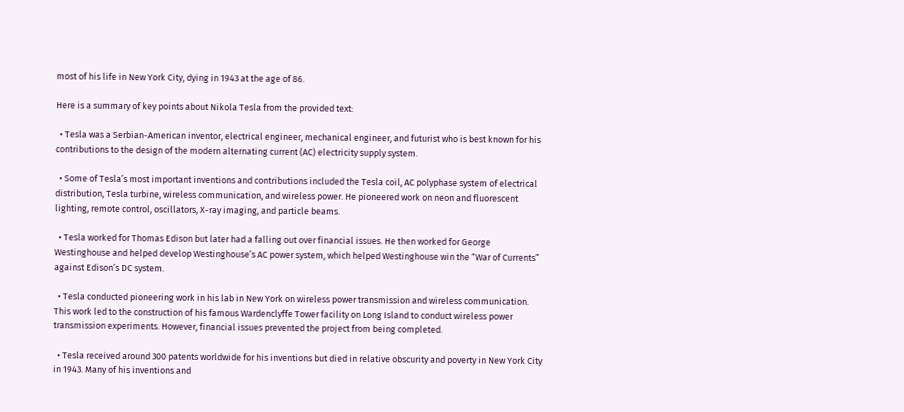most of his life in New York City, dying in 1943 at the age of 86.

Here is a summary of key points about Nikola Tesla from the provided text:

  • Tesla was a Serbian-American inventor, electrical engineer, mechanical engineer, and futurist who is best known for his contributions to the design of the modern alternating current (AC) electricity supply system.

  • Some of Tesla’s most important inventions and contributions included the Tesla coil, AC polyphase system of electrical distribution, Tesla turbine, wireless communication, and wireless power. He pioneered work on neon and fluorescent lighting, remote control, oscillators, X-ray imaging, and particle beams.

  • Tesla worked for Thomas Edison but later had a falling out over financial issues. He then worked for George Westinghouse and helped develop Westinghouse’s AC power system, which helped Westinghouse win the “War of Currents” against Edison’s DC system.

  • Tesla conducted pioneering work in his lab in New York on wireless power transmission and wireless communication. This work led to the construction of his famous Wardenclyffe Tower facility on Long Island to conduct wireless power transmission experiments. However, financial issues prevented the project from being completed.

  • Tesla received around 300 patents worldwide for his inventions but died in relative obscurity and poverty in New York City in 1943. Many of his inventions and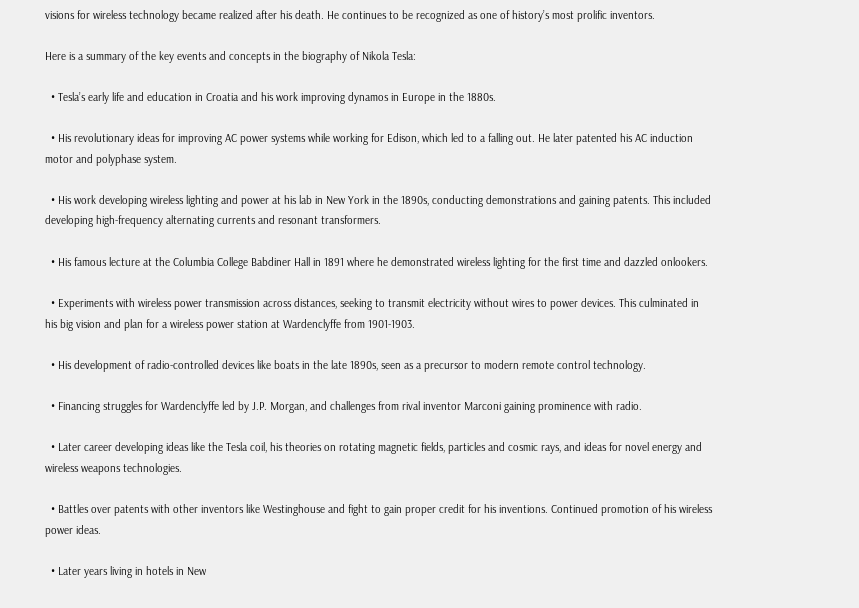visions for wireless technology became realized after his death. He continues to be recognized as one of history’s most prolific inventors.

Here is a summary of the key events and concepts in the biography of Nikola Tesla:

  • Tesla’s early life and education in Croatia and his work improving dynamos in Europe in the 1880s.

  • His revolutionary ideas for improving AC power systems while working for Edison, which led to a falling out. He later patented his AC induction motor and polyphase system.

  • His work developing wireless lighting and power at his lab in New York in the 1890s, conducting demonstrations and gaining patents. This included developing high-frequency alternating currents and resonant transformers.

  • His famous lecture at the Columbia College Babdiner Hall in 1891 where he demonstrated wireless lighting for the first time and dazzled onlookers.

  • Experiments with wireless power transmission across distances, seeking to transmit electricity without wires to power devices. This culminated in his big vision and plan for a wireless power station at Wardenclyffe from 1901-1903.

  • His development of radio-controlled devices like boats in the late 1890s, seen as a precursor to modern remote control technology.

  • Financing struggles for Wardenclyffe led by J.P. Morgan, and challenges from rival inventor Marconi gaining prominence with radio.

  • Later career developing ideas like the Tesla coil, his theories on rotating magnetic fields, particles and cosmic rays, and ideas for novel energy and wireless weapons technologies.

  • Battles over patents with other inventors like Westinghouse and fight to gain proper credit for his inventions. Continued promotion of his wireless power ideas.

  • Later years living in hotels in New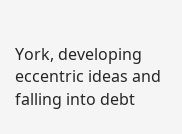York, developing eccentric ideas and falling into debt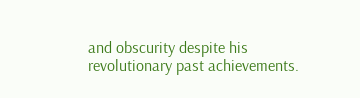and obscurity despite his revolutionary past achievements.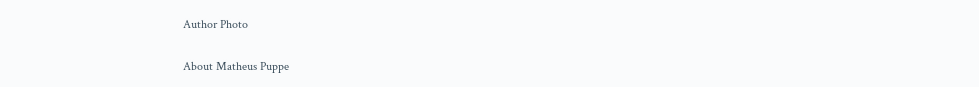Author Photo

About Matheus Puppe